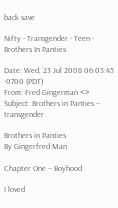back save

Nifty - Transgender - Teen - Brothers In Panties

Date: Wed, 23 Jul 2008 06:03:45 -0700 (PDT)
From: Fred Gingerman <>
Subject: Brothers in Panties -- transgender

Brothers in Panties
By Gingerfred Man

Chapter One -- Boyhood

I loved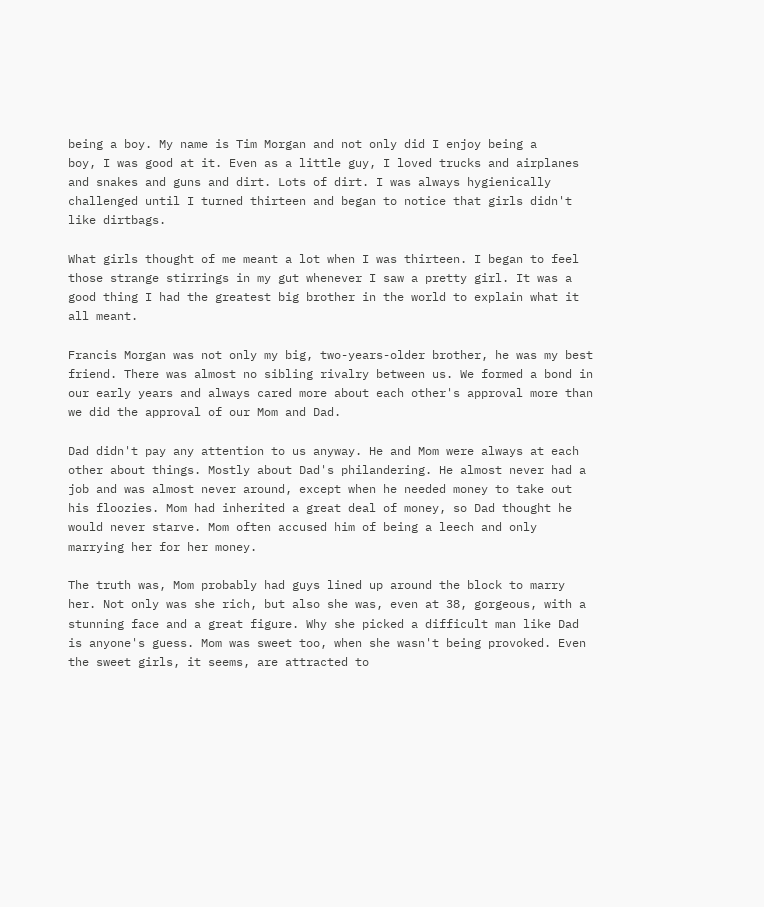being a boy. My name is Tim Morgan and not only did I enjoy being a
boy, I was good at it. Even as a little guy, I loved trucks and airplanes
and snakes and guns and dirt. Lots of dirt. I was always hygienically
challenged until I turned thirteen and began to notice that girls didn't
like dirtbags.

What girls thought of me meant a lot when I was thirteen. I began to feel
those strange stirrings in my gut whenever I saw a pretty girl. It was a
good thing I had the greatest big brother in the world to explain what it
all meant.

Francis Morgan was not only my big, two-years-older brother, he was my best
friend. There was almost no sibling rivalry between us. We formed a bond in
our early years and always cared more about each other's approval more than
we did the approval of our Mom and Dad.

Dad didn't pay any attention to us anyway. He and Mom were always at each
other about things. Mostly about Dad's philandering. He almost never had a
job and was almost never around, except when he needed money to take out
his floozies. Mom had inherited a great deal of money, so Dad thought he
would never starve. Mom often accused him of being a leech and only
marrying her for her money.

The truth was, Mom probably had guys lined up around the block to marry
her. Not only was she rich, but also she was, even at 38, gorgeous, with a
stunning face and a great figure. Why she picked a difficult man like Dad
is anyone's guess. Mom was sweet too, when she wasn't being provoked. Even
the sweet girls, it seems, are attracted to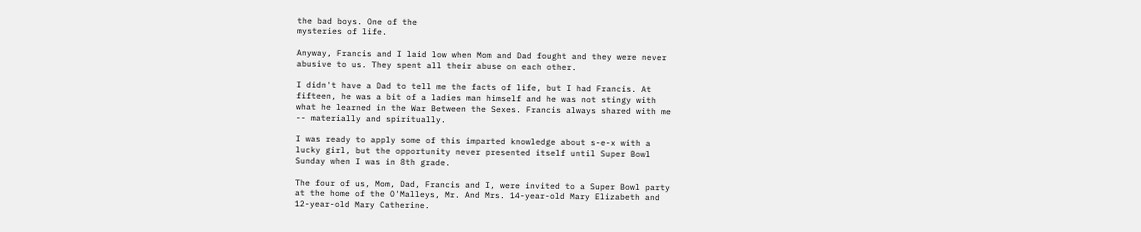the bad boys. One of the
mysteries of life.

Anyway, Francis and I laid low when Mom and Dad fought and they were never
abusive to us. They spent all their abuse on each other.

I didn't have a Dad to tell me the facts of life, but I had Francis. At
fifteen, he was a bit of a ladies man himself and he was not stingy with
what he learned in the War Between the Sexes. Francis always shared with me
-- materially and spiritually.

I was ready to apply some of this imparted knowledge about s-e-x with a
lucky girl, but the opportunity never presented itself until Super Bowl
Sunday when I was in 8th grade.

The four of us, Mom, Dad, Francis and I, were invited to a Super Bowl party
at the home of the O'Malleys, Mr. And Mrs. 14-year-old Mary Elizabeth and
12-year-old Mary Catherine.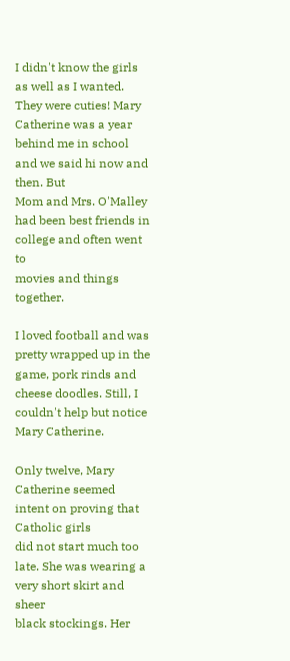I didn't know the girls as well as I wanted. They were cuties! Mary
Catherine was a year behind me in school and we said hi now and then. But
Mom and Mrs. O'Malley had been best friends in college and often went to
movies and things together.

I loved football and was pretty wrapped up in the game, pork rinds and
cheese doodles. Still, I couldn't help but notice Mary Catherine.

Only twelve, Mary Catherine seemed intent on proving that Catholic girls
did not start much too late. She was wearing a very short skirt and sheer
black stockings. Her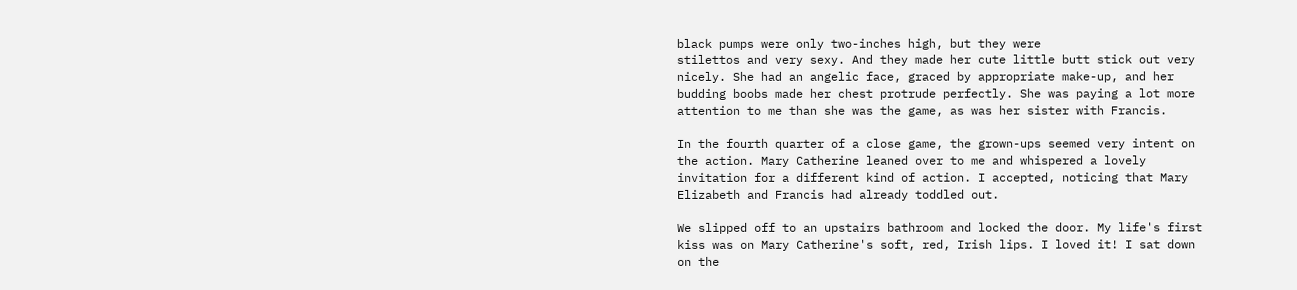black pumps were only two-inches high, but they were
stilettos and very sexy. And they made her cute little butt stick out very
nicely. She had an angelic face, graced by appropriate make-up, and her
budding boobs made her chest protrude perfectly. She was paying a lot more
attention to me than she was the game, as was her sister with Francis.

In the fourth quarter of a close game, the grown-ups seemed very intent on
the action. Mary Catherine leaned over to me and whispered a lovely
invitation for a different kind of action. I accepted, noticing that Mary
Elizabeth and Francis had already toddled out.

We slipped off to an upstairs bathroom and locked the door. My life's first
kiss was on Mary Catherine's soft, red, Irish lips. I loved it! I sat down
on the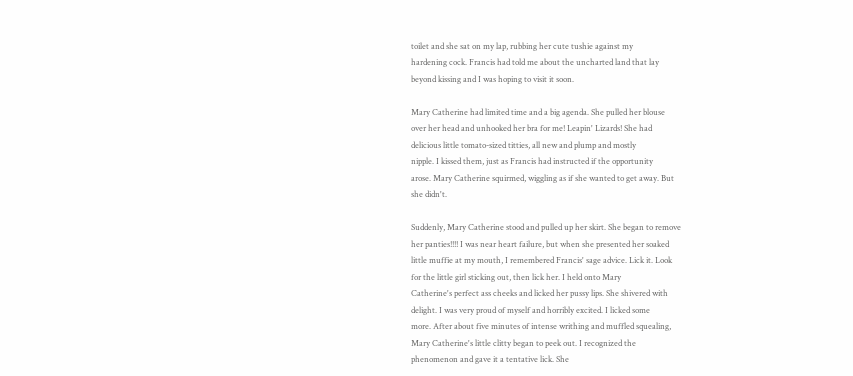toilet and she sat on my lap, rubbing her cute tushie against my
hardening cock. Francis had told me about the uncharted land that lay
beyond kissing and I was hoping to visit it soon.

Mary Catherine had limited time and a big agenda. She pulled her blouse
over her head and unhooked her bra for me! Leapin' Lizards! She had
delicious little tomato-sized titties, all new and plump and mostly
nipple. I kissed them, just as Francis had instructed if the opportunity
arose. Mary Catherine squirmed, wiggling as if she wanted to get away. But
she didn't.

Suddenly, Mary Catherine stood and pulled up her skirt. She began to remove
her panties!!!! I was near heart failure, but when she presented her soaked
little muffie at my mouth, I remembered Francis' sage advice. Lick it. Look
for the little girl sticking out, then lick her. I held onto Mary
Catherine's perfect ass cheeks and licked her pussy lips. She shivered with
delight. I was very proud of myself and horribly excited. I licked some
more. After about five minutes of intense writhing and muffled squealing,
Mary Catherine's little clitty began to peek out. I recognized the
phenomenon and gave it a tentative lick. She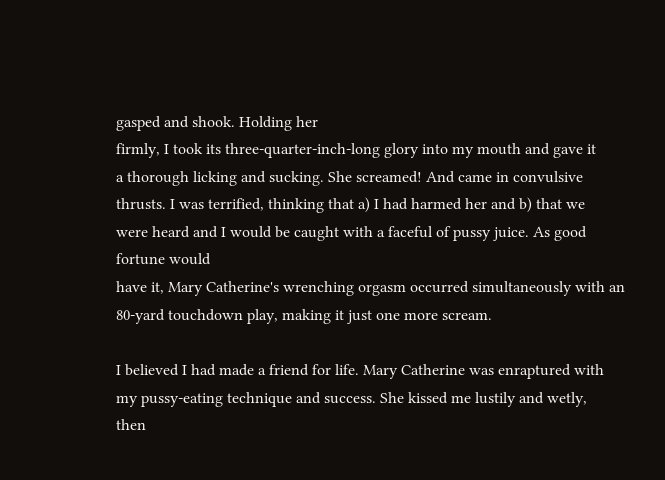gasped and shook. Holding her
firmly, I took its three-quarter-inch-long glory into my mouth and gave it
a thorough licking and sucking. She screamed! And came in convulsive
thrusts. I was terrified, thinking that a) I had harmed her and b) that we
were heard and I would be caught with a faceful of pussy juice. As good
fortune would
have it, Mary Catherine's wrenching orgasm occurred simultaneously with an
80-yard touchdown play, making it just one more scream.

I believed I had made a friend for life. Mary Catherine was enraptured with
my pussy-eating technique and success. She kissed me lustily and wetly,
then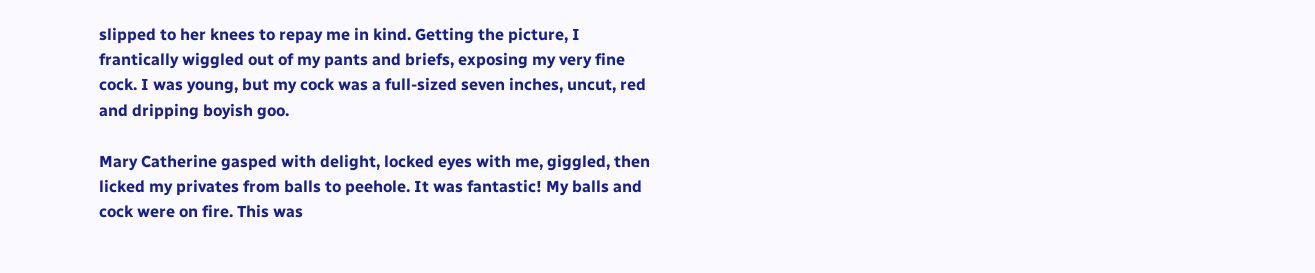slipped to her knees to repay me in kind. Getting the picture, I
frantically wiggled out of my pants and briefs, exposing my very fine
cock. I was young, but my cock was a full-sized seven inches, uncut, red
and dripping boyish goo.

Mary Catherine gasped with delight, locked eyes with me, giggled, then
licked my privates from balls to peehole. It was fantastic! My balls and
cock were on fire. This was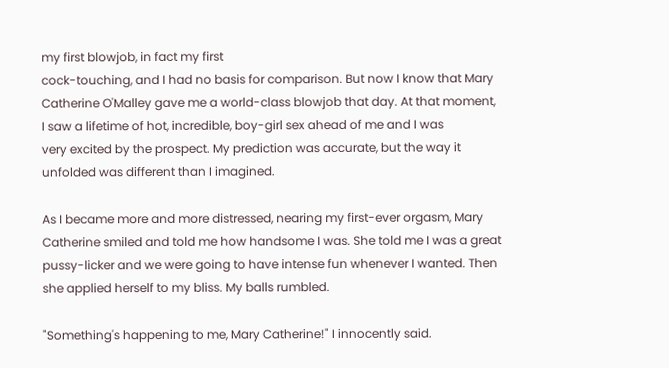my first blowjob, in fact my first
cock-touching, and I had no basis for comparison. But now I know that Mary
Catherine O'Malley gave me a world-class blowjob that day. At that moment,
I saw a lifetime of hot, incredible, boy-girl sex ahead of me and I was
very excited by the prospect. My prediction was accurate, but the way it
unfolded was different than I imagined.

As I became more and more distressed, nearing my first-ever orgasm, Mary
Catherine smiled and told me how handsome I was. She told me I was a great
pussy-licker and we were going to have intense fun whenever I wanted. Then
she applied herself to my bliss. My balls rumbled.

"Something's happening to me, Mary Catherine!" I innocently said.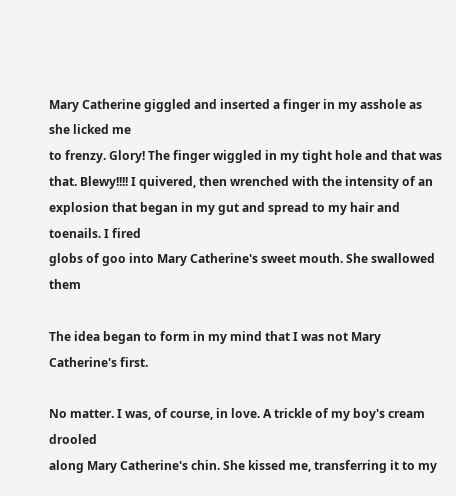Mary Catherine giggled and inserted a finger in my asshole as she licked me
to frenzy. Glory! The finger wiggled in my tight hole and that was
that. Blewy!!!! I quivered, then wrenched with the intensity of an
explosion that began in my gut and spread to my hair and toenails. I fired
globs of goo into Mary Catherine's sweet mouth. She swallowed them

The idea began to form in my mind that I was not Mary Catherine's first.

No matter. I was, of course, in love. A trickle of my boy's cream drooled
along Mary Catherine's chin. She kissed me, transferring it to my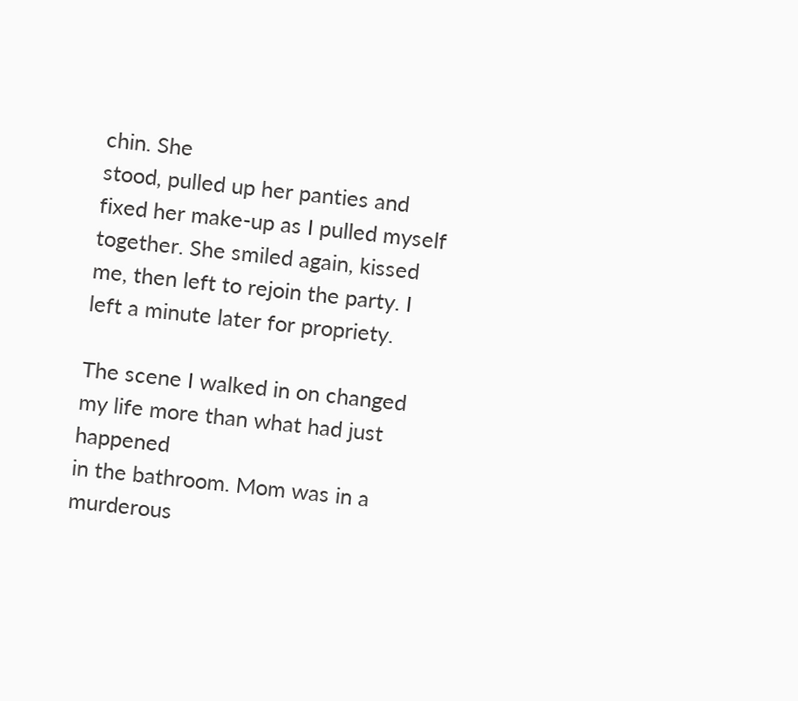chin. She
stood, pulled up her panties and fixed her make-up as I pulled myself
together. She smiled again, kissed me, then left to rejoin the party. I
left a minute later for propriety.

The scene I walked in on changed my life more than what had just happened
in the bathroom. Mom was in a murderous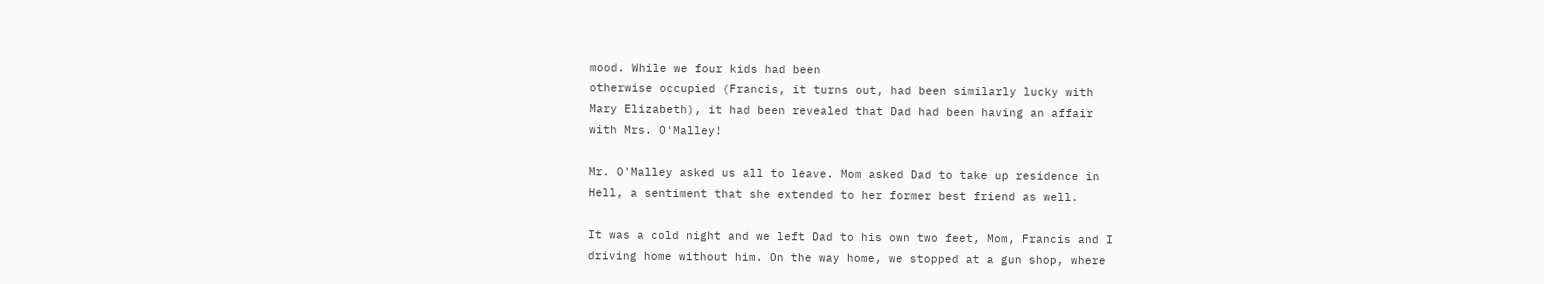mood. While we four kids had been
otherwise occupied (Francis, it turns out, had been similarly lucky with
Mary Elizabeth), it had been revealed that Dad had been having an affair
with Mrs. O'Malley!

Mr. O'Malley asked us all to leave. Mom asked Dad to take up residence in
Hell, a sentiment that she extended to her former best friend as well.

It was a cold night and we left Dad to his own two feet, Mom, Francis and I
driving home without him. On the way home, we stopped at a gun shop, where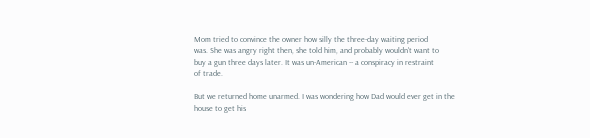Mom tried to convince the owner how silly the three-day waiting period
was. She was angry right then, she told him, and probably wouldn't want to
buy a gun three days later. It was un-American -- a conspiracy in restraint
of trade.

But we returned home unarmed. I was wondering how Dad would ever get in the
house to get his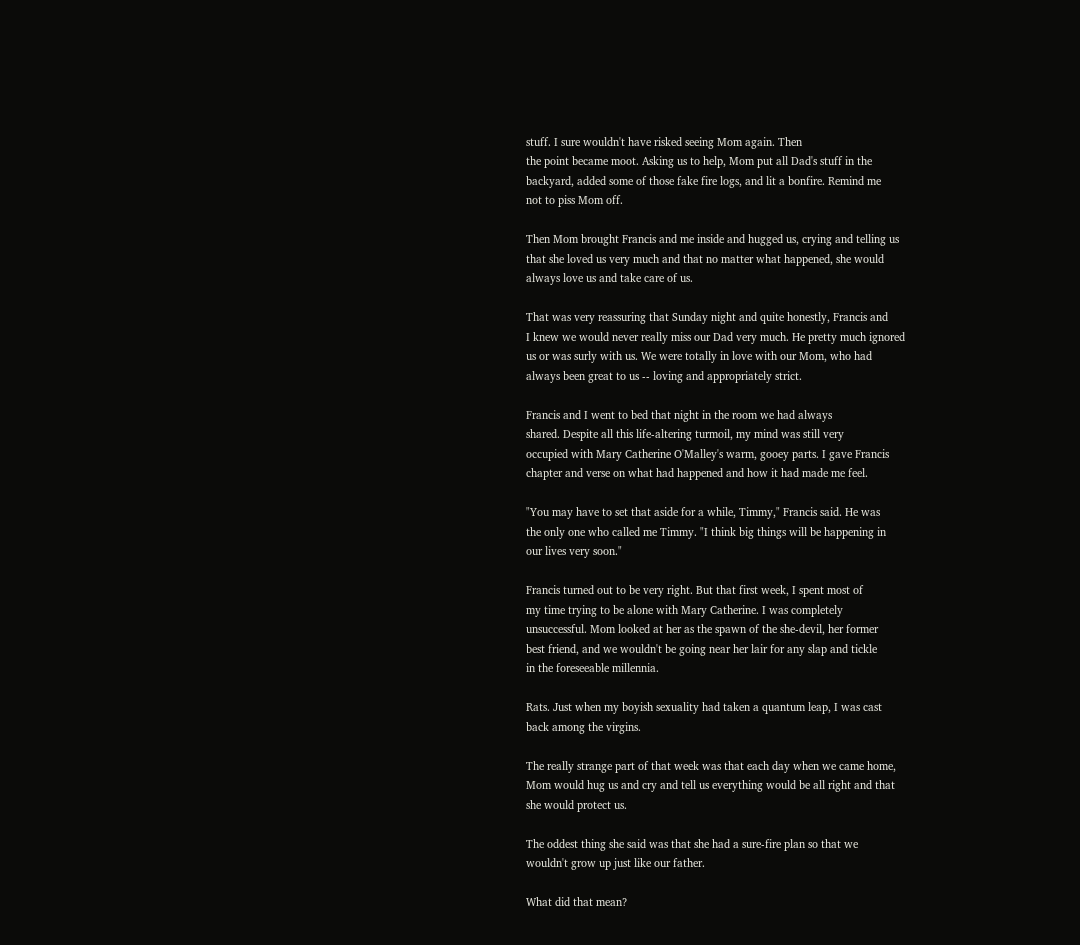stuff. I sure wouldn't have risked seeing Mom again. Then
the point became moot. Asking us to help, Mom put all Dad's stuff in the
backyard, added some of those fake fire logs, and lit a bonfire. Remind me
not to piss Mom off.

Then Mom brought Francis and me inside and hugged us, crying and telling us
that she loved us very much and that no matter what happened, she would
always love us and take care of us.

That was very reassuring that Sunday night and quite honestly, Francis and
I knew we would never really miss our Dad very much. He pretty much ignored
us or was surly with us. We were totally in love with our Mom, who had
always been great to us -- loving and appropriately strict.

Francis and I went to bed that night in the room we had always
shared. Despite all this life-altering turmoil, my mind was still very
occupied with Mary Catherine O'Malley's warm, gooey parts. I gave Francis
chapter and verse on what had happened and how it had made me feel.

"You may have to set that aside for a while, Timmy," Francis said. He was
the only one who called me Timmy. "I think big things will be happening in
our lives very soon."

Francis turned out to be very right. But that first week, I spent most of
my time trying to be alone with Mary Catherine. I was completely
unsuccessful. Mom looked at her as the spawn of the she-devil, her former
best friend, and we wouldn't be going near her lair for any slap and tickle
in the foreseeable millennia.

Rats. Just when my boyish sexuality had taken a quantum leap, I was cast
back among the virgins.

The really strange part of that week was that each day when we came home,
Mom would hug us and cry and tell us everything would be all right and that
she would protect us.

The oddest thing she said was that she had a sure-fire plan so that we
wouldn't grow up just like our father.

What did that mean?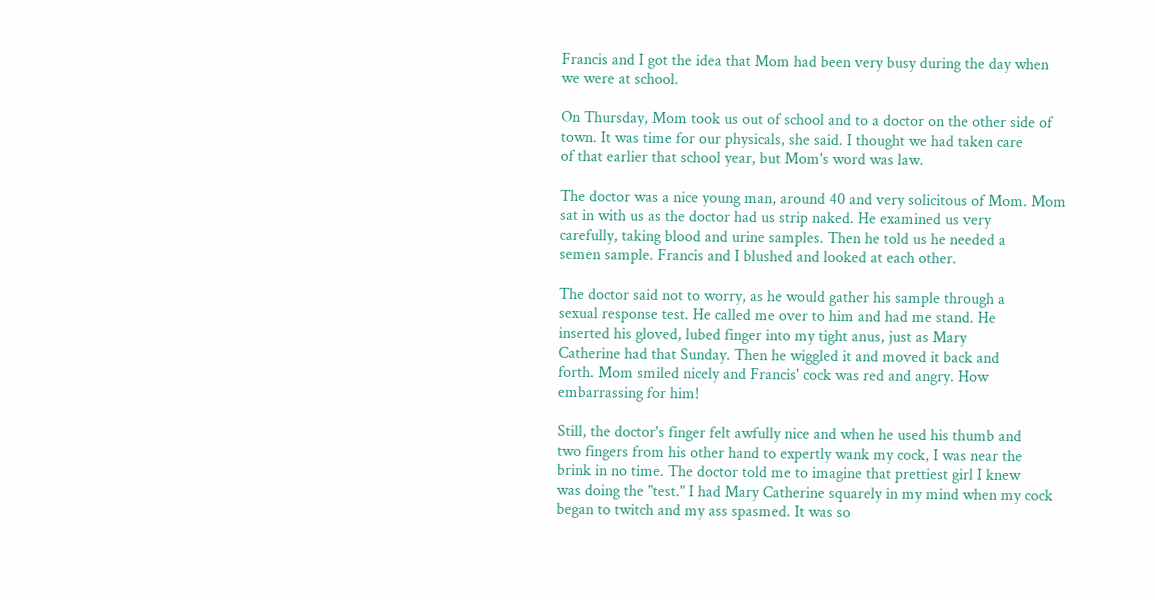Francis and I got the idea that Mom had been very busy during the day when
we were at school.

On Thursday, Mom took us out of school and to a doctor on the other side of
town. It was time for our physicals, she said. I thought we had taken care
of that earlier that school year, but Mom's word was law.

The doctor was a nice young man, around 40 and very solicitous of Mom. Mom
sat in with us as the doctor had us strip naked. He examined us very
carefully, taking blood and urine samples. Then he told us he needed a
semen sample. Francis and I blushed and looked at each other.

The doctor said not to worry, as he would gather his sample through a
sexual response test. He called me over to him and had me stand. He
inserted his gloved, lubed finger into my tight anus, just as Mary
Catherine had that Sunday. Then he wiggled it and moved it back and
forth. Mom smiled nicely and Francis' cock was red and angry. How
embarrassing for him!

Still, the doctor's finger felt awfully nice and when he used his thumb and
two fingers from his other hand to expertly wank my cock, I was near the
brink in no time. The doctor told me to imagine that prettiest girl I knew
was doing the "test." I had Mary Catherine squarely in my mind when my cock
began to twitch and my ass spasmed. It was so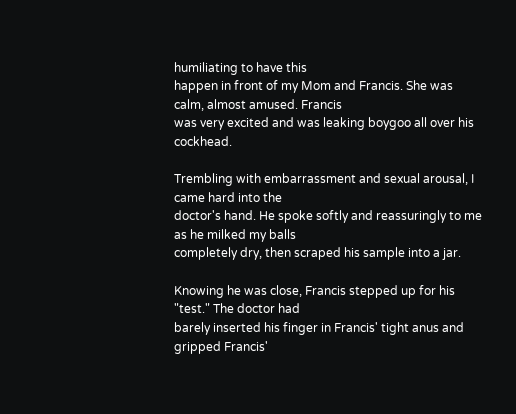humiliating to have this
happen in front of my Mom and Francis. She was calm, almost amused. Francis
was very excited and was leaking boygoo all over his cockhead.

Trembling with embarrassment and sexual arousal, I came hard into the
doctor's hand. He spoke softly and reassuringly to me as he milked my balls
completely dry, then scraped his sample into a jar.

Knowing he was close, Francis stepped up for his "test." The doctor had
barely inserted his finger in Francis' tight anus and gripped Francis'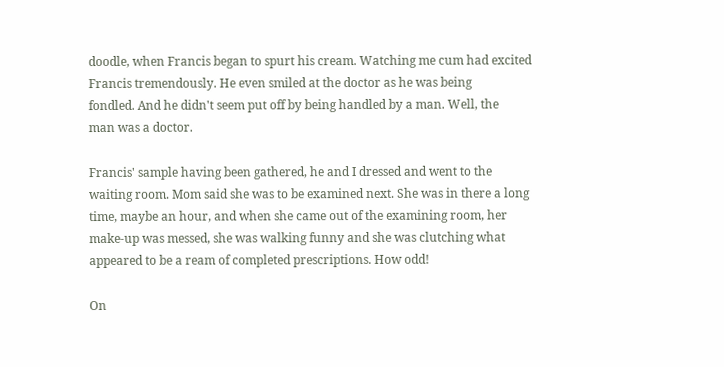doodle, when Francis began to spurt his cream. Watching me cum had excited
Francis tremendously. He even smiled at the doctor as he was being
fondled. And he didn't seem put off by being handled by a man. Well, the
man was a doctor.

Francis' sample having been gathered, he and I dressed and went to the
waiting room. Mom said she was to be examined next. She was in there a long
time, maybe an hour, and when she came out of the examining room, her
make-up was messed, she was walking funny and she was clutching what
appeared to be a ream of completed prescriptions. How odd!

On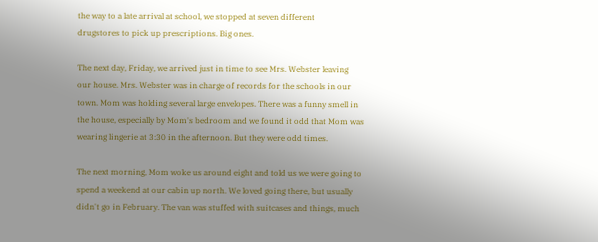the way to a late arrival at school, we stopped at seven different
drugstores to pick up prescriptions. Big ones.

The next day, Friday, we arrived just in time to see Mrs. Webster leaving
our house. Mrs. Webster was in charge of records for the schools in our
town. Mom was holding several large envelopes. There was a funny smell in
the house, especially by Mom's bedroom and we found it odd that Mom was
wearing lingerie at 3:30 in the afternoon. But they were odd times.

The next morning, Mom woke us around eight and told us we were going to
spend a weekend at our cabin up north. We loved going there, but usually
didn't go in February. The van was stuffed with suitcases and things, much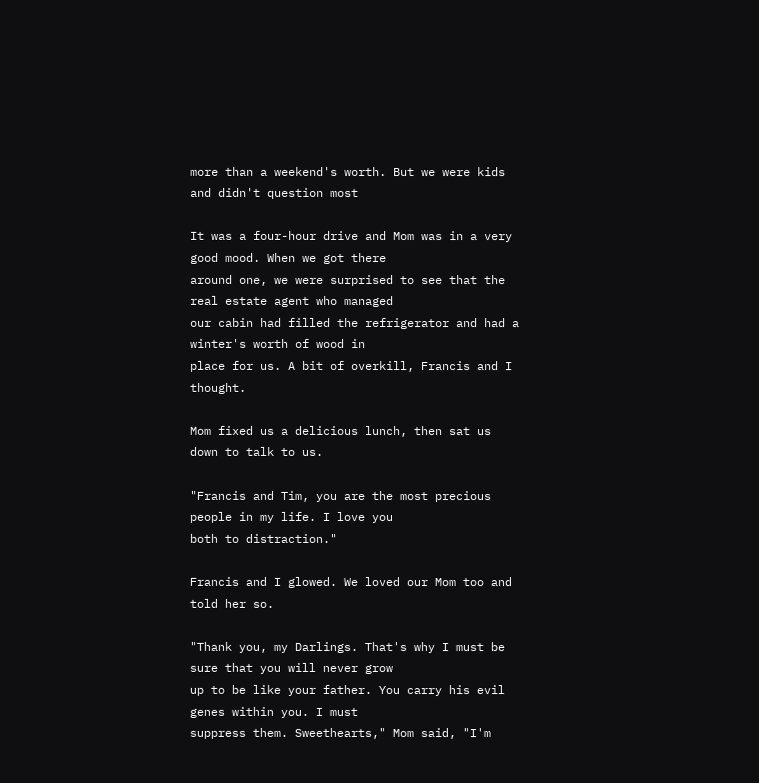more than a weekend's worth. But we were kids and didn't question most

It was a four-hour drive and Mom was in a very good mood. When we got there
around one, we were surprised to see that the real estate agent who managed
our cabin had filled the refrigerator and had a winter's worth of wood in
place for us. A bit of overkill, Francis and I thought.

Mom fixed us a delicious lunch, then sat us down to talk to us.

"Francis and Tim, you are the most precious people in my life. I love you
both to distraction."

Francis and I glowed. We loved our Mom too and told her so.

"Thank you, my Darlings. That's why I must be sure that you will never grow
up to be like your father. You carry his evil genes within you. I must
suppress them. Sweethearts," Mom said, "I'm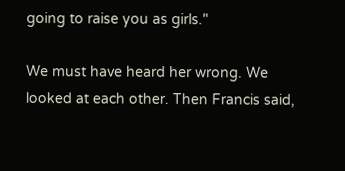going to raise you as girls."

We must have heard her wrong. We looked at each other. Then Francis said,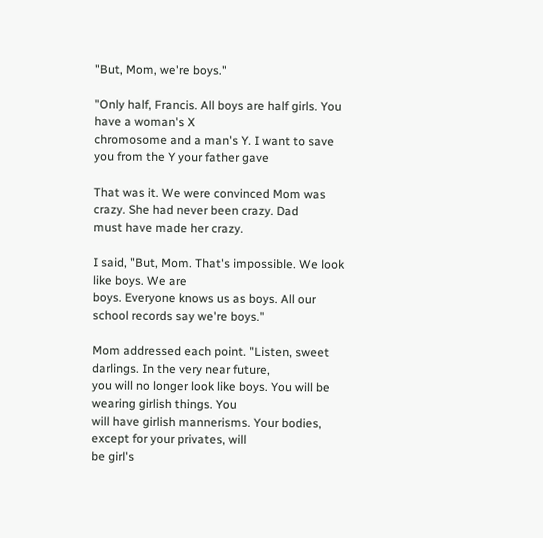"But, Mom, we're boys."

"Only half, Francis. All boys are half girls. You have a woman's X
chromosome and a man's Y. I want to save you from the Y your father gave

That was it. We were convinced Mom was crazy. She had never been crazy. Dad
must have made her crazy.

I said, "But, Mom. That's impossible. We look like boys. We are
boys. Everyone knows us as boys. All our school records say we're boys."

Mom addressed each point. "Listen, sweet darlings. In the very near future,
you will no longer look like boys. You will be wearing girlish things. You
will have girlish mannerisms. Your bodies, except for your privates, will
be girl's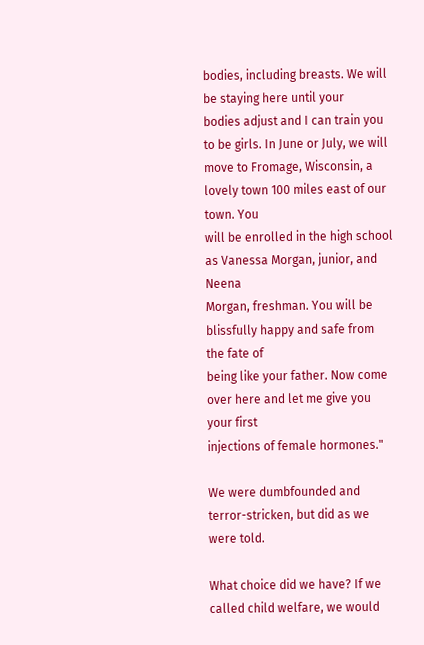bodies, including breasts. We will be staying here until your
bodies adjust and I can train you to be girls. In June or July, we will
move to Fromage, Wisconsin, a lovely town 100 miles east of our town. You
will be enrolled in the high school as Vanessa Morgan, junior, and Neena
Morgan, freshman. You will be blissfully happy and safe from the fate of
being like your father. Now come over here and let me give you your first
injections of female hormones."

We were dumbfounded and terror-stricken, but did as we were told.

What choice did we have? If we called child welfare, we would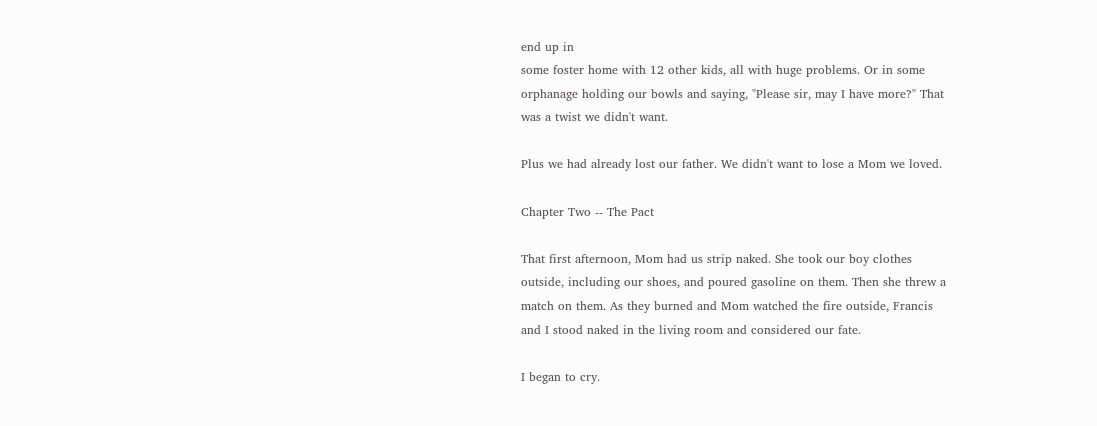end up in
some foster home with 12 other kids, all with huge problems. Or in some
orphanage holding our bowls and saying, "Please sir, may I have more?" That
was a twist we didn't want.

Plus we had already lost our father. We didn't want to lose a Mom we loved.

Chapter Two -- The Pact

That first afternoon, Mom had us strip naked. She took our boy clothes
outside, including our shoes, and poured gasoline on them. Then she threw a
match on them. As they burned and Mom watched the fire outside, Francis
and I stood naked in the living room and considered our fate.

I began to cry.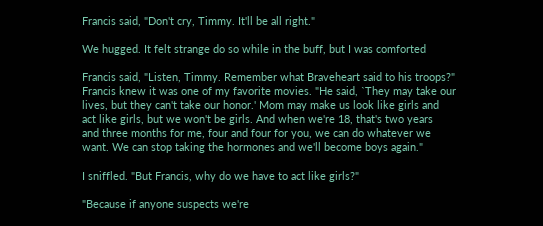Francis said, "Don't cry, Timmy. It'll be all right."

We hugged. It felt strange do so while in the buff, but I was comforted

Francis said, "Listen, Timmy. Remember what Braveheart said to his troops?"
Francis knew it was one of my favorite movies. "He said, `They may take our
lives, but they can't take our honor.' Mom may make us look like girls and
act like girls, but we won't be girls. And when we're 18, that's two years
and three months for me, four and four for you, we can do whatever we
want. We can stop taking the hormones and we'll become boys again."

I sniffled. "But Francis, why do we have to act like girls?"

"Because if anyone suspects we're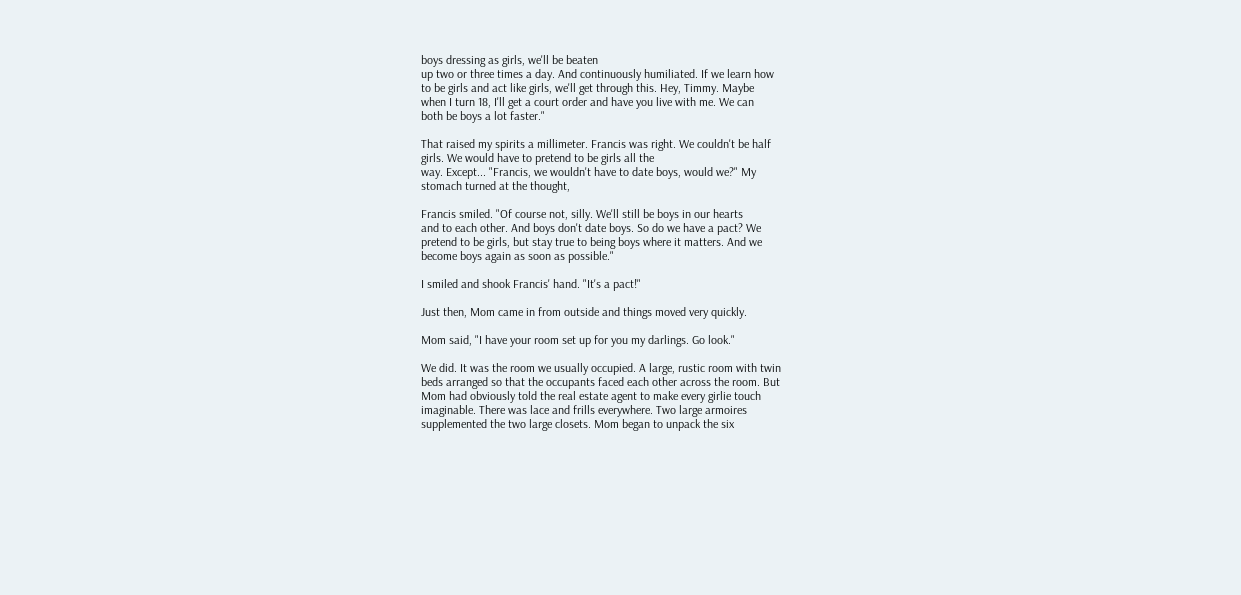boys dressing as girls, we'll be beaten
up two or three times a day. And continuously humiliated. If we learn how
to be girls and act like girls, we'll get through this. Hey, Timmy. Maybe
when I turn 18, I'll get a court order and have you live with me. We can
both be boys a lot faster."

That raised my spirits a millimeter. Francis was right. We couldn't be half
girls. We would have to pretend to be girls all the
way. Except... "Francis, we wouldn't have to date boys, would we?" My
stomach turned at the thought,

Francis smiled. "Of course not, silly. We'll still be boys in our hearts
and to each other. And boys don't date boys. So do we have a pact? We
pretend to be girls, but stay true to being boys where it matters. And we
become boys again as soon as possible."

I smiled and shook Francis' hand. "It's a pact!"

Just then, Mom came in from outside and things moved very quickly.

Mom said, "I have your room set up for you my darlings. Go look."

We did. It was the room we usually occupied. A large, rustic room with twin
beds arranged so that the occupants faced each other across the room. But
Mom had obviously told the real estate agent to make every girlie touch
imaginable. There was lace and frills everywhere. Two large armoires
supplemented the two large closets. Mom began to unpack the six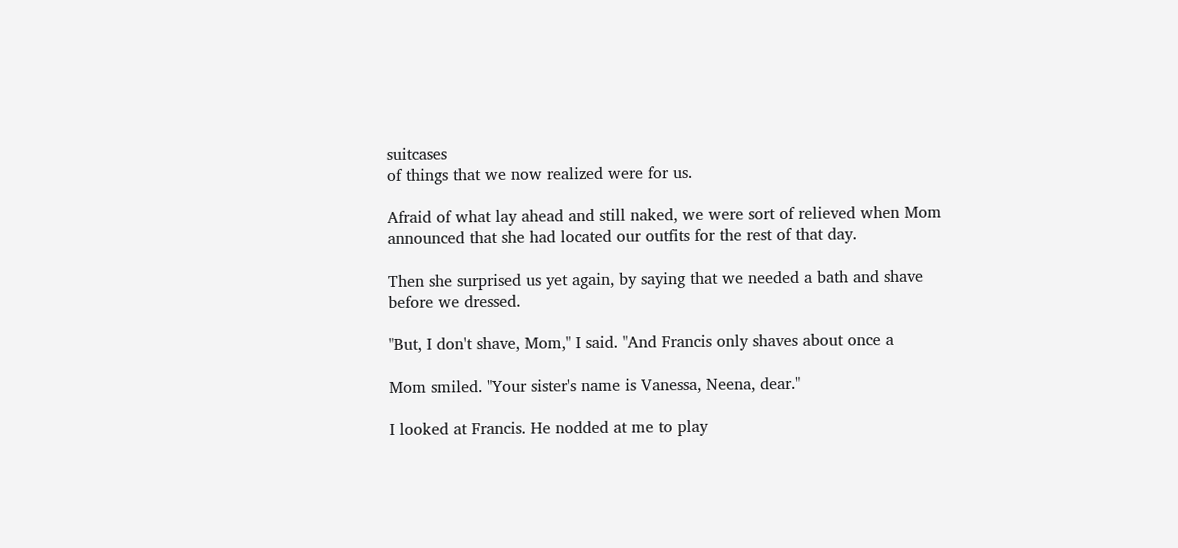suitcases
of things that we now realized were for us.

Afraid of what lay ahead and still naked, we were sort of relieved when Mom
announced that she had located our outfits for the rest of that day.

Then she surprised us yet again, by saying that we needed a bath and shave
before we dressed.

"But, I don't shave, Mom," I said. "And Francis only shaves about once a

Mom smiled. "Your sister's name is Vanessa, Neena, dear."

I looked at Francis. He nodded at me to play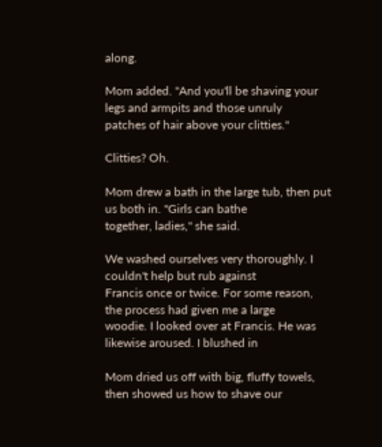along.

Mom added. "And you'll be shaving your legs and armpits and those unruly
patches of hair above your clitties."

Clitties? Oh.

Mom drew a bath in the large tub, then put us both in. "Girls can bathe
together, ladies," she said.

We washed ourselves very thoroughly. I couldn't help but rub against
Francis once or twice. For some reason, the process had given me a large
woodie. I looked over at Francis. He was likewise aroused. I blushed in

Mom dried us off with big, fluffy towels, then showed us how to shave our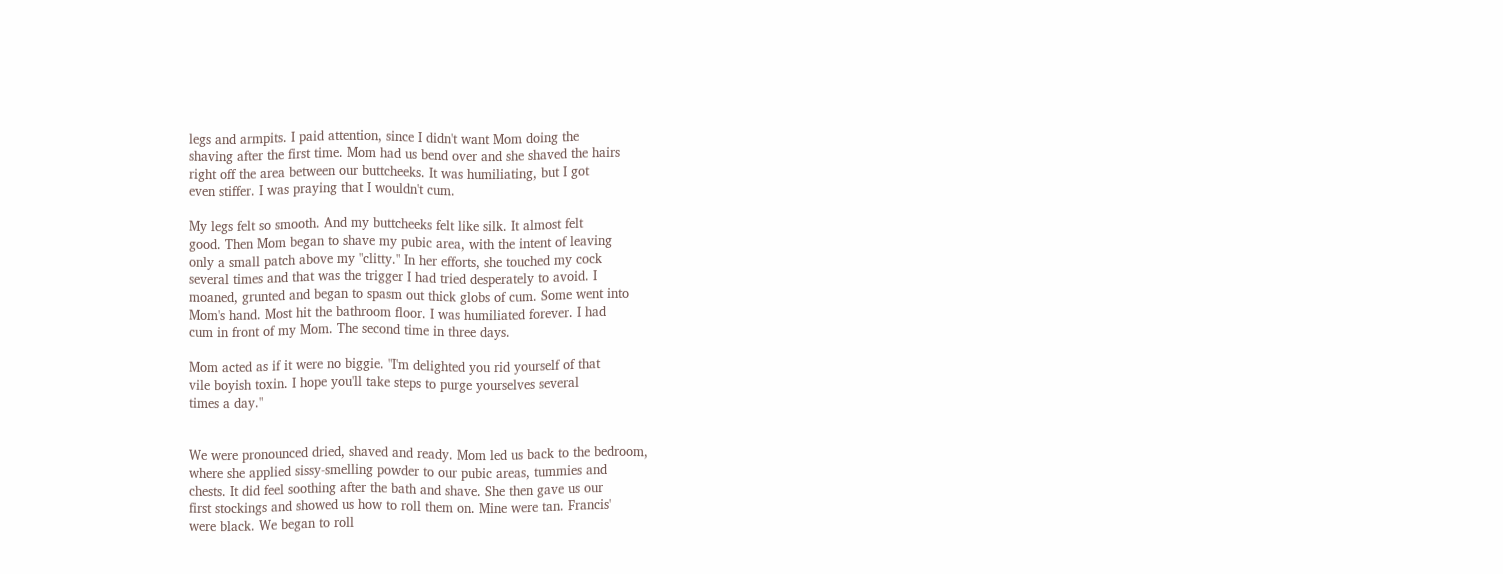legs and armpits. I paid attention, since I didn't want Mom doing the
shaving after the first time. Mom had us bend over and she shaved the hairs
right off the area between our buttcheeks. It was humiliating, but I got
even stiffer. I was praying that I wouldn't cum.

My legs felt so smooth. And my buttcheeks felt like silk. It almost felt
good. Then Mom began to shave my pubic area, with the intent of leaving
only a small patch above my "clitty." In her efforts, she touched my cock
several times and that was the trigger I had tried desperately to avoid. I
moaned, grunted and began to spasm out thick globs of cum. Some went into
Mom's hand. Most hit the bathroom floor. I was humiliated forever. I had
cum in front of my Mom. The second time in three days.

Mom acted as if it were no biggie. "I'm delighted you rid yourself of that
vile boyish toxin. I hope you'll take steps to purge yourselves several
times a day."


We were pronounced dried, shaved and ready. Mom led us back to the bedroom,
where she applied sissy-smelling powder to our pubic areas, tummies and
chests. It did feel soothing after the bath and shave. She then gave us our
first stockings and showed us how to roll them on. Mine were tan. Francis'
were black. We began to roll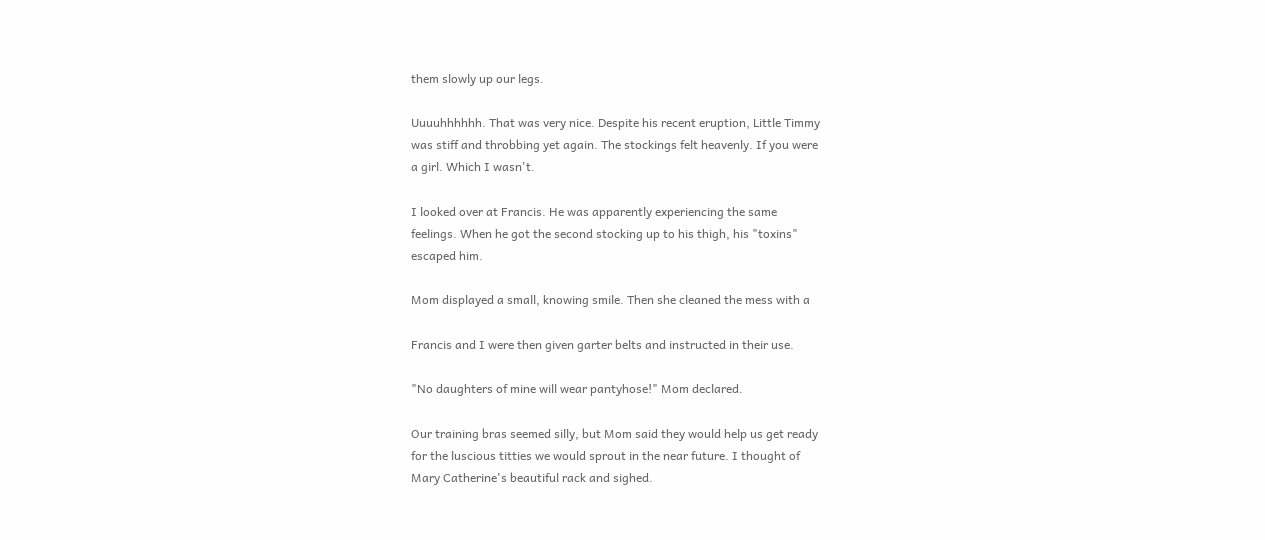them slowly up our legs.

Uuuuhhhhhh. That was very nice. Despite his recent eruption, Little Timmy
was stiff and throbbing yet again. The stockings felt heavenly. If you were
a girl. Which I wasn't.

I looked over at Francis. He was apparently experiencing the same
feelings. When he got the second stocking up to his thigh, his "toxins"
escaped him.

Mom displayed a small, knowing smile. Then she cleaned the mess with a

Francis and I were then given garter belts and instructed in their use.

"No daughters of mine will wear pantyhose!" Mom declared.

Our training bras seemed silly, but Mom said they would help us get ready
for the luscious titties we would sprout in the near future. I thought of
Mary Catherine's beautiful rack and sighed.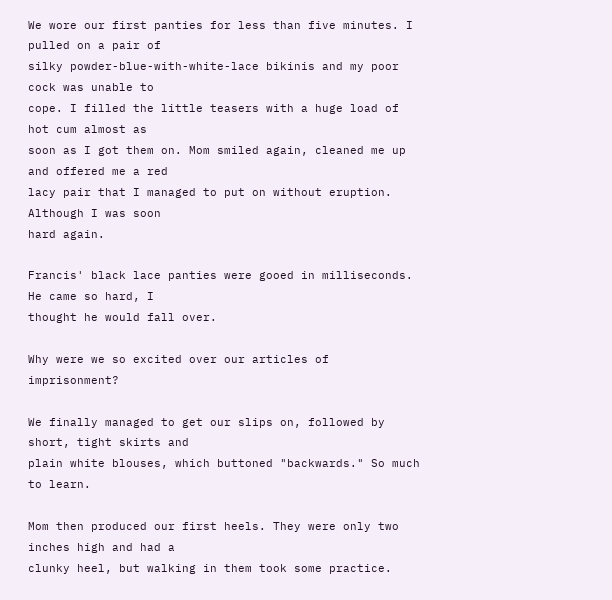We wore our first panties for less than five minutes. I pulled on a pair of
silky powder-blue-with-white-lace bikinis and my poor cock was unable to
cope. I filled the little teasers with a huge load of hot cum almost as
soon as I got them on. Mom smiled again, cleaned me up and offered me a red
lacy pair that I managed to put on without eruption. Although I was soon
hard again.

Francis' black lace panties were gooed in milliseconds. He came so hard, I
thought he would fall over.

Why were we so excited over our articles of imprisonment?

We finally managed to get our slips on, followed by short, tight skirts and
plain white blouses, which buttoned "backwards." So much to learn.

Mom then produced our first heels. They were only two inches high and had a
clunky heel, but walking in them took some practice.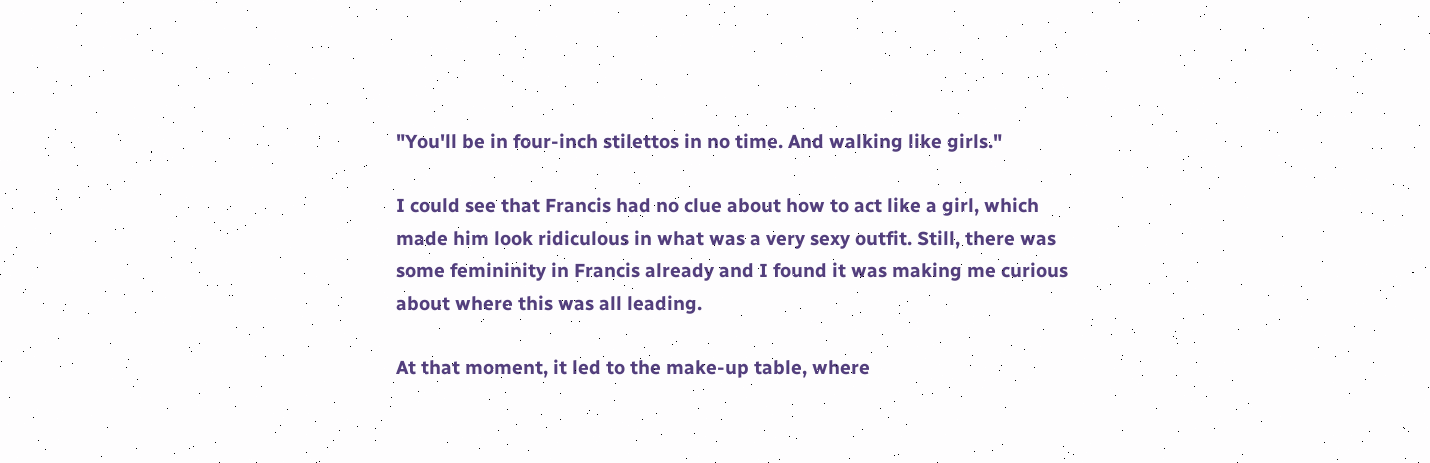"You'll be in four-inch stilettos in no time. And walking like girls."

I could see that Francis had no clue about how to act like a girl, which
made him look ridiculous in what was a very sexy outfit. Still, there was
some femininity in Francis already and I found it was making me curious
about where this was all leading.

At that moment, it led to the make-up table, where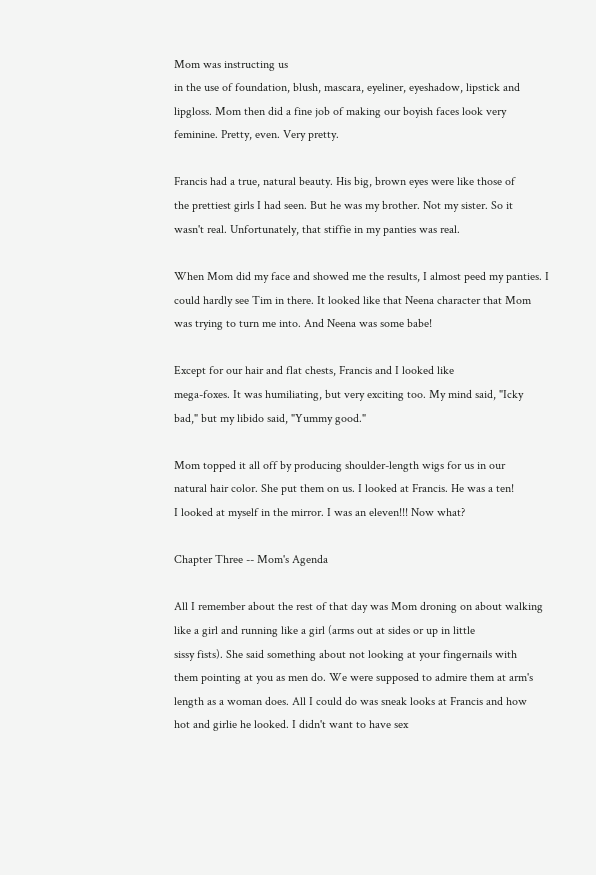Mom was instructing us
in the use of foundation, blush, mascara, eyeliner, eyeshadow, lipstick and
lipgloss. Mom then did a fine job of making our boyish faces look very
feminine. Pretty, even. Very pretty.

Francis had a true, natural beauty. His big, brown eyes were like those of
the prettiest girls I had seen. But he was my brother. Not my sister. So it
wasn't real. Unfortunately, that stiffie in my panties was real.

When Mom did my face and showed me the results, I almost peed my panties. I
could hardly see Tim in there. It looked like that Neena character that Mom
was trying to turn me into. And Neena was some babe!

Except for our hair and flat chests, Francis and I looked like
mega-foxes. It was humiliating, but very exciting too. My mind said, "Icky
bad," but my libido said, "Yummy good."

Mom topped it all off by producing shoulder-length wigs for us in our
natural hair color. She put them on us. I looked at Francis. He was a ten!
I looked at myself in the mirror. I was an eleven!!! Now what?

Chapter Three -- Mom's Agenda

All I remember about the rest of that day was Mom droning on about walking
like a girl and running like a girl (arms out at sides or up in little
sissy fists). She said something about not looking at your fingernails with
them pointing at you as men do. We were supposed to admire them at arm's
length as a woman does. All I could do was sneak looks at Francis and how
hot and girlie he looked. I didn't want to have sex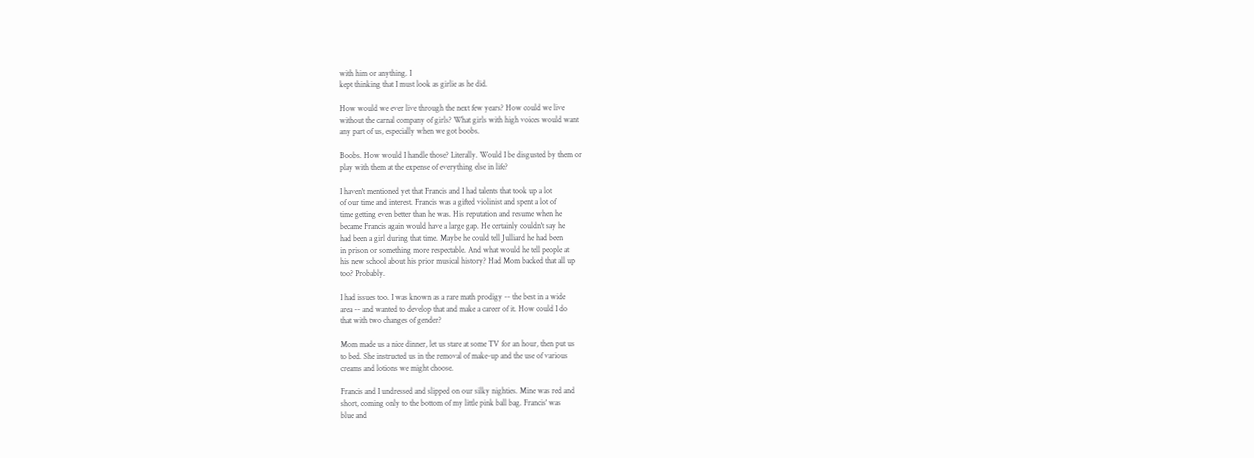with him or anything. I
kept thinking that I must look as girlie as he did.

How would we ever live through the next few years? How could we live
without the carnal company of girls? What girls with high voices would want
any part of us, especially when we got boobs.

Boobs. How would I handle those? Literally. Would I be disgusted by them or
play with them at the expense of everything else in life?

I haven't mentioned yet that Francis and I had talents that took up a lot
of our time and interest. Francis was a gifted violinist and spent a lot of
time getting even better than he was. His reputation and resume when he
became Francis again would have a large gap. He certainly couldn't say he
had been a girl during that time. Maybe he could tell Julliard he had been
in prison or something more respectable. And what would he tell people at
his new school about his prior musical history? Had Mom backed that all up
too? Probably.

I had issues too. I was known as a rare math prodigy -- the best in a wide
area -- and wanted to develop that and make a career of it. How could I do
that with two changes of gender?

Mom made us a nice dinner, let us stare at some TV for an hour, then put us
to bed. She instructed us in the removal of make-up and the use of various
creams and lotions we might choose.

Francis and I undressed and slipped on our silky nighties. Mine was red and
short, coming only to the bottom of my little pink ball bag. Francis' was
blue and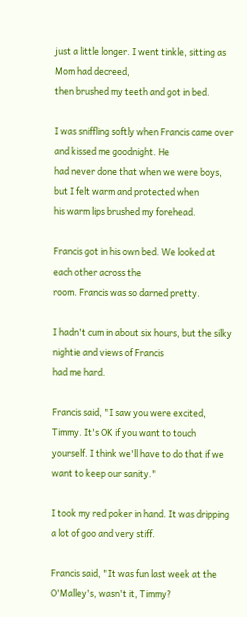just a little longer. I went tinkle, sitting as Mom had decreed,
then brushed my teeth and got in bed.

I was sniffling softly when Francis came over and kissed me goodnight. He
had never done that when we were boys, but I felt warm and protected when
his warm lips brushed my forehead.

Francis got in his own bed. We looked at each other across the
room. Francis was so darned pretty.

I hadn't cum in about six hours, but the silky nightie and views of Francis
had me hard.

Francis said, "I saw you were excited, Timmy. It's OK if you want to touch
yourself. I think we'll have to do that if we want to keep our sanity."

I took my red poker in hand. It was dripping a lot of goo and very stiff.

Francis said, "It was fun last week at the O'Malley's, wasn't it, Timmy?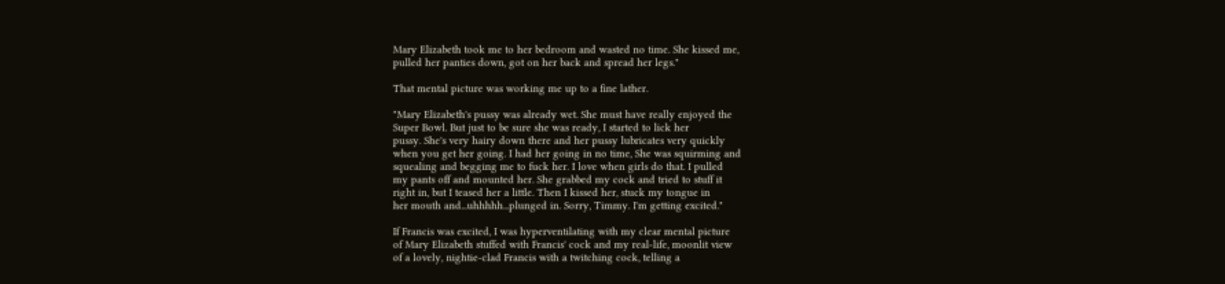Mary Elizabeth took me to her bedroom and wasted no time. She kissed me,
pulled her panties down, got on her back and spread her legs."

That mental picture was working me up to a fine lather.

"Mary Elizabeth's pussy was already wet. She must have really enjoyed the
Super Bowl. But just to be sure she was ready, I started to lick her
pussy. She's very hairy down there and her pussy lubricates very quickly
when you get her going. I had her going in no time, She was squirming and
squealing and begging me to fuck her. I love when girls do that. I pulled
my pants off and mounted her. She grabbed my cock and tried to stuff it
right in, but I teased her a little. Then I kissed her, stuck my tongue in
her mouth and...uhhhhh...plunged in. Sorry, Timmy. I'm getting excited."

If Francis was excited, I was hyperventilating with my clear mental picture
of Mary Elizabeth stuffed with Francis' cock and my real-life, moonlit view
of a lovely, nightie-clad Francis with a twitching cock, telling a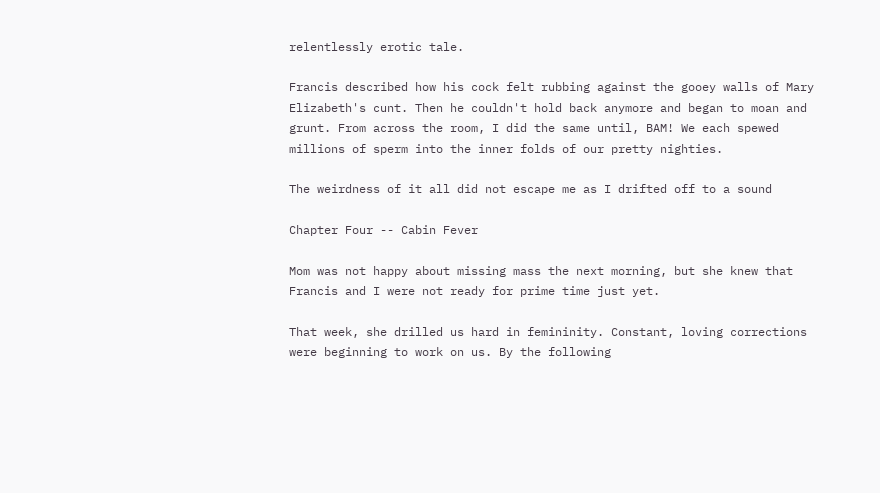relentlessly erotic tale.

Francis described how his cock felt rubbing against the gooey walls of Mary
Elizabeth's cunt. Then he couldn't hold back anymore and began to moan and
grunt. From across the room, I did the same until, BAM! We each spewed
millions of sperm into the inner folds of our pretty nighties.

The weirdness of it all did not escape me as I drifted off to a sound

Chapter Four -- Cabin Fever

Mom was not happy about missing mass the next morning, but she knew that
Francis and I were not ready for prime time just yet.

That week, she drilled us hard in femininity. Constant, loving corrections
were beginning to work on us. By the following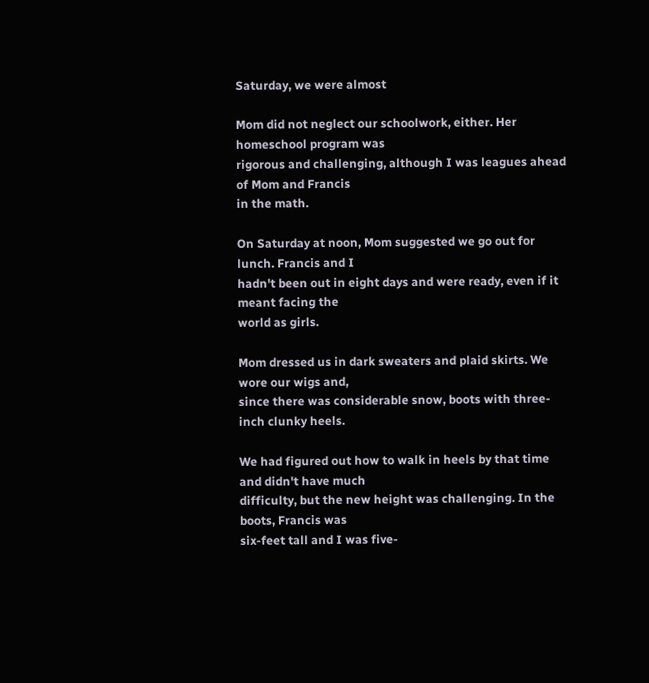Saturday, we were almost

Mom did not neglect our schoolwork, either. Her homeschool program was
rigorous and challenging, although I was leagues ahead of Mom and Francis
in the math.

On Saturday at noon, Mom suggested we go out for lunch. Francis and I
hadn't been out in eight days and were ready, even if it meant facing the
world as girls.

Mom dressed us in dark sweaters and plaid skirts. We wore our wigs and,
since there was considerable snow, boots with three-inch clunky heels.

We had figured out how to walk in heels by that time and didn't have much
difficulty, but the new height was challenging. In the boots, Francis was
six-feet tall and I was five-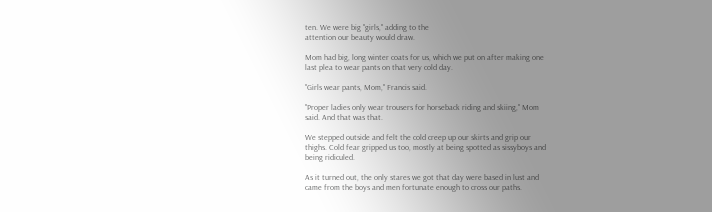ten. We were big "girls," adding to the
attention our beauty would draw.

Mom had big, long winter coats for us, which we put on after making one
last plea to wear pants on that very cold day.

"Girls wear pants, Mom," Francis said.

"Proper ladies only wear trousers for horseback riding and skiing," Mom
said. And that was that.

We stepped outside and felt the cold creep up our skirts and grip our
thighs. Cold fear gripped us too, mostly at being spotted as sissyboys and
being ridiculed.

As it turned out, the only stares we got that day were based in lust and
came from the boys and men fortunate enough to cross our paths.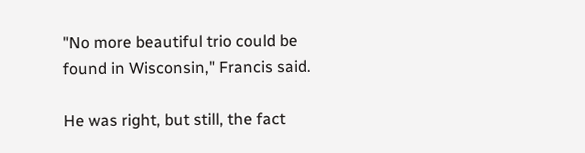"No more beautiful trio could be found in Wisconsin," Francis said.

He was right, but still, the fact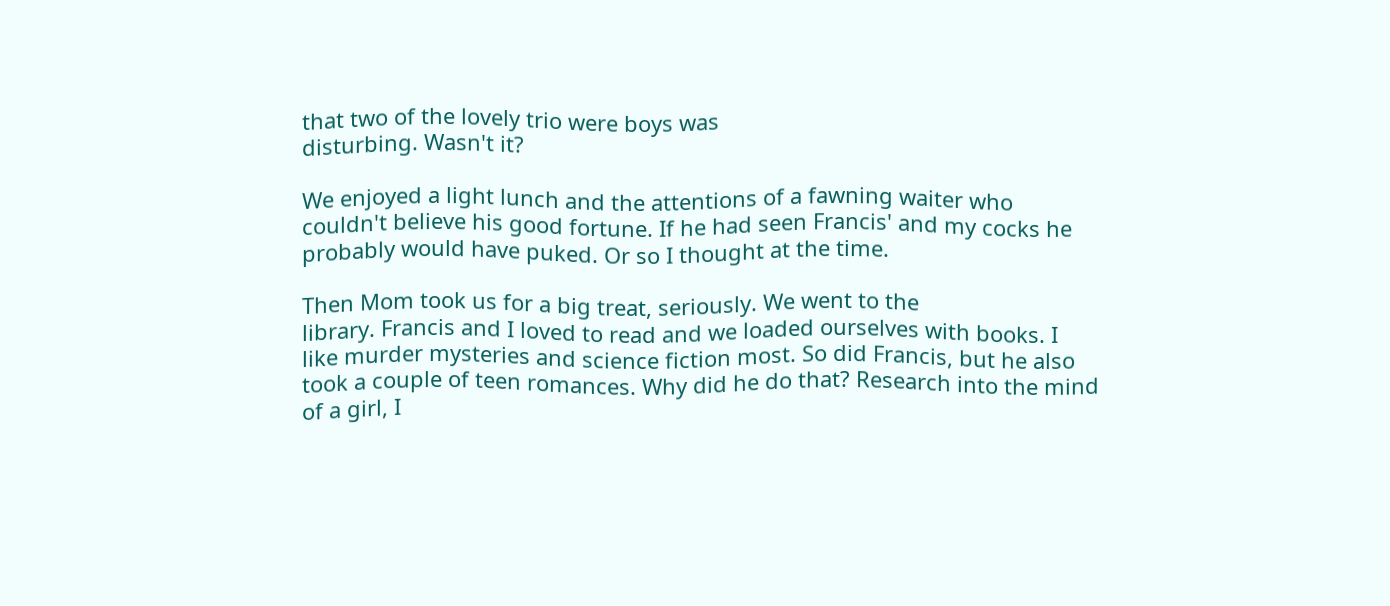that two of the lovely trio were boys was
disturbing. Wasn't it?

We enjoyed a light lunch and the attentions of a fawning waiter who
couldn't believe his good fortune. If he had seen Francis' and my cocks he
probably would have puked. Or so I thought at the time.

Then Mom took us for a big treat, seriously. We went to the
library. Francis and I loved to read and we loaded ourselves with books. I
like murder mysteries and science fiction most. So did Francis, but he also
took a couple of teen romances. Why did he do that? Research into the mind
of a girl, I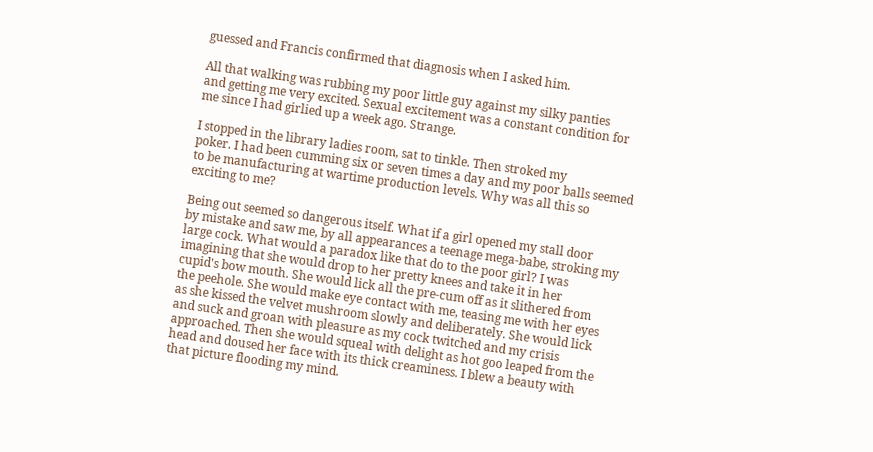guessed and Francis confirmed that diagnosis when I asked him.

All that walking was rubbing my poor little guy against my silky panties
and getting me very excited. Sexual excitement was a constant condition for
me since I had girlied up a week ago. Strange.

I stopped in the library ladies room, sat to tinkle. Then stroked my
poker. I had been cumming six or seven times a day and my poor balls seemed
to be manufacturing at wartime production levels. Why was all this so
exciting to me?

Being out seemed so dangerous itself. What if a girl opened my stall door
by mistake and saw me, by all appearances a teenage mega-babe, stroking my
large cock. What would a paradox like that do to the poor girl? I was
imagining that she would drop to her pretty knees and take it in her
cupid's bow mouth. She would lick all the pre-cum off as it slithered from
the peehole. She would make eye contact with me, teasing me with her eyes
as she kissed the velvet mushroom slowly and deliberately. She would lick
and suck and groan with pleasure as my cock twitched and my crisis
approached. Then she would squeal with delight as hot goo leaped from the
head and doused her face with its thick creaminess. I blew a beauty with
that picture flooding my mind.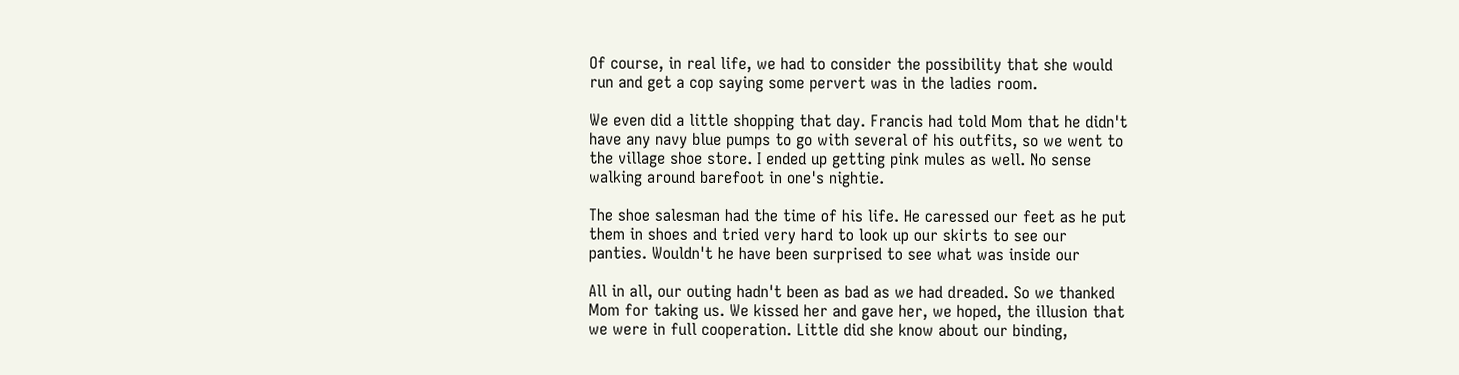Of course, in real life, we had to consider the possibility that she would
run and get a cop saying some pervert was in the ladies room.

We even did a little shopping that day. Francis had told Mom that he didn't
have any navy blue pumps to go with several of his outfits, so we went to
the village shoe store. I ended up getting pink mules as well. No sense
walking around barefoot in one's nightie.

The shoe salesman had the time of his life. He caressed our feet as he put
them in shoes and tried very hard to look up our skirts to see our
panties. Wouldn't he have been surprised to see what was inside our

All in all, our outing hadn't been as bad as we had dreaded. So we thanked
Mom for taking us. We kissed her and gave her, we hoped, the illusion that
we were in full cooperation. Little did she know about our binding,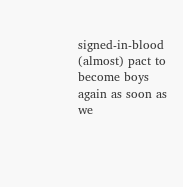signed-in-blood (almost) pact to become boys again as soon as we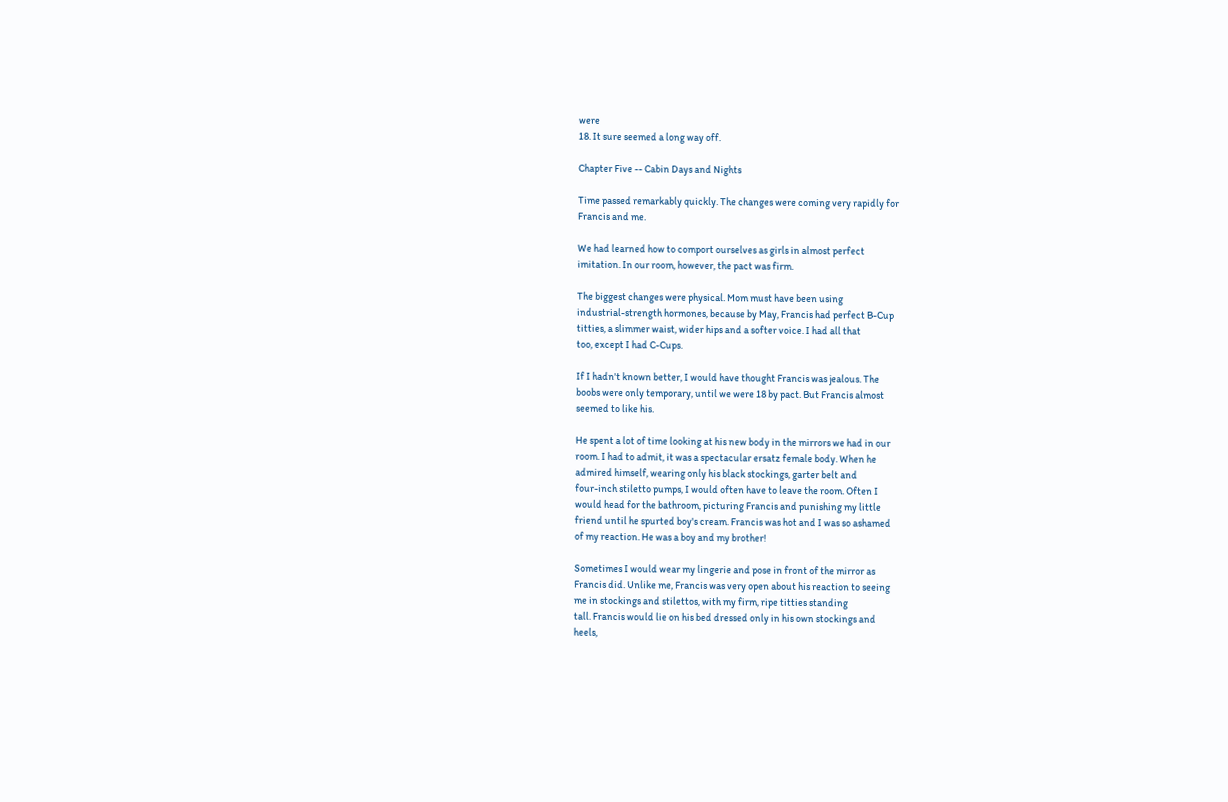were
18. It sure seemed a long way off.

Chapter Five -- Cabin Days and Nights

Time passed remarkably quickly. The changes were coming very rapidly for
Francis and me.

We had learned how to comport ourselves as girls in almost perfect
imitation. In our room, however, the pact was firm.

The biggest changes were physical. Mom must have been using
industrial-strength hormones, because by May, Francis had perfect B-Cup
titties, a slimmer waist, wider hips and a softer voice. I had all that
too, except I had C-Cups.

If I hadn't known better, I would have thought Francis was jealous. The
boobs were only temporary, until we were 18 by pact. But Francis almost
seemed to like his.

He spent a lot of time looking at his new body in the mirrors we had in our
room. I had to admit, it was a spectacular ersatz female body. When he
admired himself, wearing only his black stockings, garter belt and
four-inch stiletto pumps, I would often have to leave the room. Often I
would head for the bathroom, picturing Francis and punishing my little
friend until he spurted boy's cream. Francis was hot and I was so ashamed
of my reaction. He was a boy and my brother!

Sometimes I would wear my lingerie and pose in front of the mirror as
Francis did. Unlike me, Francis was very open about his reaction to seeing
me in stockings and stilettos, with my firm, ripe titties standing
tall. Francis would lie on his bed dressed only in his own stockings and
heels,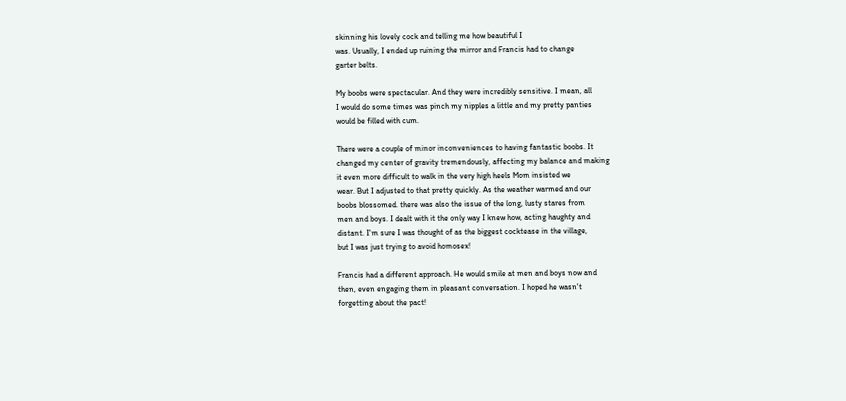skinning his lovely cock and telling me how beautiful I
was. Usually, I ended up ruining the mirror and Francis had to change
garter belts.

My boobs were spectacular. And they were incredibly sensitive. I mean, all
I would do some times was pinch my nipples a little and my pretty panties
would be filled with cum.

There were a couple of minor inconveniences to having fantastic boobs. It
changed my center of gravity tremendously, affecting my balance and making
it even more difficult to walk in the very high heels Mom insisted we
wear. But I adjusted to that pretty quickly. As the weather warmed and our
boobs blossomed. there was also the issue of the long, lusty stares from
men and boys. I dealt with it the only way I knew how, acting haughty and
distant. I'm sure I was thought of as the biggest cocktease in the village,
but I was just trying to avoid homosex!

Francis had a different approach. He would smile at men and boys now and
then, even engaging them in pleasant conversation. I hoped he wasn't
forgetting about the pact!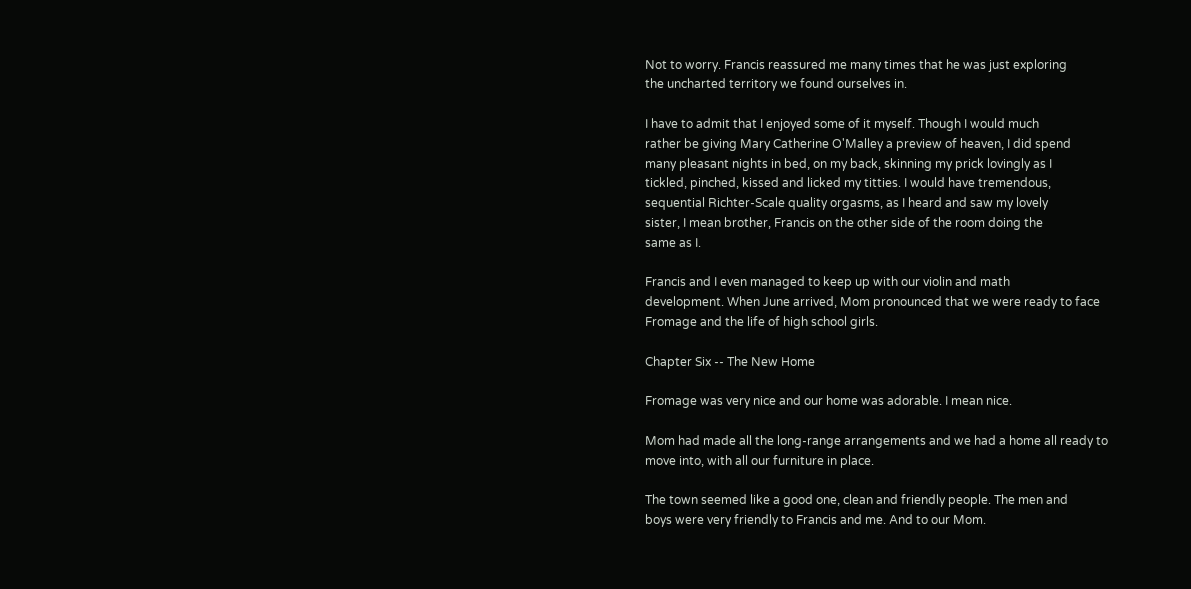Not to worry. Francis reassured me many times that he was just exploring
the uncharted territory we found ourselves in.

I have to admit that I enjoyed some of it myself. Though I would much
rather be giving Mary Catherine O'Malley a preview of heaven, I did spend
many pleasant nights in bed, on my back, skinning my prick lovingly as I
tickled, pinched, kissed and licked my titties. I would have tremendous,
sequential Richter-Scale quality orgasms, as I heard and saw my lovely
sister, I mean brother, Francis on the other side of the room doing the
same as I.

Francis and I even managed to keep up with our violin and math
development. When June arrived, Mom pronounced that we were ready to face
Fromage and the life of high school girls.

Chapter Six -- The New Home

Fromage was very nice and our home was adorable. I mean nice.

Mom had made all the long-range arrangements and we had a home all ready to
move into, with all our furniture in place.

The town seemed like a good one, clean and friendly people. The men and
boys were very friendly to Francis and me. And to our Mom.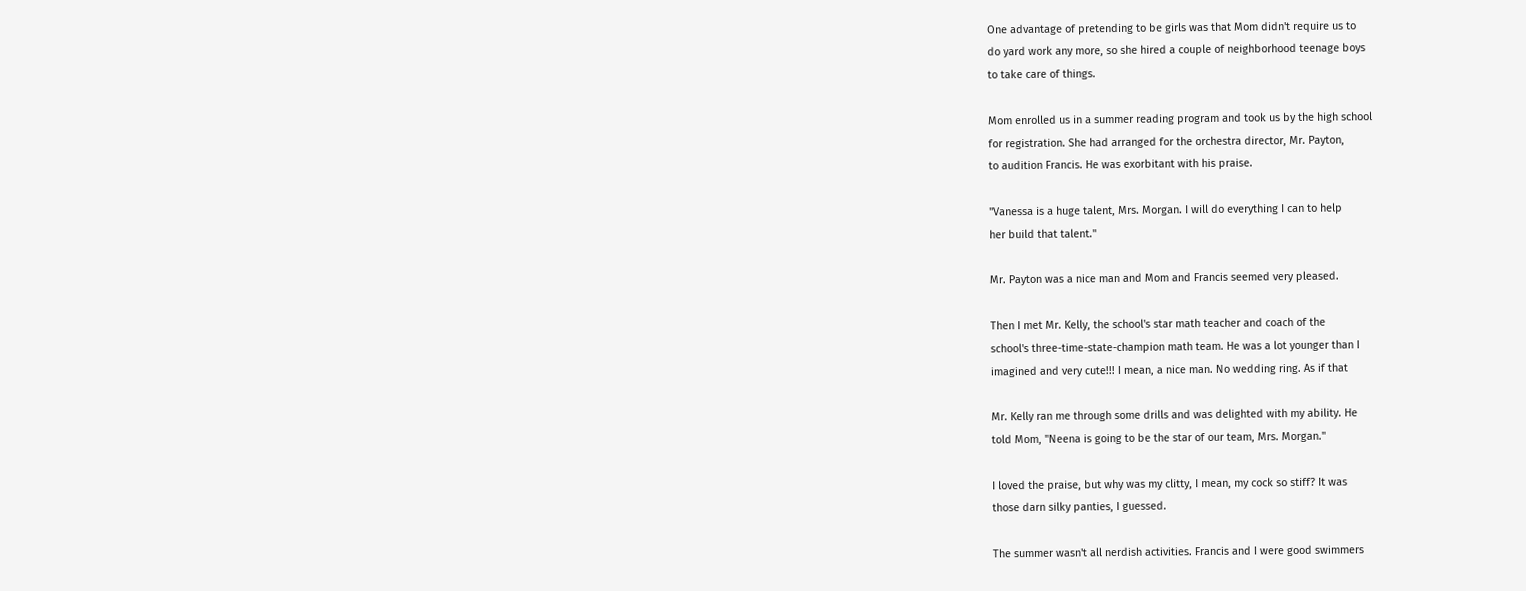One advantage of pretending to be girls was that Mom didn't require us to
do yard work any more, so she hired a couple of neighborhood teenage boys
to take care of things.

Mom enrolled us in a summer reading program and took us by the high school
for registration. She had arranged for the orchestra director, Mr. Payton,
to audition Francis. He was exorbitant with his praise.

"Vanessa is a huge talent, Mrs. Morgan. I will do everything I can to help
her build that talent."

Mr. Payton was a nice man and Mom and Francis seemed very pleased.

Then I met Mr. Kelly, the school's star math teacher and coach of the
school's three-time-state-champion math team. He was a lot younger than I
imagined and very cute!!! I mean, a nice man. No wedding ring. As if that

Mr. Kelly ran me through some drills and was delighted with my ability. He
told Mom, "Neena is going to be the star of our team, Mrs. Morgan."

I loved the praise, but why was my clitty, I mean, my cock so stiff? It was
those darn silky panties, I guessed.

The summer wasn't all nerdish activities. Francis and I were good swimmers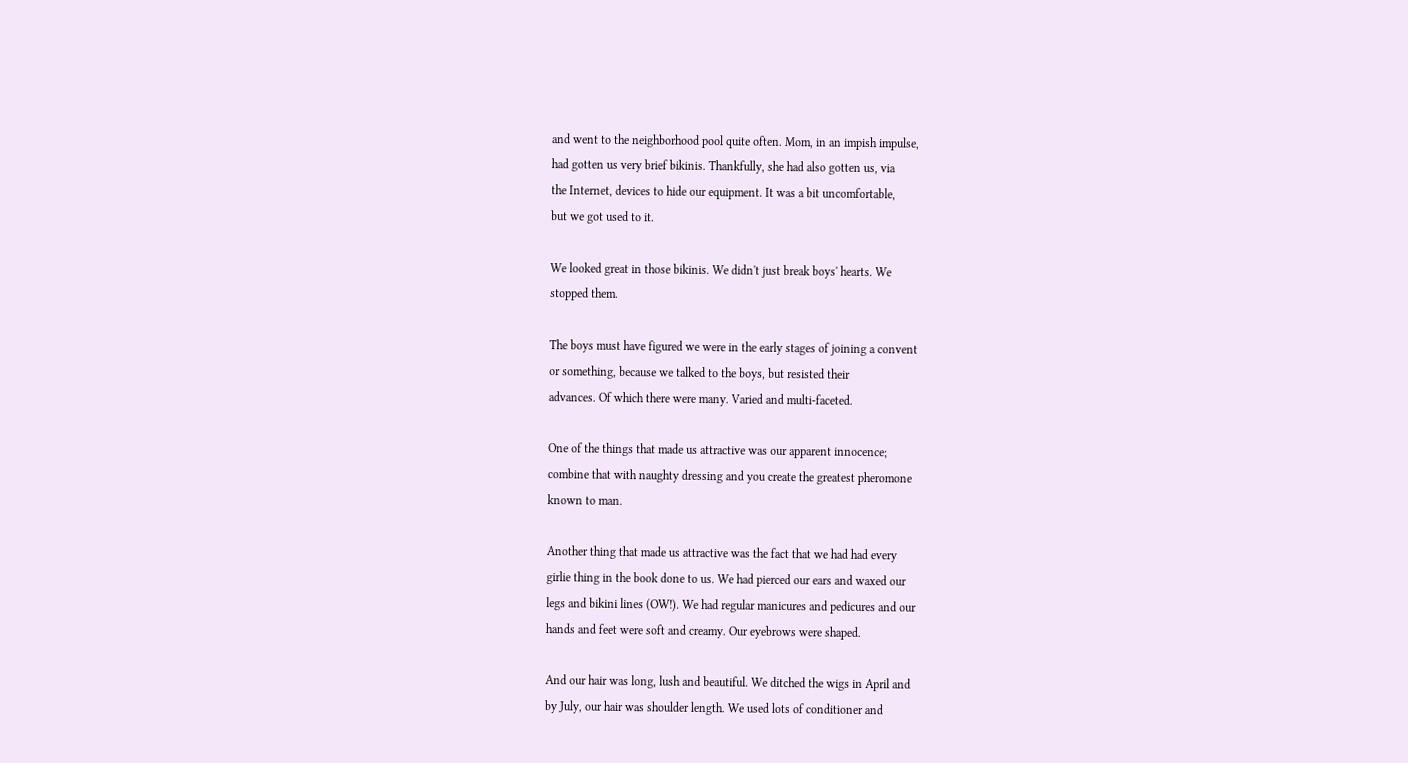and went to the neighborhood pool quite often. Mom, in an impish impulse,
had gotten us very brief bikinis. Thankfully, she had also gotten us, via
the Internet, devices to hide our equipment. It was a bit uncomfortable,
but we got used to it.

We looked great in those bikinis. We didn't just break boys' hearts. We
stopped them.

The boys must have figured we were in the early stages of joining a convent
or something, because we talked to the boys, but resisted their
advances. Of which there were many. Varied and multi-faceted.

One of the things that made us attractive was our apparent innocence;
combine that with naughty dressing and you create the greatest pheromone
known to man.

Another thing that made us attractive was the fact that we had had every
girlie thing in the book done to us. We had pierced our ears and waxed our
legs and bikini lines (OW!). We had regular manicures and pedicures and our
hands and feet were soft and creamy. Our eyebrows were shaped.

And our hair was long, lush and beautiful. We ditched the wigs in April and
by July, our hair was shoulder length. We used lots of conditioner and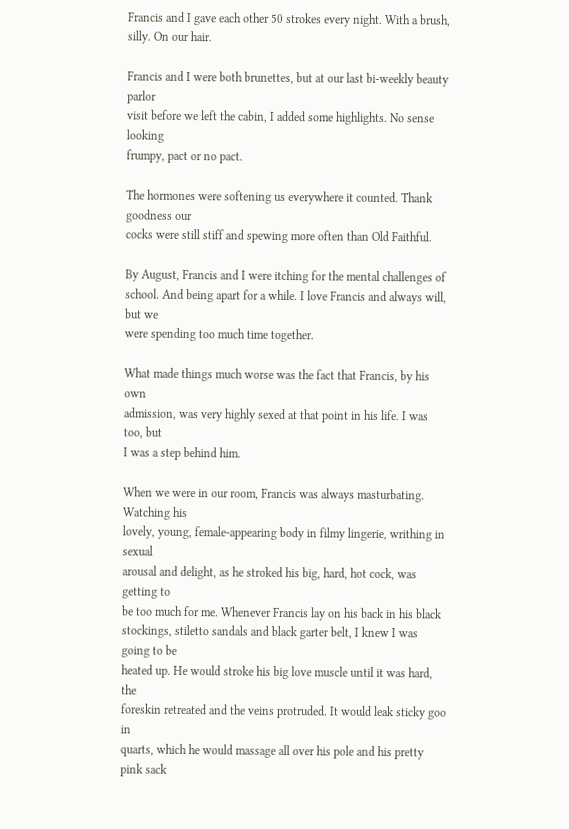Francis and I gave each other 50 strokes every night. With a brush,
silly. On our hair.

Francis and I were both brunettes, but at our last bi-weekly beauty parlor
visit before we left the cabin, I added some highlights. No sense looking
frumpy, pact or no pact.

The hormones were softening us everywhere it counted. Thank goodness our
cocks were still stiff and spewing more often than Old Faithful.

By August, Francis and I were itching for the mental challenges of
school. And being apart for a while. I love Francis and always will, but we
were spending too much time together.

What made things much worse was the fact that Francis, by his own
admission, was very highly sexed at that point in his life. I was too, but
I was a step behind him.

When we were in our room, Francis was always masturbating. Watching his
lovely, young, female-appearing body in filmy lingerie, writhing in sexual
arousal and delight, as he stroked his big, hard, hot cock, was getting to
be too much for me. Whenever Francis lay on his back in his black
stockings, stiletto sandals and black garter belt, I knew I was going to be
heated up. He would stroke his big love muscle until it was hard, the
foreskin retreated and the veins protruded. It would leak sticky goo in
quarts, which he would massage all over his pole and his pretty pink sack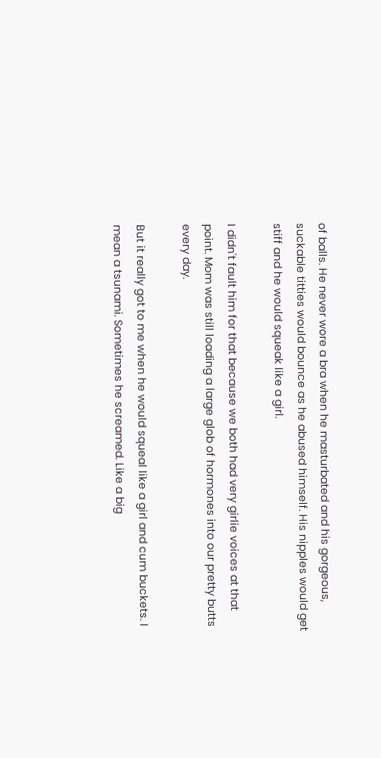of balls. He never wore a bra when he masturbated and his gorgeous,
suckable titties would bounce as he abused himself. His nipples would get
stiff and he would squeak like a girl.

I didn't fault him for that because we both had very girlie voices at that
point. Mom was still loading a large glob of hormones into our pretty butts
every day.

But it really got to me when he would squeal like a girl and cum buckets. I
mean a tsunami. Sometimes he screamed. Like a big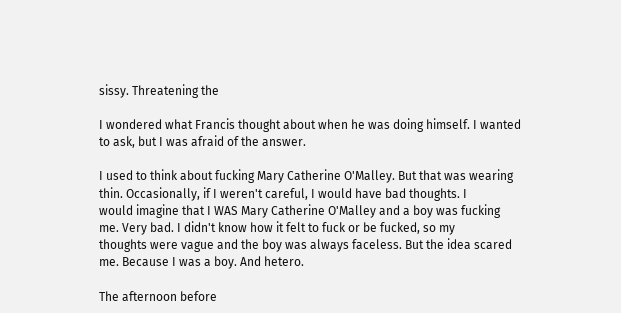sissy. Threatening the

I wondered what Francis thought about when he was doing himself. I wanted
to ask, but I was afraid of the answer.

I used to think about fucking Mary Catherine O'Malley. But that was wearing
thin. Occasionally, if I weren't careful, I would have bad thoughts. I
would imagine that I WAS Mary Catherine O'Malley and a boy was fucking
me. Very bad. I didn't know how it felt to fuck or be fucked, so my
thoughts were vague and the boy was always faceless. But the idea scared
me. Because I was a boy. And hetero.

The afternoon before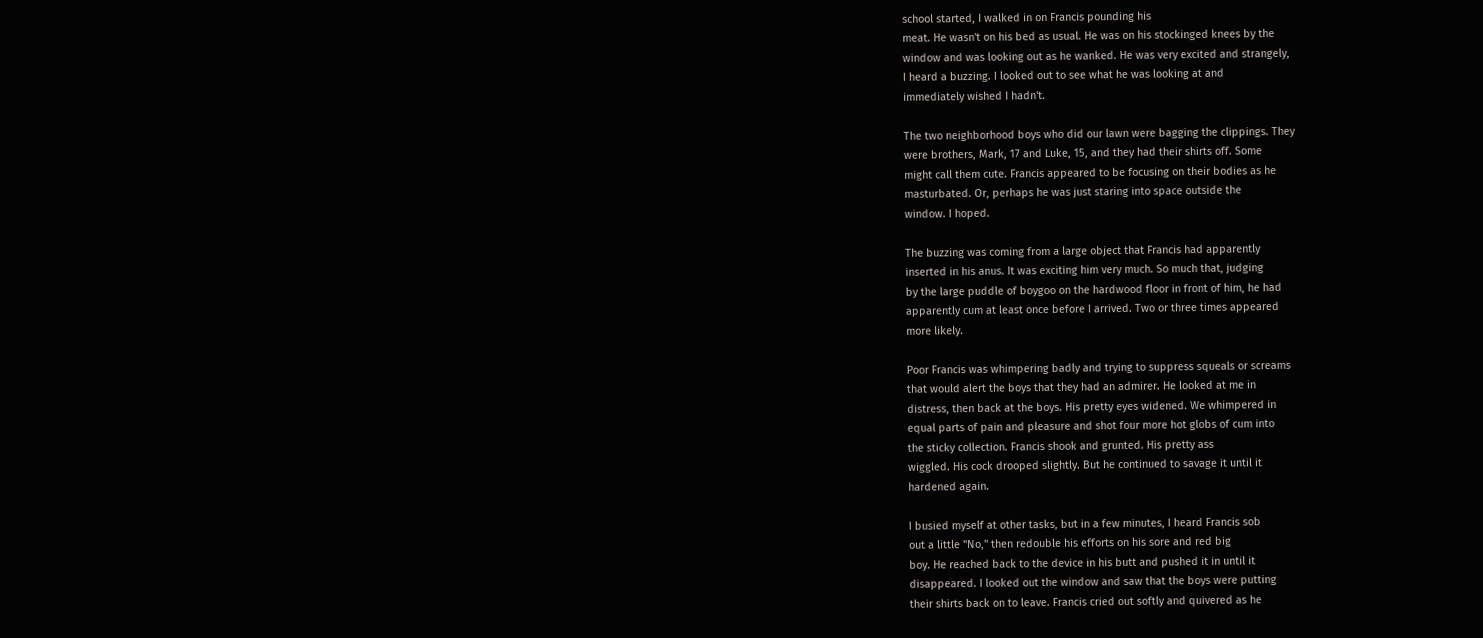school started, I walked in on Francis pounding his
meat. He wasn't on his bed as usual. He was on his stockinged knees by the
window and was looking out as he wanked. He was very excited and strangely,
I heard a buzzing. I looked out to see what he was looking at and
immediately wished I hadn't.

The two neighborhood boys who did our lawn were bagging the clippings. They
were brothers, Mark, 17 and Luke, 15, and they had their shirts off. Some
might call them cute. Francis appeared to be focusing on their bodies as he
masturbated. Or, perhaps he was just staring into space outside the
window. I hoped.

The buzzing was coming from a large object that Francis had apparently
inserted in his anus. It was exciting him very much. So much that, judging
by the large puddle of boygoo on the hardwood floor in front of him, he had
apparently cum at least once before I arrived. Two or three times appeared
more likely.

Poor Francis was whimpering badly and trying to suppress squeals or screams
that would alert the boys that they had an admirer. He looked at me in
distress, then back at the boys. His pretty eyes widened. We whimpered in
equal parts of pain and pleasure and shot four more hot globs of cum into
the sticky collection. Francis shook and grunted. His pretty ass
wiggled. His cock drooped slightly. But he continued to savage it until it
hardened again.

I busied myself at other tasks, but in a few minutes, I heard Francis sob
out a little "No," then redouble his efforts on his sore and red big
boy. He reached back to the device in his butt and pushed it in until it
disappeared. I looked out the window and saw that the boys were putting
their shirts back on to leave. Francis cried out softly and quivered as he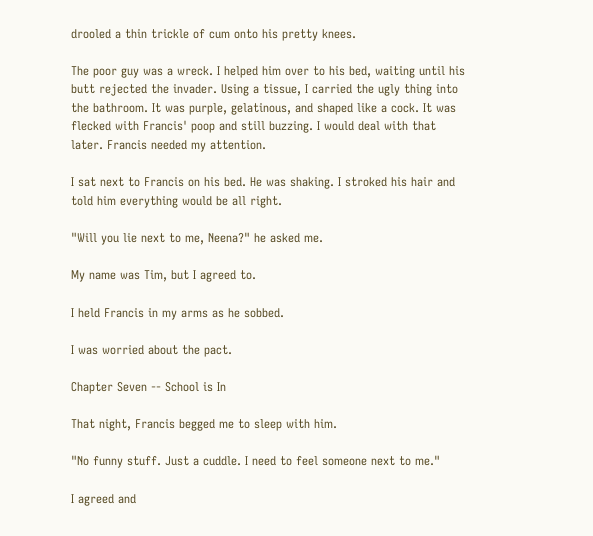drooled a thin trickle of cum onto his pretty knees.

The poor guy was a wreck. I helped him over to his bed, waiting until his
butt rejected the invader. Using a tissue, I carried the ugly thing into
the bathroom. It was purple, gelatinous, and shaped like a cock. It was
flecked with Francis' poop and still buzzing. I would deal with that
later. Francis needed my attention.

I sat next to Francis on his bed. He was shaking. I stroked his hair and
told him everything would be all right.

"Will you lie next to me, Neena?" he asked me.

My name was Tim, but I agreed to.

I held Francis in my arms as he sobbed.

I was worried about the pact.

Chapter Seven -- School is In

That night, Francis begged me to sleep with him.

"No funny stuff. Just a cuddle. I need to feel someone next to me."

I agreed and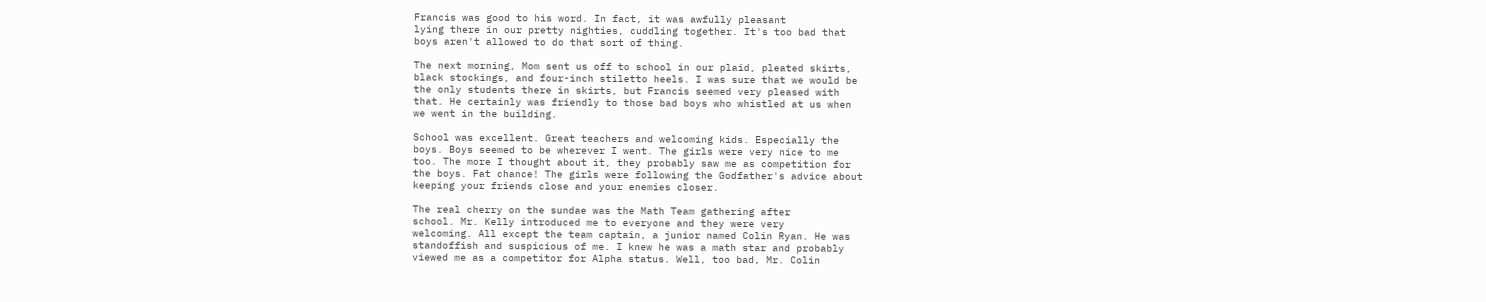Francis was good to his word. In fact, it was awfully pleasant
lying there in our pretty nighties, cuddling together. It's too bad that
boys aren't allowed to do that sort of thing.

The next morning, Mom sent us off to school in our plaid, pleated skirts,
black stockings, and four-inch stiletto heels. I was sure that we would be
the only students there in skirts, but Francis seemed very pleased with
that. He certainly was friendly to those bad boys who whistled at us when
we went in the building.

School was excellent. Great teachers and welcoming kids. Especially the
boys. Boys seemed to be wherever I went. The girls were very nice to me
too. The more I thought about it, they probably saw me as competition for
the boys. Fat chance! The girls were following the Godfather's advice about
keeping your friends close and your enemies closer.

The real cherry on the sundae was the Math Team gathering after
school. Mr. Kelly introduced me to everyone and they were very
welcoming. All except the team captain, a junior named Colin Ryan. He was
standoffish and suspicious of me. I knew he was a math star and probably
viewed me as a competitor for Alpha status. Well, too bad, Mr. Colin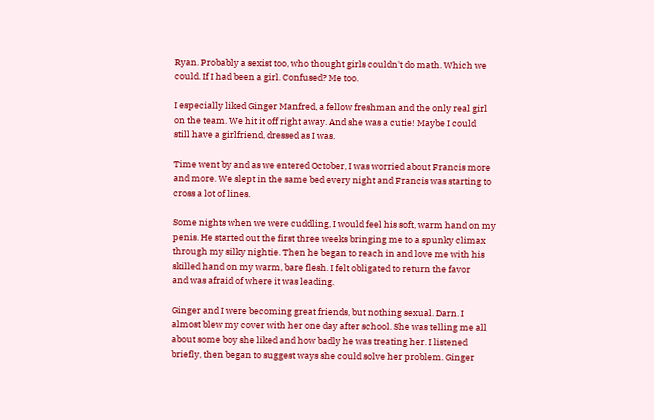Ryan. Probably a sexist too, who thought girls couldn't do math. Which we
could. If I had been a girl. Confused? Me too.

I especially liked Ginger Manfred, a fellow freshman and the only real girl
on the team. We hit it off right away. And she was a cutie! Maybe I could
still have a girlfriend, dressed as I was.

Time went by and as we entered October, I was worried about Francis more
and more. We slept in the same bed every night and Francis was starting to
cross a lot of lines.

Some nights when we were cuddling, I would feel his soft, warm hand on my
penis. He started out the first three weeks bringing me to a spunky climax
through my silky nightie. Then he began to reach in and love me with his
skilled hand on my warm, bare flesh. I felt obligated to return the favor
and was afraid of where it was leading.

Ginger and I were becoming great friends, but nothing sexual. Darn. I
almost blew my cover with her one day after school. She was telling me all
about some boy she liked and how badly he was treating her. I listened
briefly, then began to suggest ways she could solve her problem. Ginger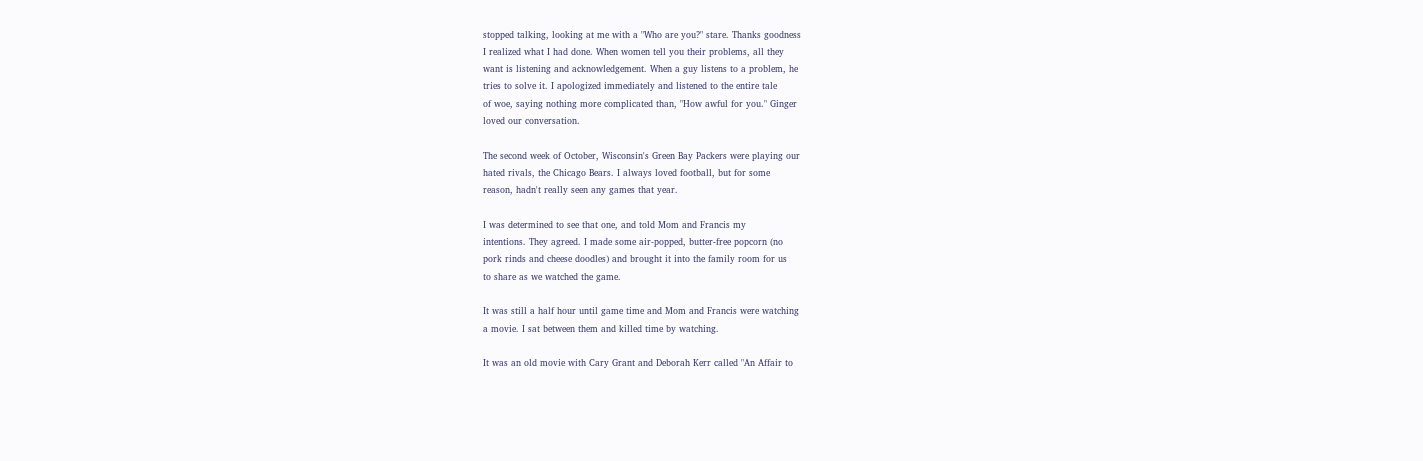stopped talking, looking at me with a "Who are you?" stare. Thanks goodness
I realized what I had done. When women tell you their problems, all they
want is listening and acknowledgement. When a guy listens to a problem, he
tries to solve it. I apologized immediately and listened to the entire tale
of woe, saying nothing more complicated than, "How awful for you." Ginger
loved our conversation.

The second week of October, Wisconsin's Green Bay Packers were playing our
hated rivals, the Chicago Bears. I always loved football, but for some
reason, hadn't really seen any games that year.

I was determined to see that one, and told Mom and Francis my
intentions. They agreed. I made some air-popped, butter-free popcorn (no
pork rinds and cheese doodles) and brought it into the family room for us
to share as we watched the game.

It was still a half hour until game time and Mom and Francis were watching
a movie. I sat between them and killed time by watching.

It was an old movie with Cary Grant and Deborah Kerr called "An Affair to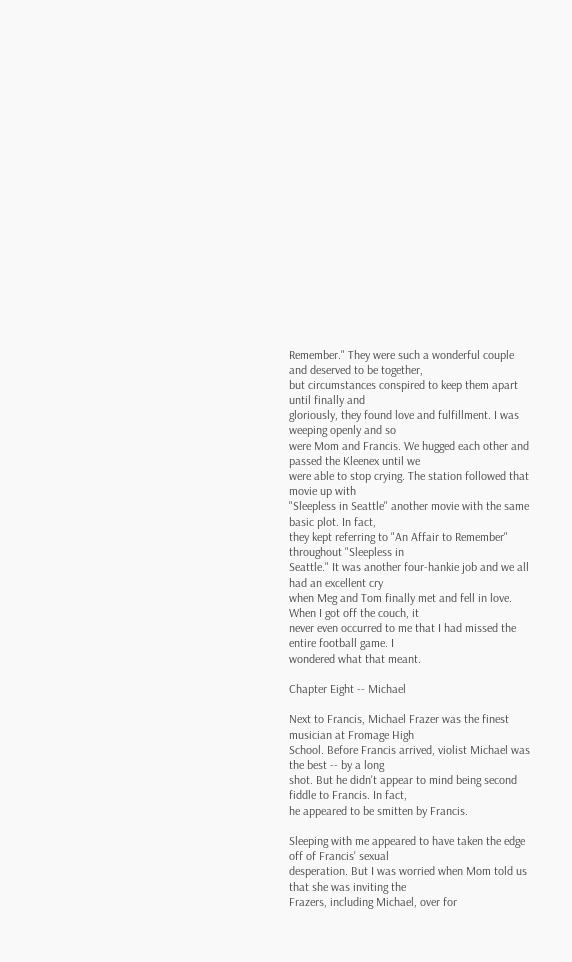Remember." They were such a wonderful couple and deserved to be together,
but circumstances conspired to keep them apart until finally and
gloriously, they found love and fulfillment. I was weeping openly and so
were Mom and Francis. We hugged each other and passed the Kleenex until we
were able to stop crying. The station followed that movie up with
"Sleepless in Seattle" another movie with the same basic plot. In fact,
they kept referring to "An Affair to Remember" throughout "Sleepless in
Seattle." It was another four-hankie job and we all had an excellent cry
when Meg and Tom finally met and fell in love. When I got off the couch, it
never even occurred to me that I had missed the entire football game. I
wondered what that meant.

Chapter Eight -- Michael

Next to Francis, Michael Frazer was the finest musician at Fromage High
School. Before Francis arrived, violist Michael was the best -- by a long
shot. But he didn't appear to mind being second fiddle to Francis. In fact,
he appeared to be smitten by Francis.

Sleeping with me appeared to have taken the edge off of Francis' sexual
desperation. But I was worried when Mom told us that she was inviting the
Frazers, including Michael, over for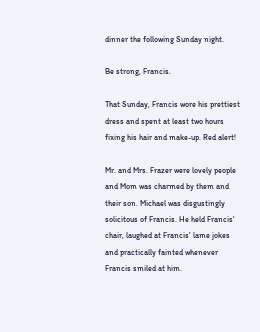dinner the following Sunday night.

Be strong, Francis.

That Sunday, Francis wore his prettiest dress and spent at least two hours
fixing his hair and make-up. Red alert!

Mr. and Mrs. Frazer were lovely people and Mom was charmed by them and
their son. Michael was disgustingly solicitous of Francis. He held Francis'
chair, laughed at Francis' lame jokes and practically fainted whenever
Francis smiled at him.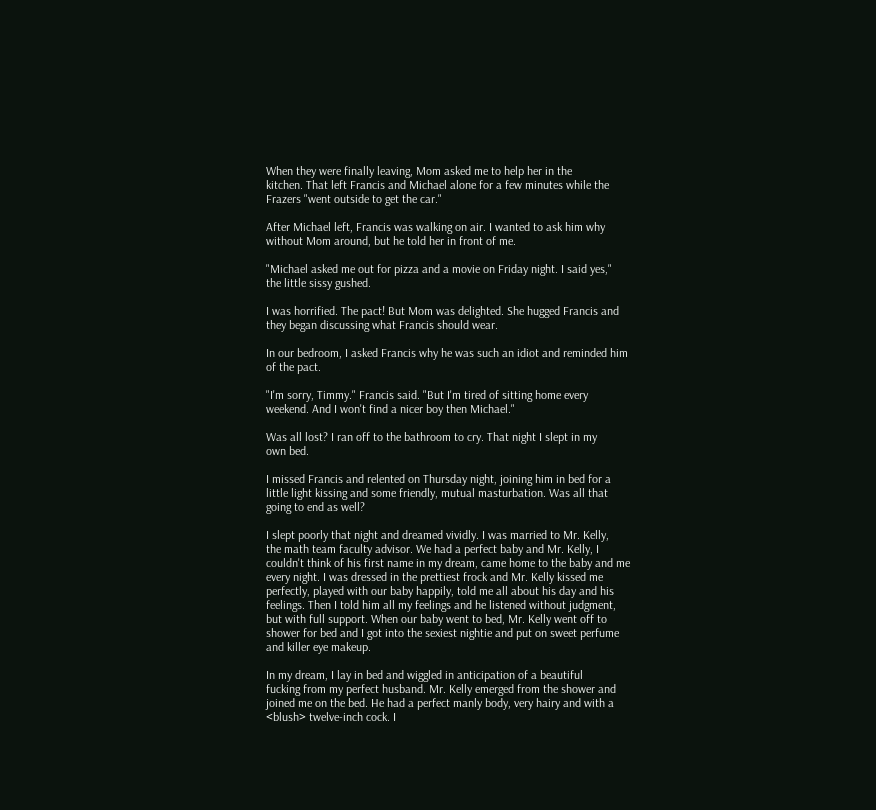When they were finally leaving, Mom asked me to help her in the
kitchen. That left Francis and Michael alone for a few minutes while the
Frazers "went outside to get the car."

After Michael left, Francis was walking on air. I wanted to ask him why
without Mom around, but he told her in front of me.

"Michael asked me out for pizza and a movie on Friday night. I said yes,"
the little sissy gushed.

I was horrified. The pact! But Mom was delighted. She hugged Francis and
they began discussing what Francis should wear.

In our bedroom, I asked Francis why he was such an idiot and reminded him
of the pact.

"I'm sorry, Timmy." Francis said. "But I'm tired of sitting home every
weekend. And I won't find a nicer boy then Michael."

Was all lost? I ran off to the bathroom to cry. That night I slept in my
own bed.

I missed Francis and relented on Thursday night, joining him in bed for a
little light kissing and some friendly, mutual masturbation. Was all that
going to end as well?

I slept poorly that night and dreamed vividly. I was married to Mr. Kelly,
the math team faculty advisor. We had a perfect baby and Mr. Kelly, I
couldn't think of his first name in my dream, came home to the baby and me
every night. I was dressed in the prettiest frock and Mr. Kelly kissed me
perfectly, played with our baby happily, told me all about his day and his
feelings. Then I told him all my feelings and he listened without judgment,
but with full support. When our baby went to bed, Mr. Kelly went off to
shower for bed and I got into the sexiest nightie and put on sweet perfume
and killer eye makeup.

In my dream, I lay in bed and wiggled in anticipation of a beautiful
fucking from my perfect husband. Mr. Kelly emerged from the shower and
joined me on the bed. He had a perfect manly body, very hairy and with a
<blush> twelve-inch cock. I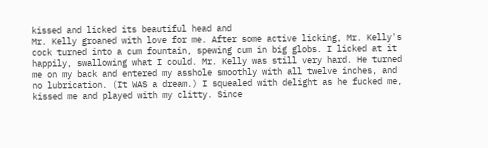kissed and licked its beautiful head and
Mr. Kelly groaned with love for me. After some active licking, Mr. Kelly's
cock turned into a cum fountain, spewing cum in big globs. I licked at it
happily, swallowing what I could. Mr. Kelly was still very hard. He turned
me on my back and entered my asshole smoothly with all twelve inches, and
no lubrication. (It WAS a dream.) I squealed with delight as he fucked me,
kissed me and played with my clitty. Since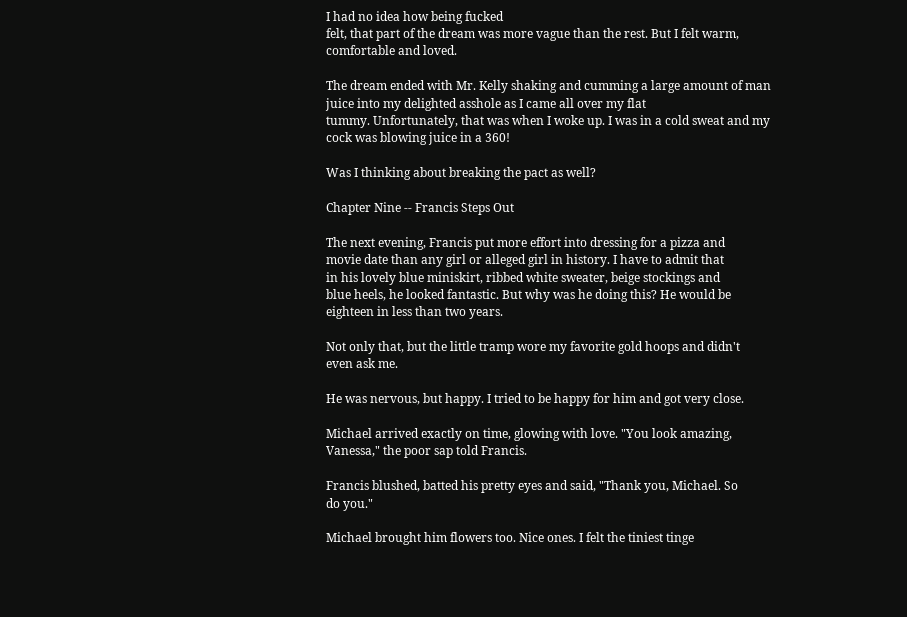I had no idea how being fucked
felt, that part of the dream was more vague than the rest. But I felt warm,
comfortable and loved.

The dream ended with Mr. Kelly shaking and cumming a large amount of man
juice into my delighted asshole as I came all over my flat
tummy. Unfortunately, that was when I woke up. I was in a cold sweat and my
cock was blowing juice in a 360!

Was I thinking about breaking the pact as well?

Chapter Nine -- Francis Steps Out

The next evening, Francis put more effort into dressing for a pizza and
movie date than any girl or alleged girl in history. I have to admit that
in his lovely blue miniskirt, ribbed white sweater, beige stockings and
blue heels, he looked fantastic. But why was he doing this? He would be
eighteen in less than two years.

Not only that, but the little tramp wore my favorite gold hoops and didn't
even ask me.

He was nervous, but happy. I tried to be happy for him and got very close.

Michael arrived exactly on time, glowing with love. "You look amazing,
Vanessa," the poor sap told Francis.

Francis blushed, batted his pretty eyes and said, "Thank you, Michael. So
do you."

Michael brought him flowers too. Nice ones. I felt the tiniest tinge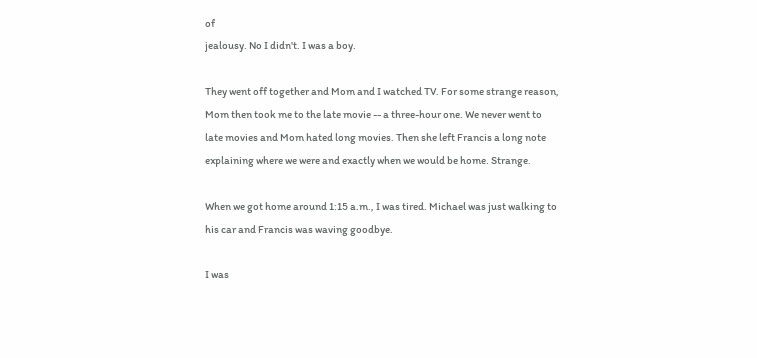of
jealousy. No I didn't. I was a boy.

They went off together and Mom and I watched TV. For some strange reason,
Mom then took me to the late movie -- a three-hour one. We never went to
late movies and Mom hated long movies. Then she left Francis a long note
explaining where we were and exactly when we would be home. Strange.

When we got home around 1:15 a.m., I was tired. Michael was just walking to
his car and Francis was waving goodbye.

I was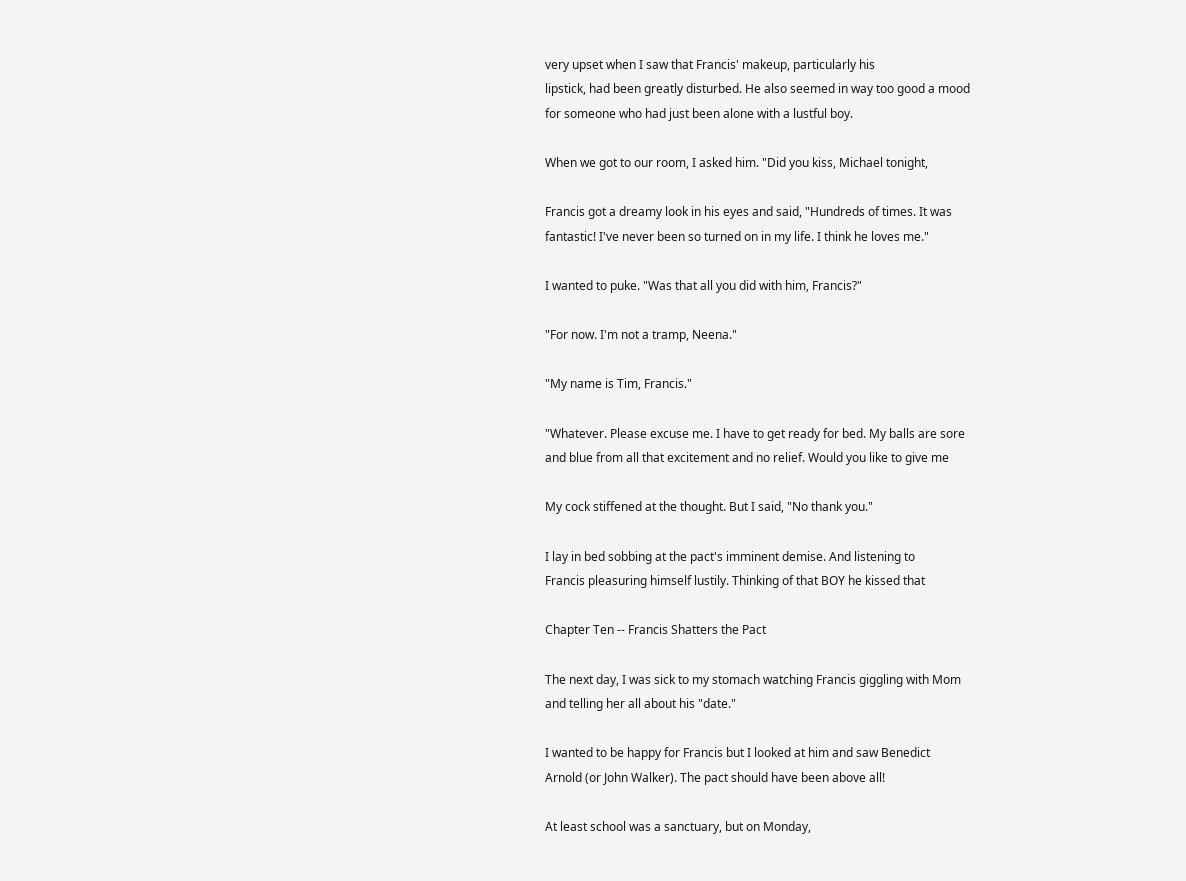very upset when I saw that Francis' makeup, particularly his
lipstick, had been greatly disturbed. He also seemed in way too good a mood
for someone who had just been alone with a lustful boy.

When we got to our room, I asked him. "Did you kiss, Michael tonight,

Francis got a dreamy look in his eyes and said, "Hundreds of times. It was
fantastic! I've never been so turned on in my life. I think he loves me."

I wanted to puke. "Was that all you did with him, Francis?"

"For now. I'm not a tramp, Neena."

"My name is Tim, Francis."

"Whatever. Please excuse me. I have to get ready for bed. My balls are sore
and blue from all that excitement and no relief. Would you like to give me

My cock stiffened at the thought. But I said, "No thank you."

I lay in bed sobbing at the pact's imminent demise. And listening to
Francis pleasuring himself lustily. Thinking of that BOY he kissed that

Chapter Ten -- Francis Shatters the Pact

The next day, I was sick to my stomach watching Francis giggling with Mom
and telling her all about his "date."

I wanted to be happy for Francis but I looked at him and saw Benedict
Arnold (or John Walker). The pact should have been above all!

At least school was a sanctuary, but on Monday,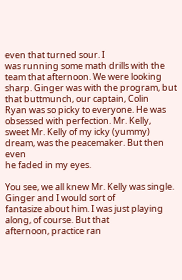even that turned sour. I
was running some math drills with the team that afternoon. We were looking
sharp. Ginger was with the program, but that buttmunch, our captain, Colin
Ryan was so picky to everyone. He was obsessed with perfection. Mr. Kelly,
sweet Mr. Kelly of my icky (yummy) dream, was the peacemaker. But then even
he faded in my eyes.

You see, we all knew Mr. Kelly was single. Ginger and I would sort of
fantasize about him. I was just playing along, of course. But that
afternoon, practice ran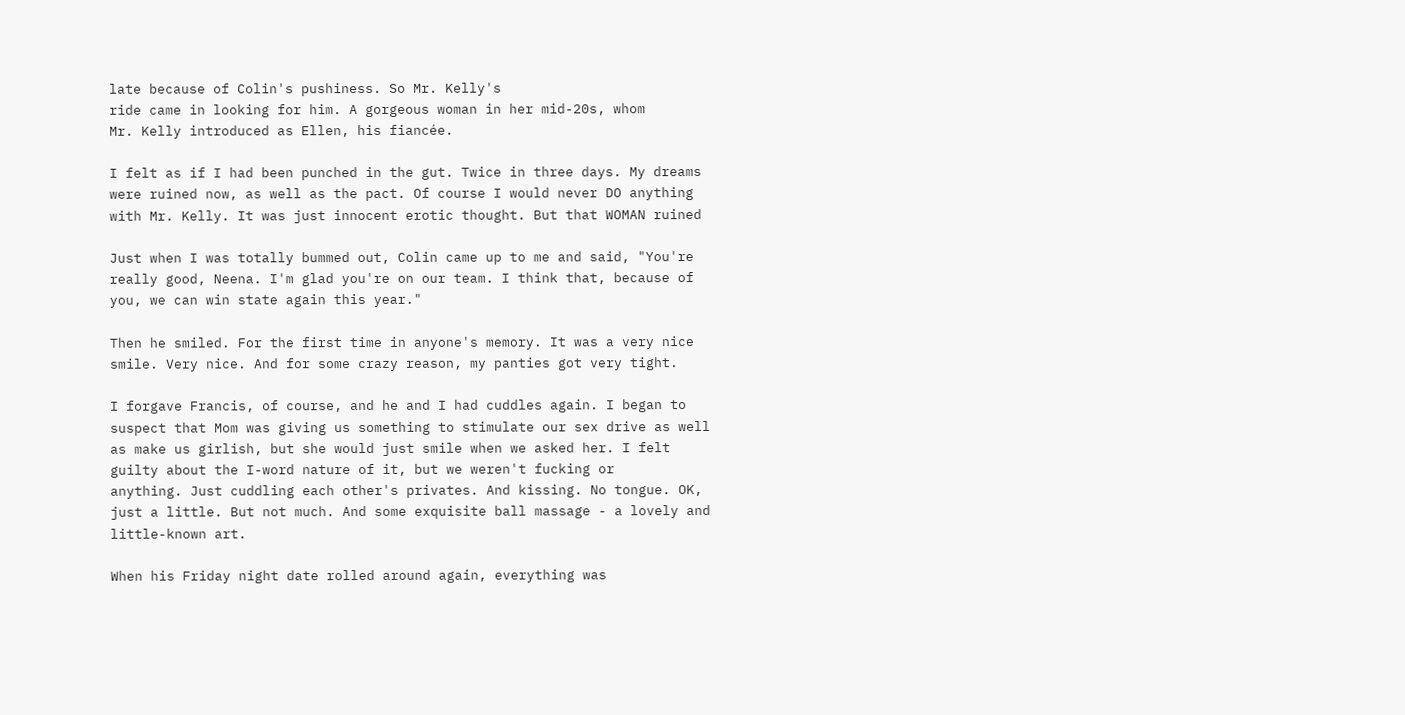late because of Colin's pushiness. So Mr. Kelly's
ride came in looking for him. A gorgeous woman in her mid-20s, whom
Mr. Kelly introduced as Ellen, his fiancée.

I felt as if I had been punched in the gut. Twice in three days. My dreams
were ruined now, as well as the pact. Of course I would never DO anything
with Mr. Kelly. It was just innocent erotic thought. But that WOMAN ruined

Just when I was totally bummed out, Colin came up to me and said, "You're
really good, Neena. I'm glad you're on our team. I think that, because of
you, we can win state again this year."

Then he smiled. For the first time in anyone's memory. It was a very nice
smile. Very nice. And for some crazy reason, my panties got very tight.

I forgave Francis, of course, and he and I had cuddles again. I began to
suspect that Mom was giving us something to stimulate our sex drive as well
as make us girlish, but she would just smile when we asked her. I felt
guilty about the I-word nature of it, but we weren't fucking or
anything. Just cuddling each other's privates. And kissing. No tongue. OK,
just a little. But not much. And some exquisite ball massage - a lovely and
little-known art.

When his Friday night date rolled around again, everything was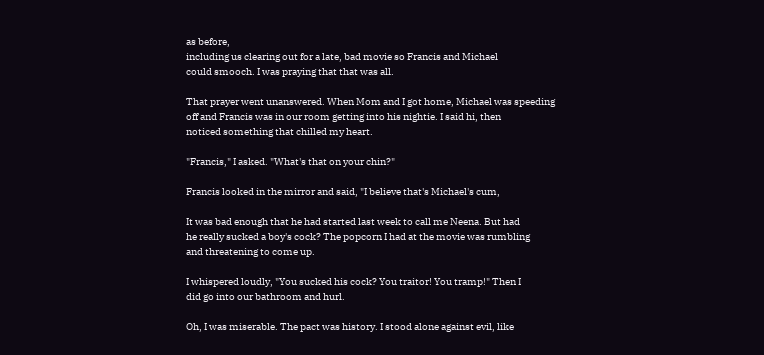as before,
including us clearing out for a late, bad movie so Francis and Michael
could smooch. I was praying that that was all.

That prayer went unanswered. When Mom and I got home, Michael was speeding
off and Francis was in our room getting into his nightie. I said hi, then
noticed something that chilled my heart.

"Francis," I asked. "What's that on your chin?"

Francis looked in the mirror and said, "I believe that's Michael's cum,

It was bad enough that he had started last week to call me Neena. But had
he really sucked a boy's cock? The popcorn I had at the movie was rumbling
and threatening to come up.

I whispered loudly, "You sucked his cock? You traitor! You tramp!" Then I
did go into our bathroom and hurl.

Oh, I was miserable. The pact was history. I stood alone against evil, like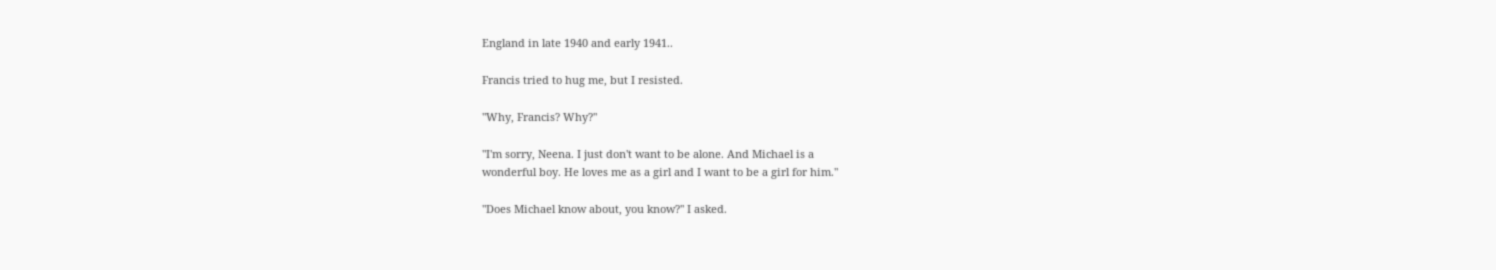England in late 1940 and early 1941..

Francis tried to hug me, but I resisted.

"Why, Francis? Why?"

"I'm sorry, Neena. I just don't want to be alone. And Michael is a
wonderful boy. He loves me as a girl and I want to be a girl for him."

"Does Michael know about, you know?" I asked.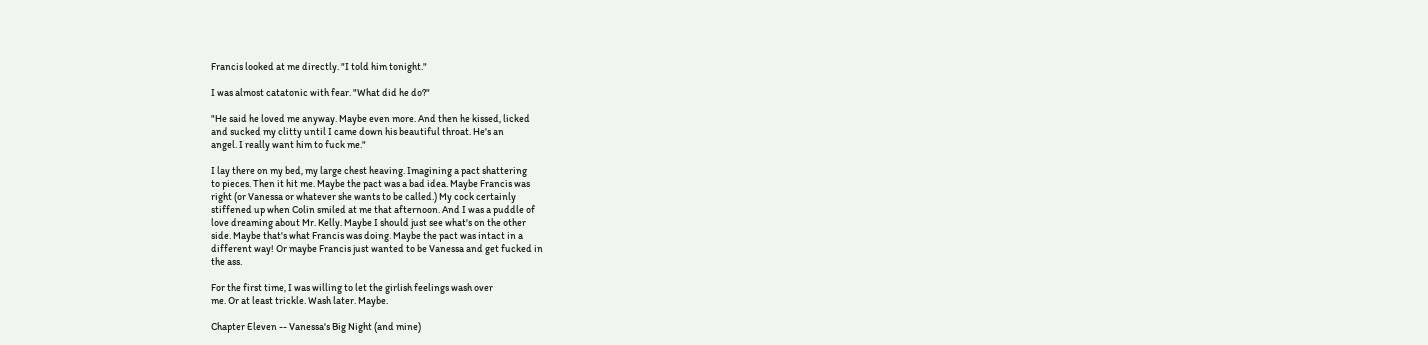Francis looked at me directly. "I told him tonight."

I was almost catatonic with fear. "What did he do?"

"He said he loved me anyway. Maybe even more. And then he kissed, licked
and sucked my clitty until I came down his beautiful throat. He's an
angel. I really want him to fuck me."

I lay there on my bed, my large chest heaving. Imagining a pact shattering
to pieces. Then it hit me. Maybe the pact was a bad idea. Maybe Francis was
right (or Vanessa or whatever she wants to be called.) My cock certainly
stiffened up when Colin smiled at me that afternoon. And I was a puddle of
love dreaming about Mr. Kelly. Maybe I should just see what's on the other
side. Maybe that's what Francis was doing. Maybe the pact was intact in a
different way! Or maybe Francis just wanted to be Vanessa and get fucked in
the ass.

For the first time, I was willing to let the girlish feelings wash over
me. Or at least trickle. Wash later. Maybe.

Chapter Eleven -- Vanessa's Big Night (and mine)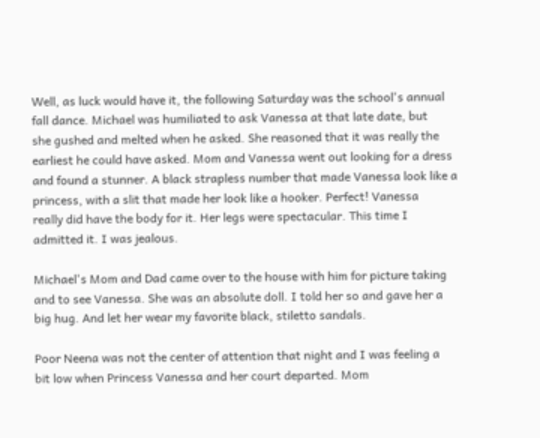Well, as luck would have it, the following Saturday was the school's annual
fall dance. Michael was humiliated to ask Vanessa at that late date, but
she gushed and melted when he asked. She reasoned that it was really the
earliest he could have asked. Mom and Vanessa went out looking for a dress
and found a stunner. A black strapless number that made Vanessa look like a
princess, with a slit that made her look like a hooker. Perfect! Vanessa
really did have the body for it. Her legs were spectacular. This time I
admitted it. I was jealous.

Michael's Mom and Dad came over to the house with him for picture taking
and to see Vanessa. She was an absolute doll. I told her so and gave her a
big hug. And let her wear my favorite black, stiletto sandals.

Poor Neena was not the center of attention that night and I was feeling a
bit low when Princess Vanessa and her court departed. Mom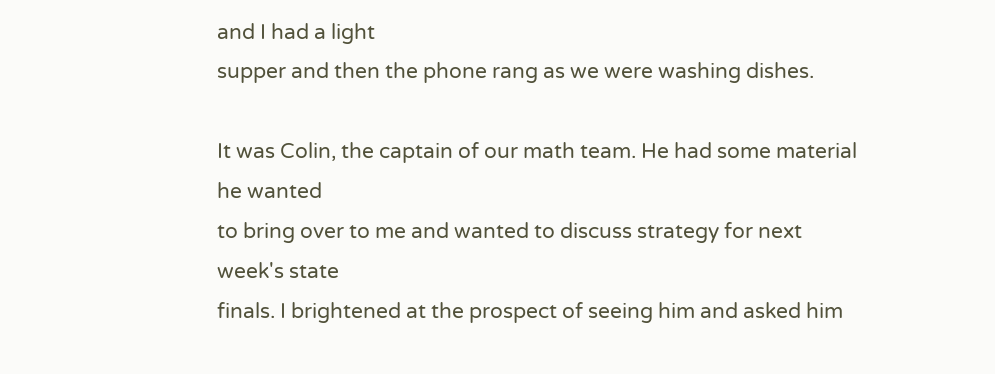and I had a light
supper and then the phone rang as we were washing dishes.

It was Colin, the captain of our math team. He had some material he wanted
to bring over to me and wanted to discuss strategy for next week's state
finals. I brightened at the prospect of seeing him and asked him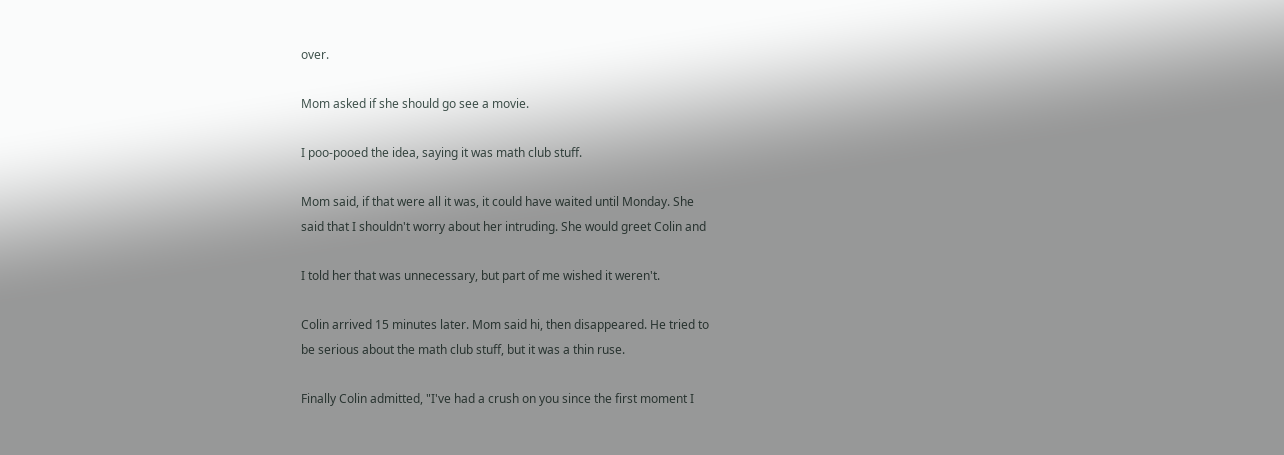over.

Mom asked if she should go see a movie.

I poo-pooed the idea, saying it was math club stuff.

Mom said, if that were all it was, it could have waited until Monday. She
said that I shouldn't worry about her intruding. She would greet Colin and

I told her that was unnecessary, but part of me wished it weren't.

Colin arrived 15 minutes later. Mom said hi, then disappeared. He tried to
be serious about the math club stuff, but it was a thin ruse.

Finally Colin admitted, "I've had a crush on you since the first moment I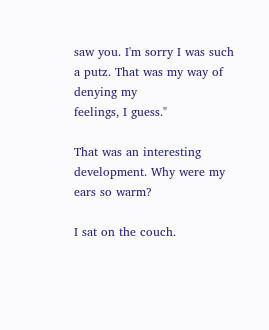saw you. I'm sorry I was such a putz. That was my way of denying my
feelings, I guess."

That was an interesting development. Why were my ears so warm?

I sat on the couch.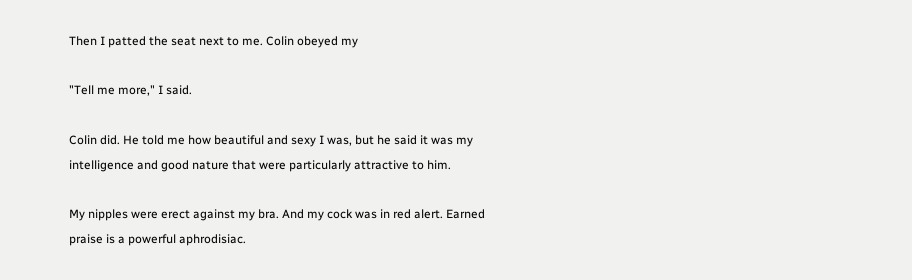Then I patted the seat next to me. Colin obeyed my

"Tell me more," I said.

Colin did. He told me how beautiful and sexy I was, but he said it was my
intelligence and good nature that were particularly attractive to him.

My nipples were erect against my bra. And my cock was in red alert. Earned
praise is a powerful aphrodisiac.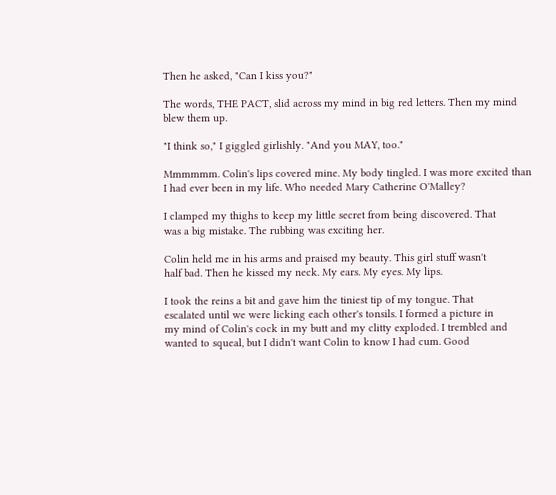Then he asked, "Can I kiss you?"

The words, THE PACT, slid across my mind in big red letters. Then my mind
blew them up.

"I think so," I giggled girlishly. "And you MAY, too."

Mmmmmm. Colin's lips covered mine. My body tingled. I was more excited than
I had ever been in my life. Who needed Mary Catherine O'Malley?

I clamped my thighs to keep my little secret from being discovered. That
was a big mistake. The rubbing was exciting her.

Colin held me in his arms and praised my beauty. This girl stuff wasn't
half bad. Then he kissed my neck. My ears. My eyes. My lips.

I took the reins a bit and gave him the tiniest tip of my tongue. That
escalated until we were licking each other's tonsils. I formed a picture in
my mind of Colin's cock in my butt and my clitty exploded. I trembled and
wanted to squeal, but I didn't want Colin to know I had cum. Good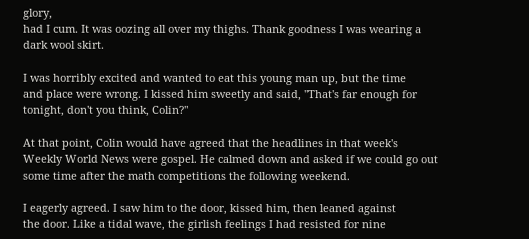glory,
had I cum. It was oozing all over my thighs. Thank goodness I was wearing a
dark wool skirt.

I was horribly excited and wanted to eat this young man up, but the time
and place were wrong. I kissed him sweetly and said, "That's far enough for
tonight, don't you think, Colin?"

At that point, Colin would have agreed that the headlines in that week's
Weekly World News were gospel. He calmed down and asked if we could go out
some time after the math competitions the following weekend.

I eagerly agreed. I saw him to the door, kissed him, then leaned against
the door. Like a tidal wave, the girlish feelings I had resisted for nine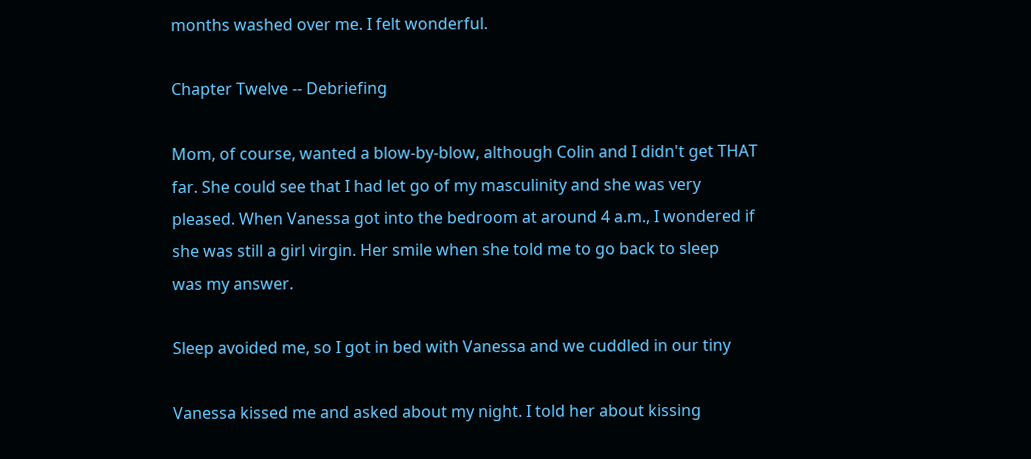months washed over me. I felt wonderful.

Chapter Twelve -- Debriefing

Mom, of course, wanted a blow-by-blow, although Colin and I didn't get THAT
far. She could see that I had let go of my masculinity and she was very
pleased. When Vanessa got into the bedroom at around 4 a.m., I wondered if
she was still a girl virgin. Her smile when she told me to go back to sleep
was my answer.

Sleep avoided me, so I got in bed with Vanessa and we cuddled in our tiny

Vanessa kissed me and asked about my night. I told her about kissing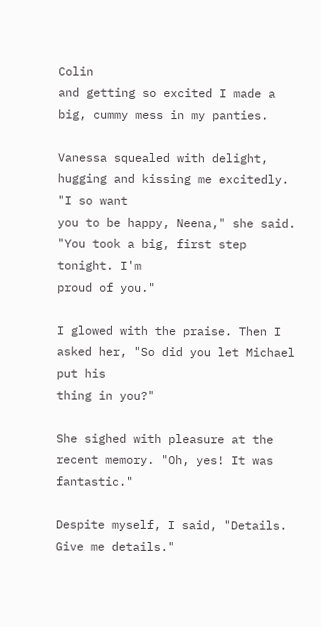Colin
and getting so excited I made a big, cummy mess in my panties.

Vanessa squealed with delight, hugging and kissing me excitedly. "I so want
you to be happy, Neena," she said. "You took a big, first step tonight. I'm
proud of you."

I glowed with the praise. Then I asked her, "So did you let Michael put his
thing in you?"

She sighed with pleasure at the recent memory. "Oh, yes! It was fantastic."

Despite myself, I said, "Details. Give me details."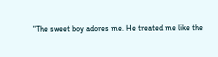"The sweet boy adores me. He treated me like the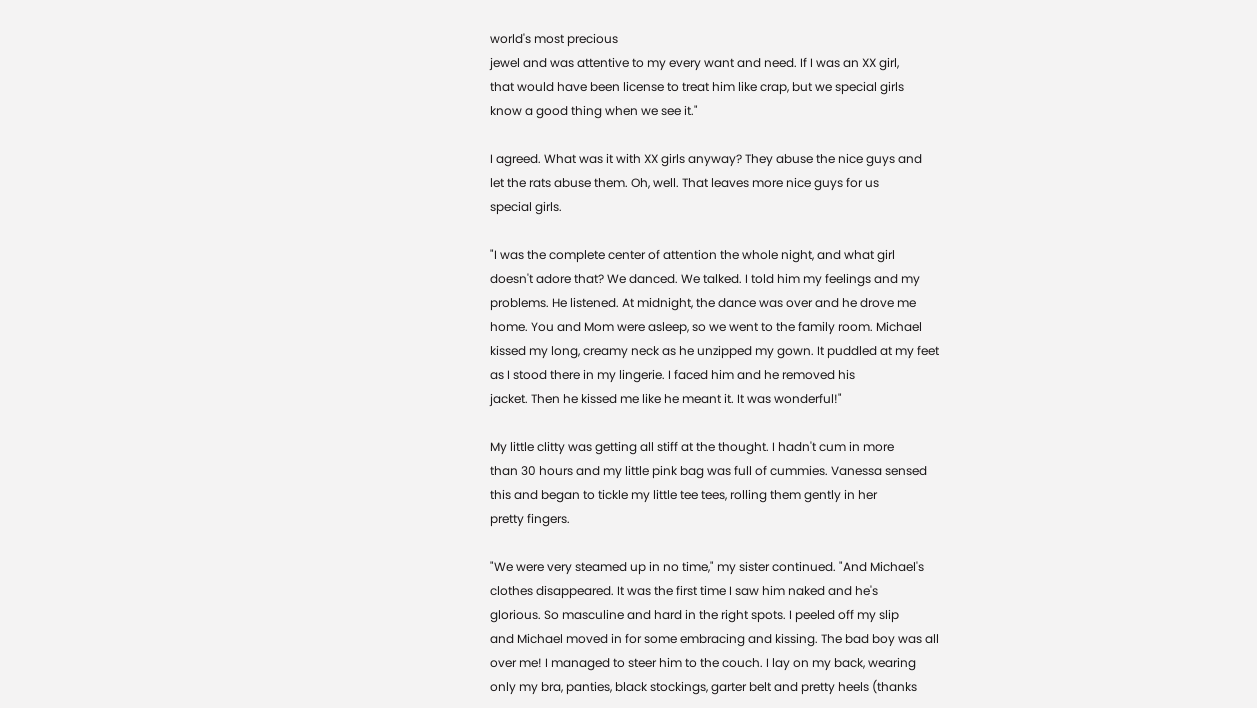world's most precious
jewel and was attentive to my every want and need. If I was an XX girl,
that would have been license to treat him like crap, but we special girls
know a good thing when we see it."

I agreed. What was it with XX girls anyway? They abuse the nice guys and
let the rats abuse them. Oh, well. That leaves more nice guys for us
special girls.

"I was the complete center of attention the whole night, and what girl
doesn't adore that? We danced. We talked. I told him my feelings and my
problems. He listened. At midnight, the dance was over and he drove me
home. You and Mom were asleep, so we went to the family room. Michael
kissed my long, creamy neck as he unzipped my gown. It puddled at my feet
as I stood there in my lingerie. I faced him and he removed his
jacket. Then he kissed me like he meant it. It was wonderful!"

My little clitty was getting all stiff at the thought. I hadn't cum in more
than 30 hours and my little pink bag was full of cummies. Vanessa sensed
this and began to tickle my little tee tees, rolling them gently in her
pretty fingers.

"We were very steamed up in no time," my sister continued. "And Michael's
clothes disappeared. It was the first time I saw him naked and he's
glorious. So masculine and hard in the right spots. I peeled off my slip
and Michael moved in for some embracing and kissing. The bad boy was all
over me! I managed to steer him to the couch. I lay on my back, wearing
only my bra, panties, black stockings, garter belt and pretty heels (thanks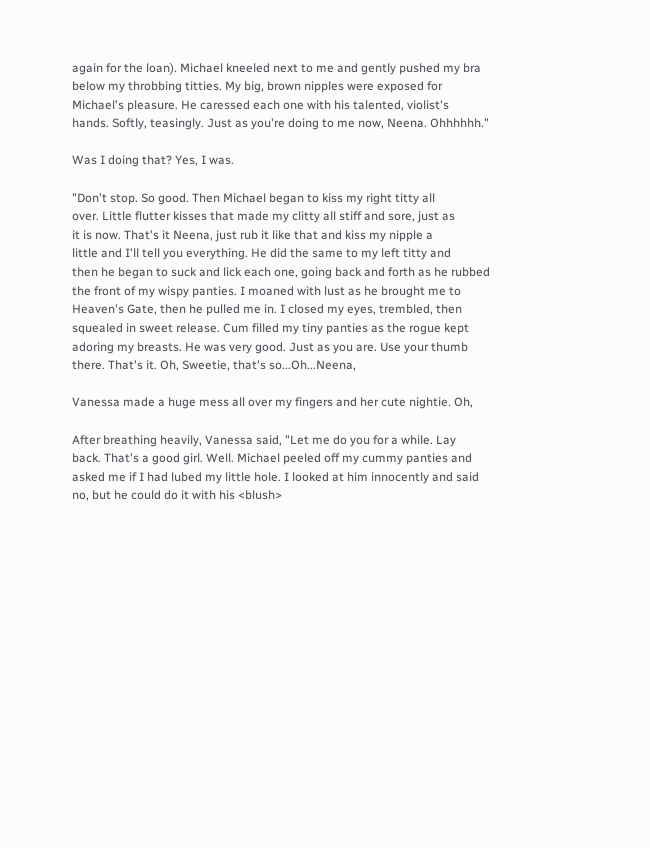again for the loan). Michael kneeled next to me and gently pushed my bra
below my throbbing titties. My big, brown nipples were exposed for
Michael's pleasure. He caressed each one with his talented, violist's
hands. Softly, teasingly. Just as you're doing to me now, Neena. Ohhhhhh."

Was I doing that? Yes, I was.

"Don't stop. So good. Then Michael began to kiss my right titty all
over. Little flutter kisses that made my clitty all stiff and sore, just as
it is now. That's it Neena, just rub it like that and kiss my nipple a
little and I'll tell you everything. He did the same to my left titty and
then he began to suck and lick each one, going back and forth as he rubbed
the front of my wispy panties. I moaned with lust as he brought me to
Heaven's Gate, then he pulled me in. I closed my eyes, trembled, then
squealed in sweet release. Cum filled my tiny panties as the rogue kept
adoring my breasts. He was very good. Just as you are. Use your thumb
there. That's it. Oh, Sweetie, that's so...Oh...Neena,

Vanessa made a huge mess all over my fingers and her cute nightie. Oh,

After breathing heavily, Vanessa said, "Let me do you for a while. Lay
back. That's a good girl. Well. Michael peeled off my cummy panties and
asked me if I had lubed my little hole. I looked at him innocently and said
no, but he could do it with his <blush>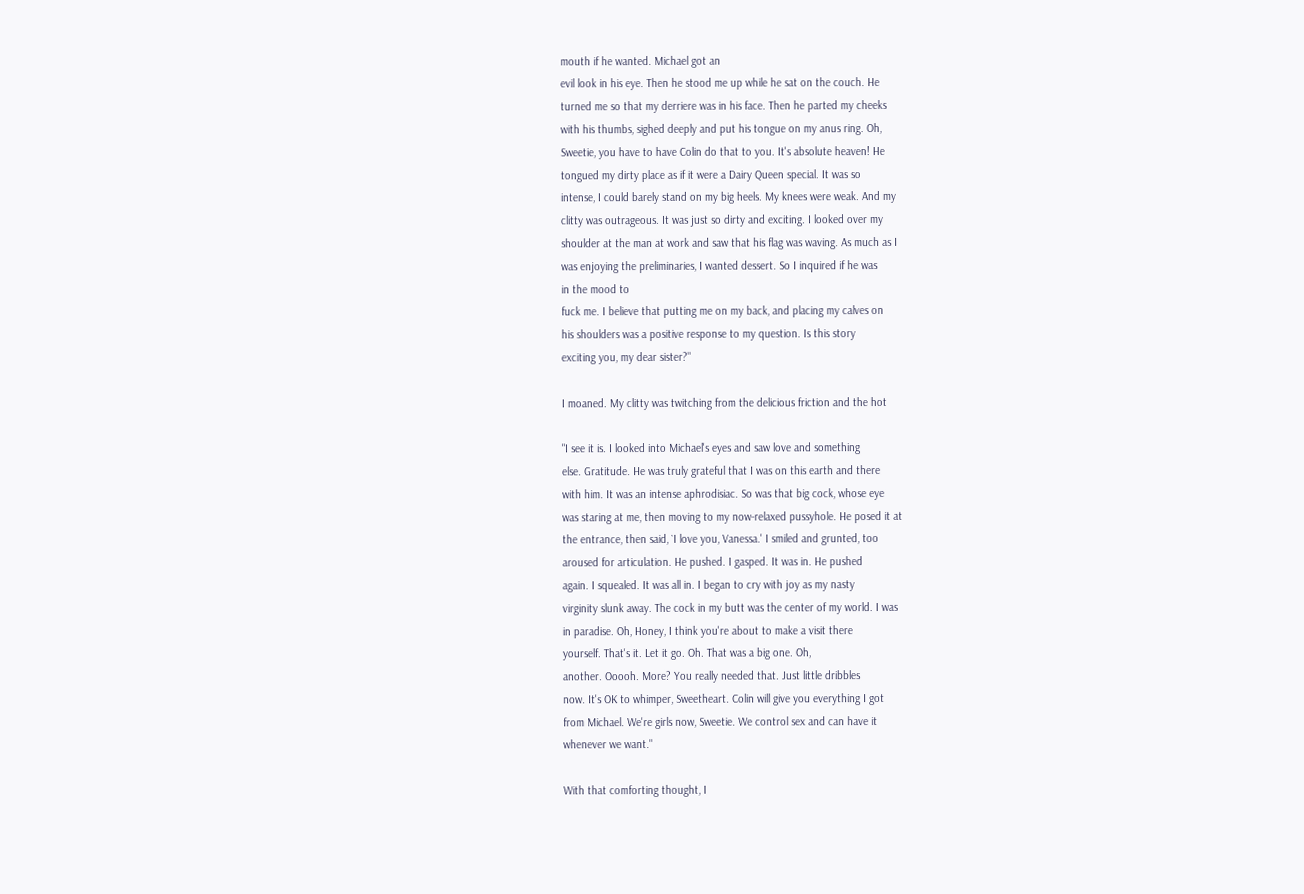mouth if he wanted. Michael got an
evil look in his eye. Then he stood me up while he sat on the couch. He
turned me so that my derriere was in his face. Then he parted my cheeks
with his thumbs, sighed deeply and put his tongue on my anus ring. Oh,
Sweetie, you have to have Colin do that to you. It's absolute heaven! He
tongued my dirty place as if it were a Dairy Queen special. It was so
intense, I could barely stand on my big heels. My knees were weak. And my
clitty was outrageous. It was just so dirty and exciting. I looked over my
shoulder at the man at work and saw that his flag was waving. As much as I
was enjoying the preliminaries, I wanted dessert. So I inquired if he was
in the mood to
fuck me. I believe that putting me on my back, and placing my calves on
his shoulders was a positive response to my question. Is this story
exciting you, my dear sister?"

I moaned. My clitty was twitching from the delicious friction and the hot

"I see it is. I looked into Michael's eyes and saw love and something
else. Gratitude. He was truly grateful that I was on this earth and there
with him. It was an intense aphrodisiac. So was that big cock, whose eye
was staring at me, then moving to my now-relaxed pussyhole. He posed it at
the entrance, then said, `I love you, Vanessa.' I smiled and grunted, too
aroused for articulation. He pushed. I gasped. It was in. He pushed
again. I squealed. It was all in. I began to cry with joy as my nasty
virginity slunk away. The cock in my butt was the center of my world. I was
in paradise. Oh, Honey, I think you're about to make a visit there
yourself. That's it. Let it go. Oh. That was a big one. Oh,
another. Ooooh. More? You really needed that. Just little dribbles
now. It's OK to whimper, Sweetheart. Colin will give you everything I got
from Michael. We're girls now, Sweetie. We control sex and can have it
whenever we want."

With that comforting thought, I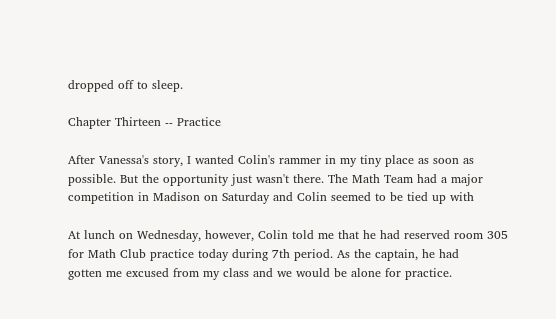dropped off to sleep.

Chapter Thirteen -- Practice

After Vanessa's story, I wanted Colin's rammer in my tiny place as soon as
possible. But the opportunity just wasn't there. The Math Team had a major
competition in Madison on Saturday and Colin seemed to be tied up with

At lunch on Wednesday, however, Colin told me that he had reserved room 305
for Math Club practice today during 7th period. As the captain, he had
gotten me excused from my class and we would be alone for practice.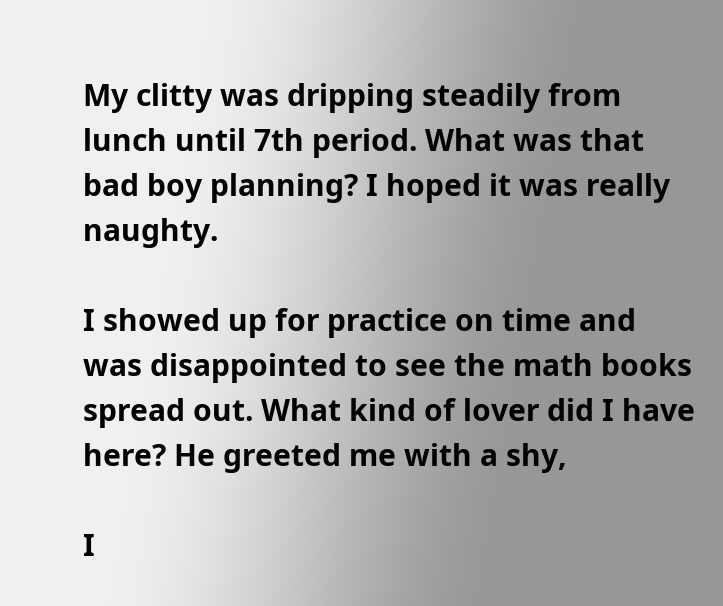My clitty was dripping steadily from lunch until 7th period. What was that
bad boy planning? I hoped it was really naughty.

I showed up for practice on time and was disappointed to see the math books
spread out. What kind of lover did I have here? He greeted me with a shy,

I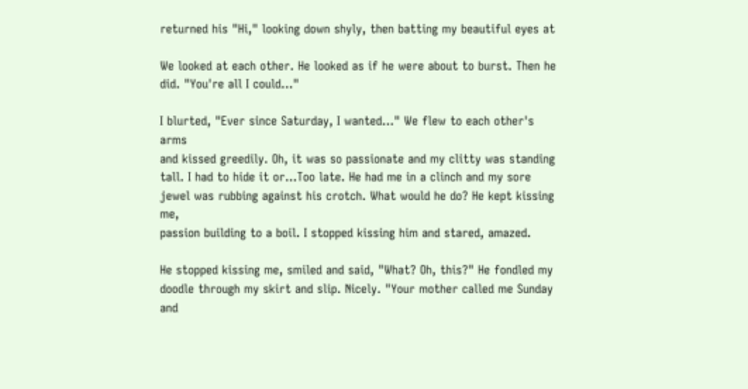returned his "Hi," looking down shyly, then batting my beautiful eyes at

We looked at each other. He looked as if he were about to burst. Then he
did. "You're all I could..."

I blurted, "Ever since Saturday, I wanted..." We flew to each other's arms
and kissed greedily. Oh, it was so passionate and my clitty was standing
tall. I had to hide it or...Too late. He had me in a clinch and my sore
jewel was rubbing against his crotch. What would he do? He kept kissing me,
passion building to a boil. I stopped kissing him and stared, amazed.

He stopped kissing me, smiled and said, "What? Oh, this?" He fondled my
doodle through my skirt and slip. Nicely. "Your mother called me Sunday and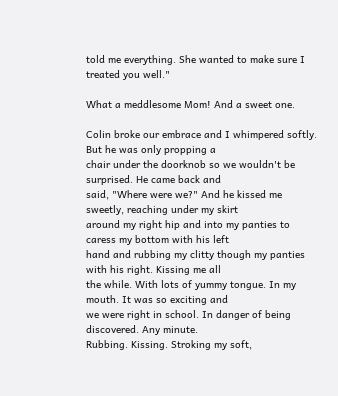told me everything. She wanted to make sure I treated you well."

What a meddlesome Mom! And a sweet one.

Colin broke our embrace and I whimpered softly. But he was only propping a
chair under the doorknob so we wouldn't be surprised. He came back and
said, "Where were we?" And he kissed me sweetly, reaching under my skirt
around my right hip and into my panties to caress my bottom with his left
hand and rubbing my clitty though my panties with his right. Kissing me all
the while. With lots of yummy tongue. In my mouth. It was so exciting and
we were right in school. In danger of being discovered. Any minute.
Rubbing. Kissing. Stroking my soft,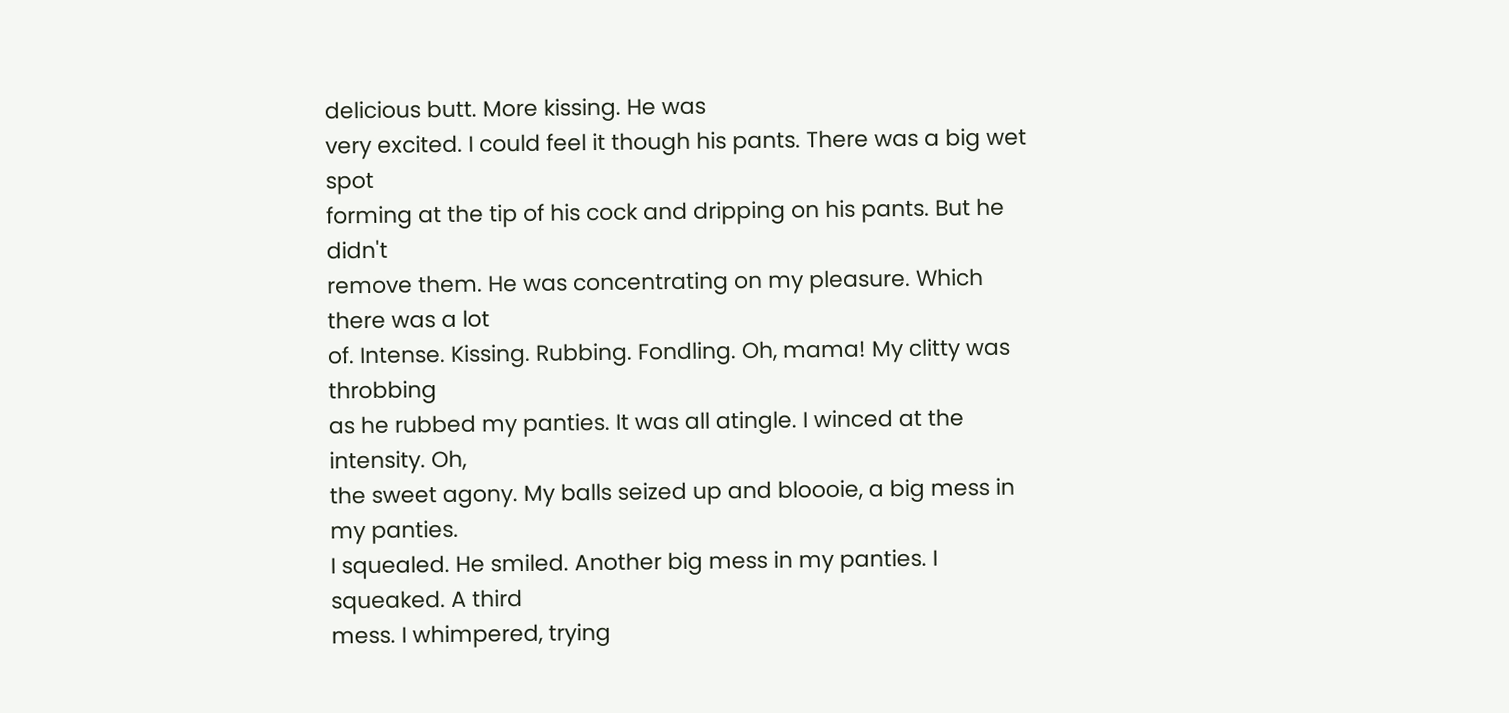delicious butt. More kissing. He was
very excited. I could feel it though his pants. There was a big wet spot
forming at the tip of his cock and dripping on his pants. But he didn't
remove them. He was concentrating on my pleasure. Which there was a lot
of. Intense. Kissing. Rubbing. Fondling. Oh, mama! My clitty was throbbing
as he rubbed my panties. It was all atingle. I winced at the intensity. Oh,
the sweet agony. My balls seized up and bloooie, a big mess in my panties.
I squealed. He smiled. Another big mess in my panties. I squeaked. A third
mess. I whimpered, trying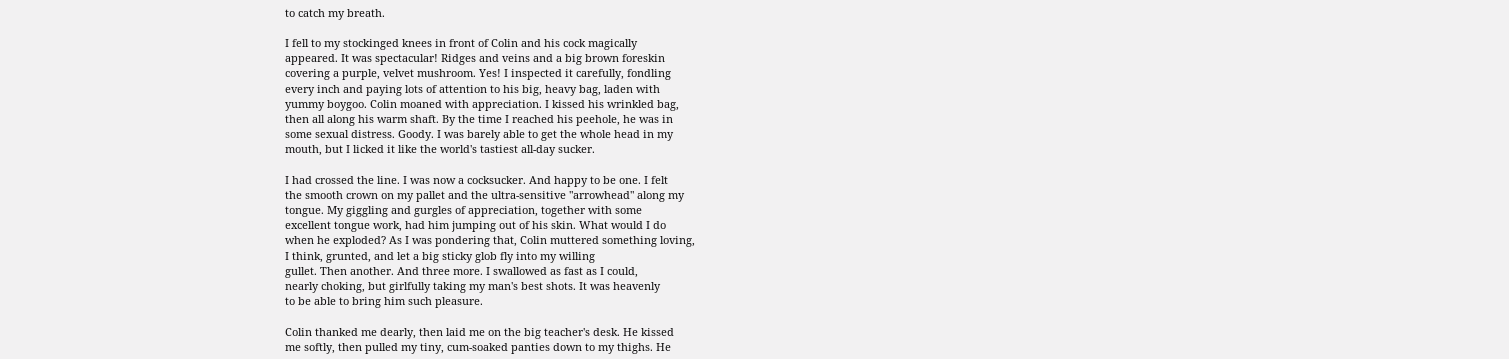to catch my breath.

I fell to my stockinged knees in front of Colin and his cock magically
appeared. It was spectacular! Ridges and veins and a big brown foreskin
covering a purple, velvet mushroom. Yes! I inspected it carefully, fondling
every inch and paying lots of attention to his big, heavy bag, laden with
yummy boygoo. Colin moaned with appreciation. I kissed his wrinkled bag,
then all along his warm shaft. By the time I reached his peehole, he was in
some sexual distress. Goody. I was barely able to get the whole head in my
mouth, but I licked it like the world's tastiest all-day sucker.

I had crossed the line. I was now a cocksucker. And happy to be one. I felt
the smooth crown on my pallet and the ultra-sensitive "arrowhead" along my
tongue. My giggling and gurgles of appreciation, together with some
excellent tongue work, had him jumping out of his skin. What would I do
when he exploded? As I was pondering that, Colin muttered something loving,
I think, grunted, and let a big sticky glob fly into my willing
gullet. Then another. And three more. I swallowed as fast as I could,
nearly choking, but girlfully taking my man's best shots. It was heavenly
to be able to bring him such pleasure.

Colin thanked me dearly, then laid me on the big teacher's desk. He kissed
me softly, then pulled my tiny, cum-soaked panties down to my thighs. He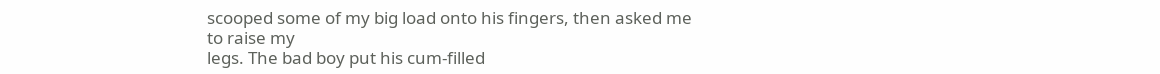scooped some of my big load onto his fingers, then asked me to raise my
legs. The bad boy put his cum-filled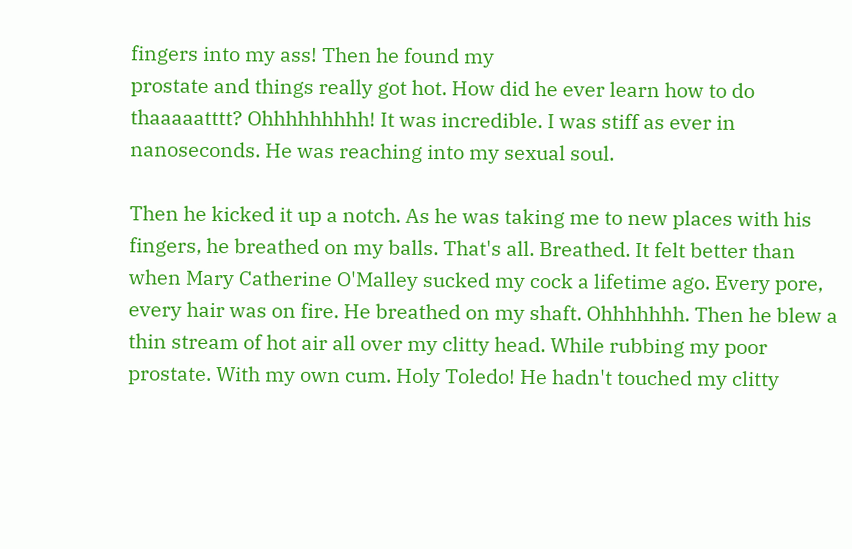fingers into my ass! Then he found my
prostate and things really got hot. How did he ever learn how to do
thaaaaatttt? Ohhhhhhhhh! It was incredible. I was stiff as ever in
nanoseconds. He was reaching into my sexual soul.

Then he kicked it up a notch. As he was taking me to new places with his
fingers, he breathed on my balls. That's all. Breathed. It felt better than
when Mary Catherine O'Malley sucked my cock a lifetime ago. Every pore,
every hair was on fire. He breathed on my shaft. Ohhhhhhh. Then he blew a
thin stream of hot air all over my clitty head. While rubbing my poor
prostate. With my own cum. Holy Toledo! He hadn't touched my clitty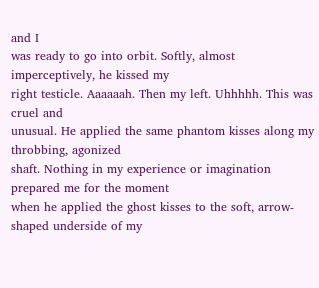and I
was ready to go into orbit. Softly, almost imperceptively, he kissed my
right testicle. Aaaaaah. Then my left. Uhhhhh. This was cruel and
unusual. He applied the same phantom kisses along my throbbing, agonized
shaft. Nothing in my experience or imagination prepared me for the moment
when he applied the ghost kisses to the soft, arrow-shaped underside of my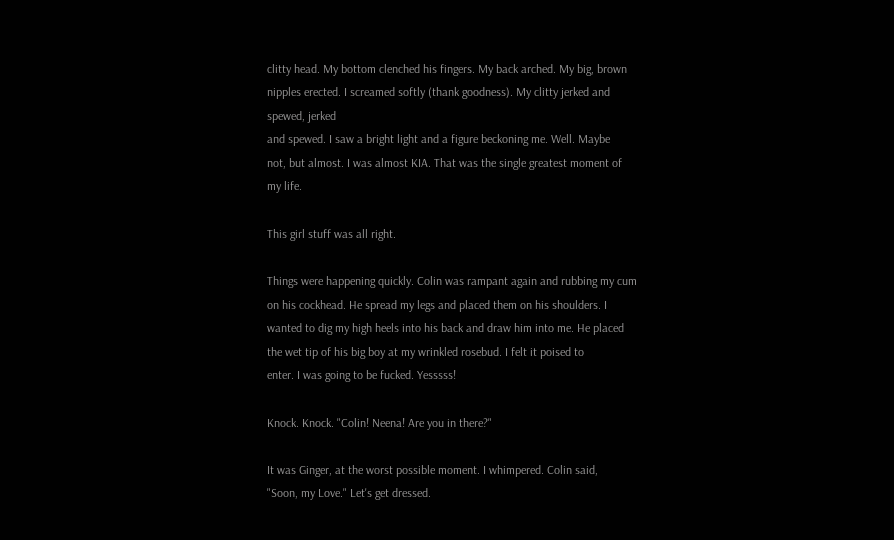clitty head. My bottom clenched his fingers. My back arched. My big, brown
nipples erected. I screamed softly (thank goodness). My clitty jerked and
spewed, jerked
and spewed. I saw a bright light and a figure beckoning me. Well. Maybe
not, but almost. I was almost KIA. That was the single greatest moment of
my life.

This girl stuff was all right.

Things were happening quickly. Colin was rampant again and rubbing my cum
on his cockhead. He spread my legs and placed them on his shoulders. I
wanted to dig my high heels into his back and draw him into me. He placed
the wet tip of his big boy at my wrinkled rosebud. I felt it poised to
enter. I was going to be fucked. Yesssss!

Knock. Knock. "Colin! Neena! Are you in there?"

It was Ginger, at the worst possible moment. I whimpered. Colin said,
"Soon, my Love." Let's get dressed.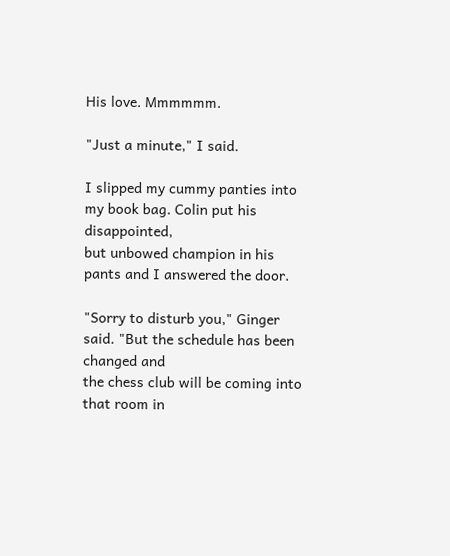His love. Mmmmmm.

"Just a minute," I said.

I slipped my cummy panties into my book bag. Colin put his disappointed,
but unbowed champion in his pants and I answered the door.

"Sorry to disturb you," Ginger said. "But the schedule has been changed and
the chess club will be coming into that room in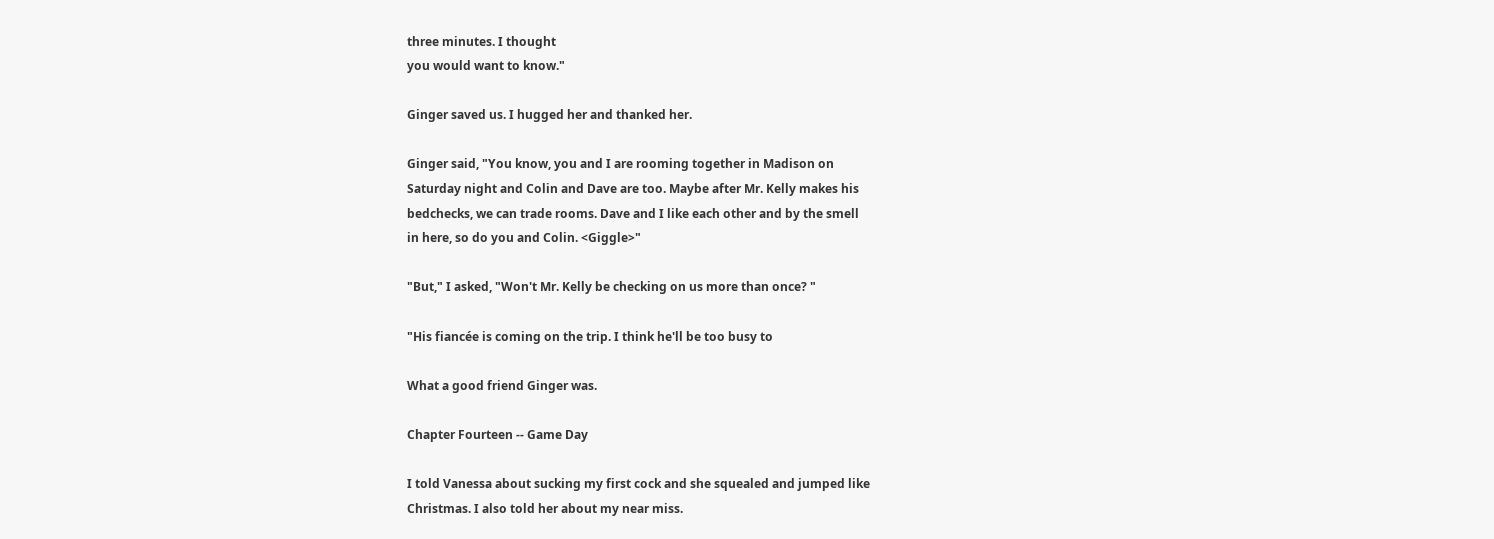three minutes. I thought
you would want to know."

Ginger saved us. I hugged her and thanked her.

Ginger said, "You know, you and I are rooming together in Madison on
Saturday night and Colin and Dave are too. Maybe after Mr. Kelly makes his
bedchecks, we can trade rooms. Dave and I like each other and by the smell
in here, so do you and Colin. <Giggle>"

"But," I asked, "Won't Mr. Kelly be checking on us more than once? "

"His fiancée is coming on the trip. I think he'll be too busy to

What a good friend Ginger was.

Chapter Fourteen -- Game Day

I told Vanessa about sucking my first cock and she squealed and jumped like
Christmas. I also told her about my near miss.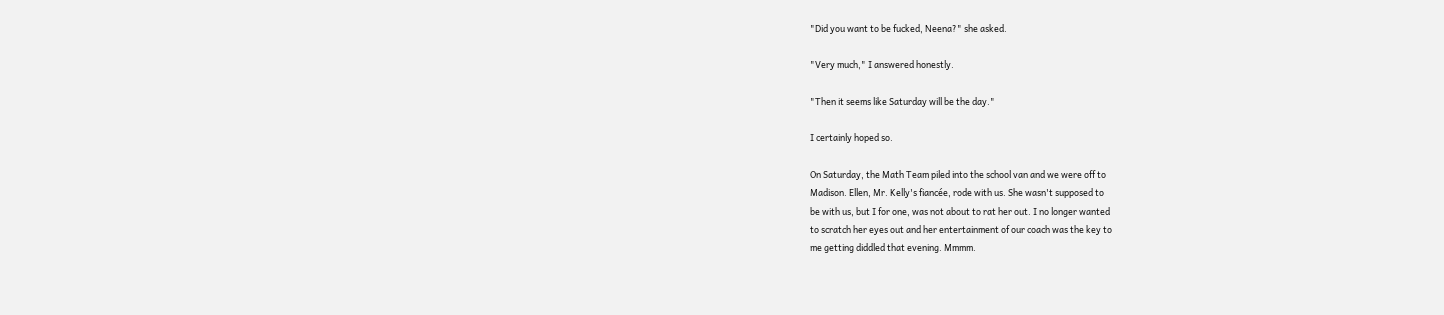"Did you want to be fucked, Neena?" she asked.

"Very much," I answered honestly.

"Then it seems like Saturday will be the day."

I certainly hoped so.

On Saturday, the Math Team piled into the school van and we were off to
Madison. Ellen, Mr. Kelly's fiancée, rode with us. She wasn't supposed to
be with us, but I for one, was not about to rat her out. I no longer wanted
to scratch her eyes out and her entertainment of our coach was the key to
me getting diddled that evening. Mmmm.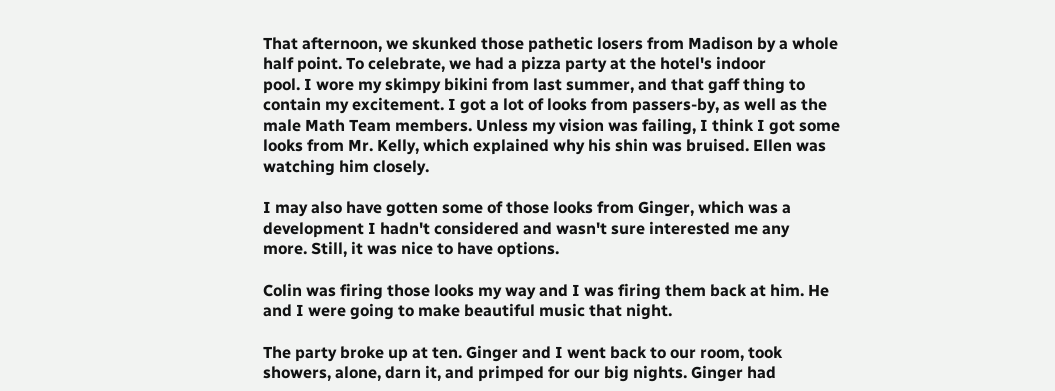That afternoon, we skunked those pathetic losers from Madison by a whole
half point. To celebrate, we had a pizza party at the hotel's indoor
pool. I wore my skimpy bikini from last summer, and that gaff thing to
contain my excitement. I got a lot of looks from passers-by, as well as the
male Math Team members. Unless my vision was failing, I think I got some
looks from Mr. Kelly, which explained why his shin was bruised. Ellen was
watching him closely.

I may also have gotten some of those looks from Ginger, which was a
development I hadn't considered and wasn't sure interested me any
more. Still, it was nice to have options.

Colin was firing those looks my way and I was firing them back at him. He
and I were going to make beautiful music that night.

The party broke up at ten. Ginger and I went back to our room, took
showers, alone, darn it, and primped for our big nights. Ginger had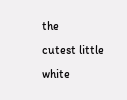the
cutest little white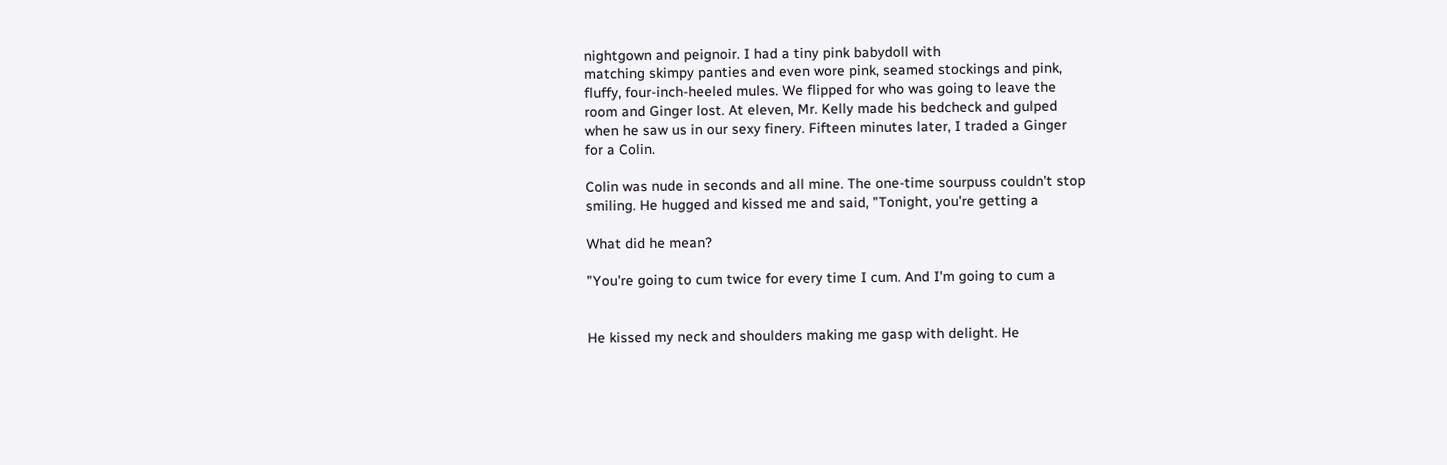nightgown and peignoir. I had a tiny pink babydoll with
matching skimpy panties and even wore pink, seamed stockings and pink,
fluffy, four-inch-heeled mules. We flipped for who was going to leave the
room and Ginger lost. At eleven, Mr. Kelly made his bedcheck and gulped
when he saw us in our sexy finery. Fifteen minutes later, I traded a Ginger
for a Colin.

Colin was nude in seconds and all mine. The one-time sourpuss couldn't stop
smiling. He hugged and kissed me and said, "Tonight, you're getting a

What did he mean?

"You're going to cum twice for every time I cum. And I'm going to cum a


He kissed my neck and shoulders making me gasp with delight. He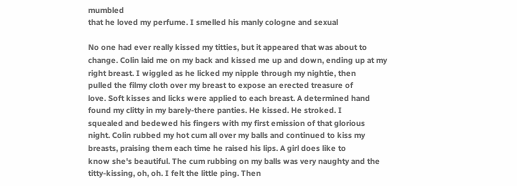mumbled
that he loved my perfume. I smelled his manly cologne and sexual

No one had ever really kissed my titties, but it appeared that was about to
change. Colin laid me on my back and kissed me up and down, ending up at my
right breast. I wiggled as he licked my nipple through my nightie, then
pulled the filmy cloth over my breast to expose an erected treasure of
love. Soft kisses and licks were applied to each breast. A determined hand
found my clitty in my barely-there panties. He kissed. He stroked. I
squealed and bedewed his fingers with my first emission of that glorious
night. Colin rubbed my hot cum all over my balls and continued to kiss my
breasts, praising them each time he raised his lips. A girl does like to
know she's beautiful. The cum rubbing on my balls was very naughty and the
titty-kissing, oh, oh. I felt the little ping. Then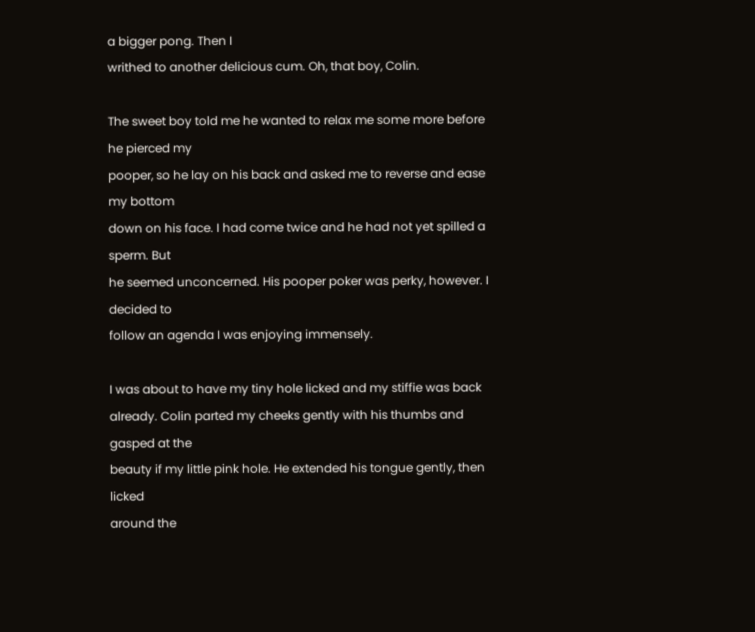a bigger pong. Then I
writhed to another delicious cum. Oh, that boy, Colin.

The sweet boy told me he wanted to relax me some more before he pierced my
pooper, so he lay on his back and asked me to reverse and ease my bottom
down on his face. I had come twice and he had not yet spilled a sperm. But
he seemed unconcerned. His pooper poker was perky, however. I decided to
follow an agenda I was enjoying immensely.

I was about to have my tiny hole licked and my stiffie was back
already. Colin parted my cheeks gently with his thumbs and gasped at the
beauty if my little pink hole. He extended his tongue gently, then licked
around the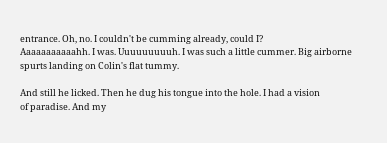entrance. Oh, no. I couldn't be cumming already, could I?
Aaaaaaaaaaahh. I was. Uuuuuuuuuh. I was such a little cummer. Big airborne
spurts landing on Colin's flat tummy.

And still he licked. Then he dug his tongue into the hole. I had a vision
of paradise. And my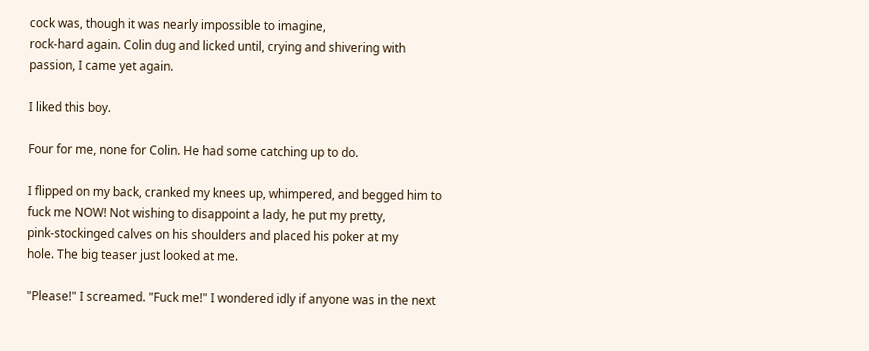cock was, though it was nearly impossible to imagine,
rock-hard again. Colin dug and licked until, crying and shivering with
passion, I came yet again.

I liked this boy.

Four for me, none for Colin. He had some catching up to do.

I flipped on my back, cranked my knees up, whimpered, and begged him to
fuck me NOW! Not wishing to disappoint a lady, he put my pretty,
pink-stockinged calves on his shoulders and placed his poker at my
hole. The big teaser just looked at me.

"Please!" I screamed. "Fuck me!" I wondered idly if anyone was in the next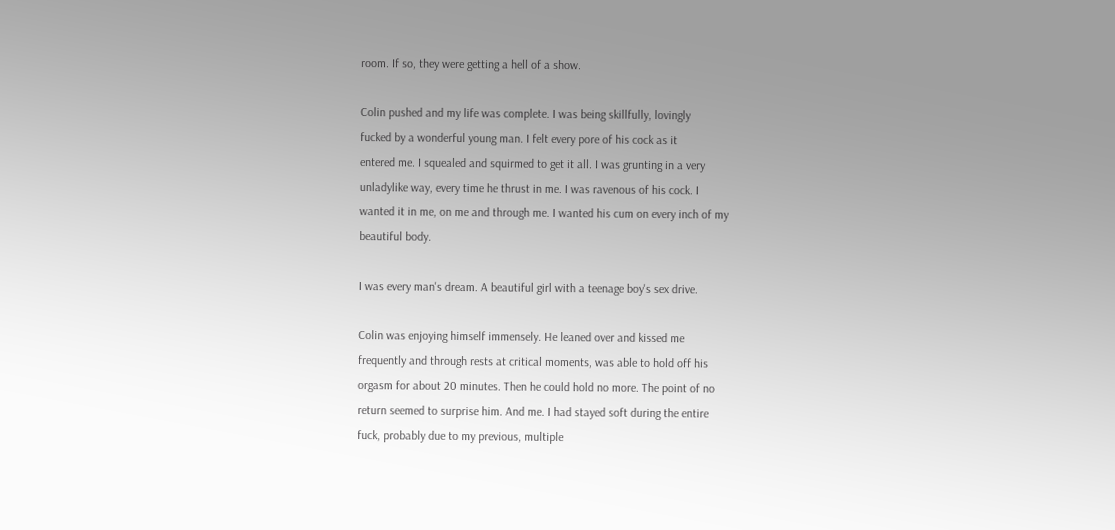room. If so, they were getting a hell of a show.

Colin pushed and my life was complete. I was being skillfully, lovingly
fucked by a wonderful young man. I felt every pore of his cock as it
entered me. I squealed and squirmed to get it all. I was grunting in a very
unladylike way, every time he thrust in me. I was ravenous of his cock. I
wanted it in me, on me and through me. I wanted his cum on every inch of my
beautiful body.

I was every man's dream. A beautiful girl with a teenage boy's sex drive.

Colin was enjoying himself immensely. He leaned over and kissed me
frequently and through rests at critical moments, was able to hold off his
orgasm for about 20 minutes. Then he could hold no more. The point of no
return seemed to surprise him. And me. I had stayed soft during the entire
fuck, probably due to my previous, multiple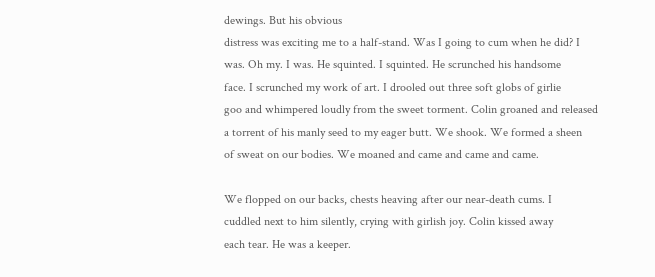dewings. But his obvious
distress was exciting me to a half-stand. Was I going to cum when he did? I
was. Oh my. I was. He squinted. I squinted. He scrunched his handsome
face. I scrunched my work of art. I drooled out three soft globs of girlie
goo and whimpered loudly from the sweet torment. Colin groaned and released
a torrent of his manly seed to my eager butt. We shook. We formed a sheen
of sweat on our bodies. We moaned and came and came and came.

We flopped on our backs, chests heaving after our near-death cums. I
cuddled next to him silently, crying with girlish joy. Colin kissed away
each tear. He was a keeper.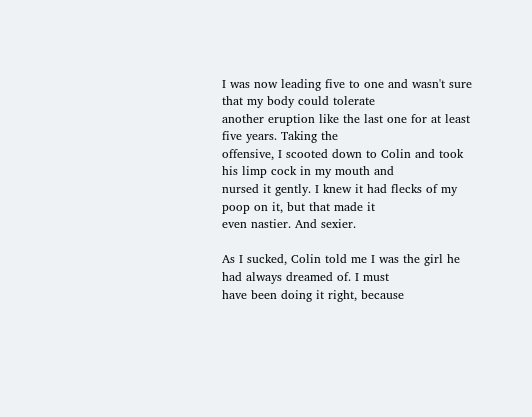I was now leading five to one and wasn't sure that my body could tolerate
another eruption like the last one for at least five years. Taking the
offensive, I scooted down to Colin and took his limp cock in my mouth and
nursed it gently. I knew it had flecks of my poop on it, but that made it
even nastier. And sexier.

As I sucked, Colin told me I was the girl he had always dreamed of. I must
have been doing it right, because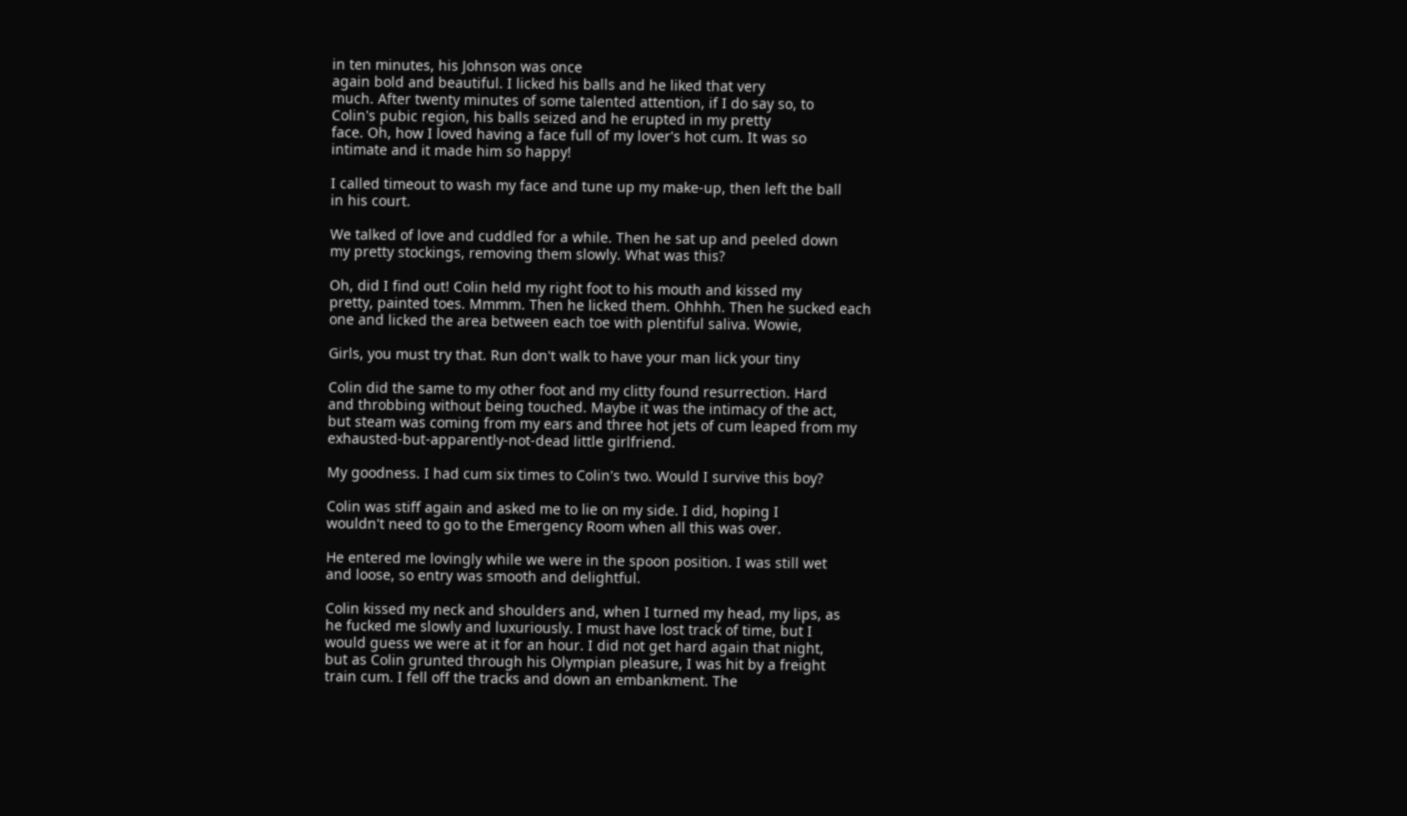in ten minutes, his Johnson was once
again bold and beautiful. I licked his balls and he liked that very
much. After twenty minutes of some talented attention, if I do say so, to
Colin's pubic region, his balls seized and he erupted in my pretty
face. Oh, how I loved having a face full of my lover's hot cum. It was so
intimate and it made him so happy!

I called timeout to wash my face and tune up my make-up, then left the ball
in his court.

We talked of love and cuddled for a while. Then he sat up and peeled down
my pretty stockings, removing them slowly. What was this?

Oh, did I find out! Colin held my right foot to his mouth and kissed my
pretty, painted toes. Mmmm. Then he licked them. Ohhhh. Then he sucked each
one and licked the area between each toe with plentiful saliva. Wowie,

Girls, you must try that. Run don't walk to have your man lick your tiny

Colin did the same to my other foot and my clitty found resurrection. Hard
and throbbing without being touched. Maybe it was the intimacy of the act,
but steam was coming from my ears and three hot jets of cum leaped from my
exhausted-but-apparently-not-dead little girlfriend.

My goodness. I had cum six times to Colin's two. Would I survive this boy?

Colin was stiff again and asked me to lie on my side. I did, hoping I
wouldn't need to go to the Emergency Room when all this was over.

He entered me lovingly while we were in the spoon position. I was still wet
and loose, so entry was smooth and delightful.

Colin kissed my neck and shoulders and, when I turned my head, my lips, as
he fucked me slowly and luxuriously. I must have lost track of time, but I
would guess we were at it for an hour. I did not get hard again that night,
but as Colin grunted through his Olympian pleasure, I was hit by a freight
train cum. I fell off the tracks and down an embankment. The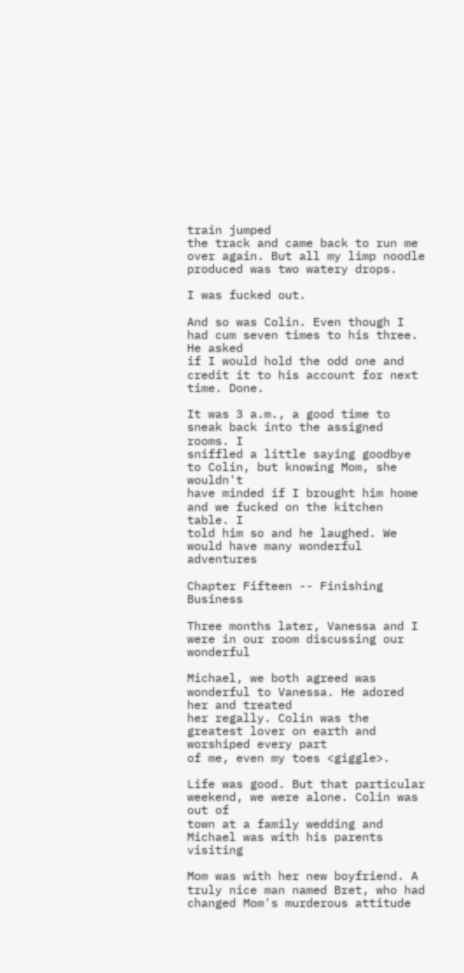train jumped
the track and came back to run me over again. But all my limp noodle
produced was two watery drops.

I was fucked out.

And so was Colin. Even though I had cum seven times to his three. He asked
if I would hold the odd one and credit it to his account for next
time. Done.

It was 3 a.m., a good time to sneak back into the assigned rooms. I
sniffled a little saying goodbye to Colin, but knowing Mom, she wouldn't
have minded if I brought him home and we fucked on the kitchen table. I
told him so and he laughed. We would have many wonderful adventures

Chapter Fifteen -- Finishing Business

Three months later, Vanessa and I were in our room discussing our wonderful

Michael, we both agreed was wonderful to Vanessa. He adored her and treated
her regally. Colin was the greatest lover on earth and worshiped every part
of me, even my toes <giggle>.

Life was good. But that particular weekend, we were alone. Colin was out of
town at a family wedding and Michael was with his parents visiting

Mom was with her new boyfriend. A truly nice man named Bret, who had
changed Mom's murderous attitude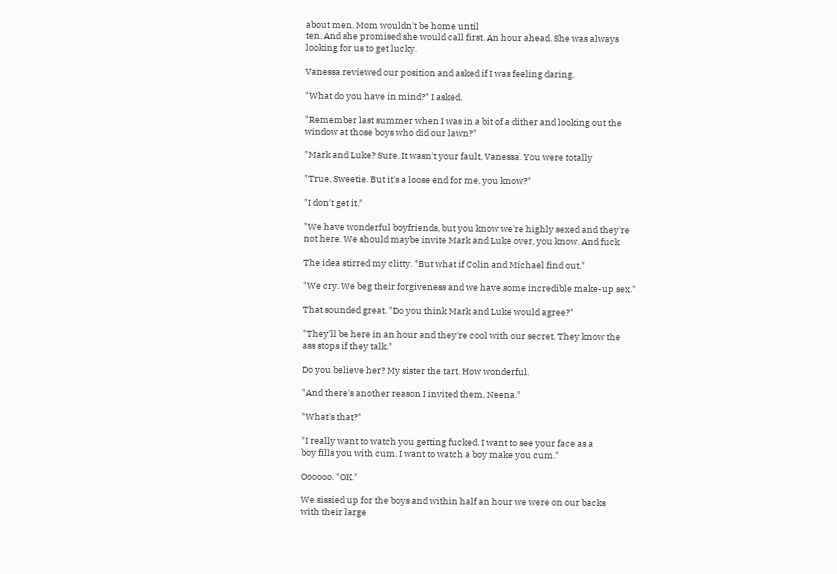about men. Mom wouldn't be home until
ten. And she promised she would call first. An hour ahead. She was always
looking for us to get lucky.

Vanessa reviewed our position and asked if I was feeling daring.

"What do you have in mind?" I asked.

"Remember last summer when I was in a bit of a dither and looking out the
window at those boys who did our lawn?"

"Mark and Luke? Sure. It wasn't your fault, Vanessa. You were totally

"True, Sweetie. But it's a loose end for me, you know?"

"I don't get it."

"We have wonderful boyfriends, but you know we're highly sexed and they're
not here. We should maybe invite Mark and Luke over, you know. And fuck

The idea stirred my clitty. "But what if Colin and Michael find out."

"We cry. We beg their forgiveness and we have some incredible make-up sex."

That sounded great. "Do you think Mark and Luke would agree?"

"They'll be here in an hour and they're cool with our secret. They know the
ass stops if they talk."

Do you believe her? My sister the tart. How wonderful.

"And there's another reason I invited them, Neena."

"What's that?"

"I really want to watch you getting fucked. I want to see your face as a
boy fills you with cum. I want to watch a boy make you cum."

Oooooo. "OK."

We sissied up for the boys and within half an hour we were on our backs
with their large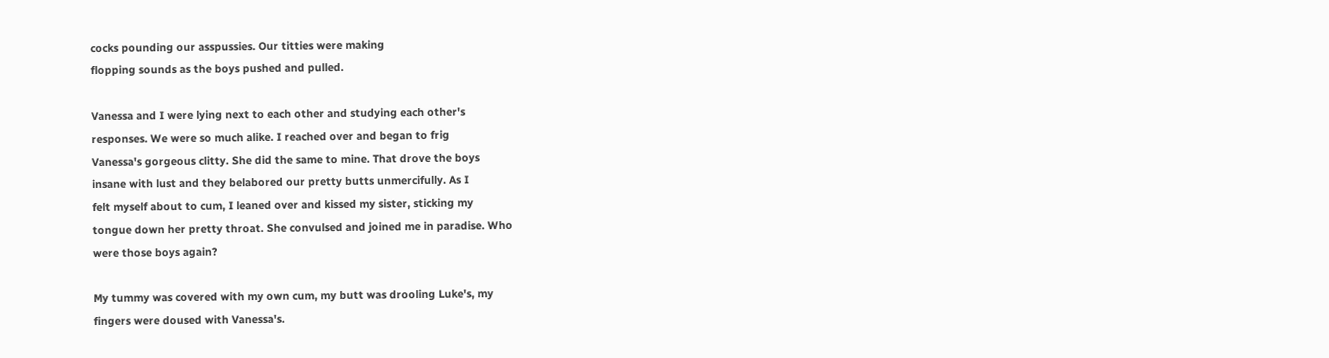cocks pounding our asspussies. Our titties were making
flopping sounds as the boys pushed and pulled.

Vanessa and I were lying next to each other and studying each other's
responses. We were so much alike. I reached over and began to frig
Vanessa's gorgeous clitty. She did the same to mine. That drove the boys
insane with lust and they belabored our pretty butts unmercifully. As I
felt myself about to cum, I leaned over and kissed my sister, sticking my
tongue down her pretty throat. She convulsed and joined me in paradise. Who
were those boys again?

My tummy was covered with my own cum, my butt was drooling Luke's, my
fingers were doused with Vanessa's.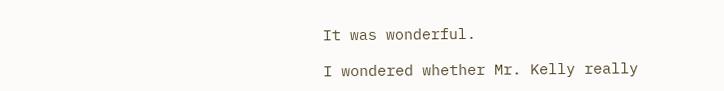It was wonderful.

I wondered whether Mr. Kelly really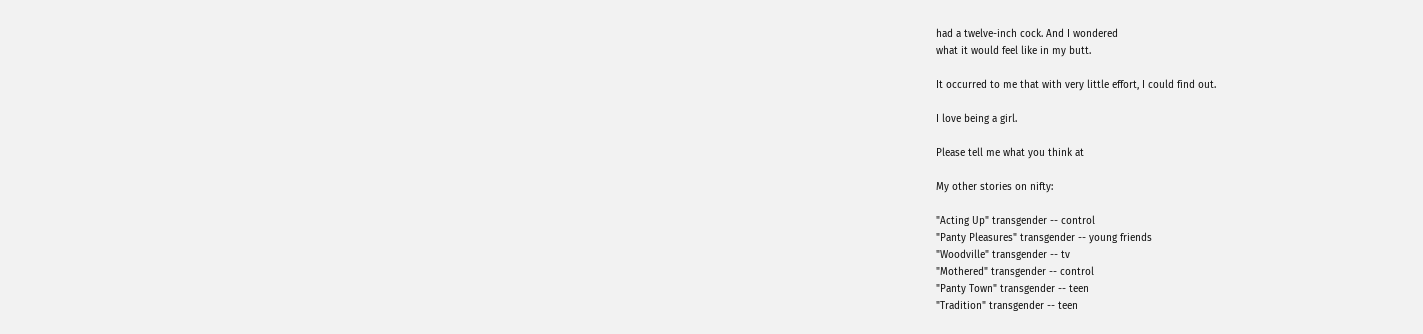had a twelve-inch cock. And I wondered
what it would feel like in my butt.

It occurred to me that with very little effort, I could find out.

I love being a girl.

Please tell me what you think at

My other stories on nifty:

"Acting Up" transgender -- control
"Panty Pleasures" transgender -- young friends
"Woodville" transgender -- tv
"Mothered" transgender -- control
"Panty Town" transgender -- teen
"Tradition" transgender -- teen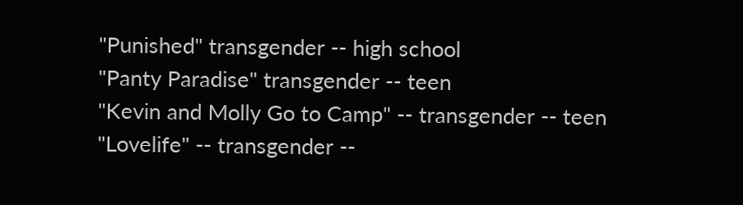"Punished" transgender -- high school
"Panty Paradise" transgender -- teen
"Kevin and Molly Go to Camp" -- transgender -- teen
"Lovelife" -- transgender --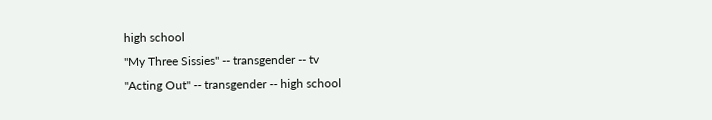high school
"My Three Sissies" -- transgender -- tv
"Acting Out" -- transgender -- high school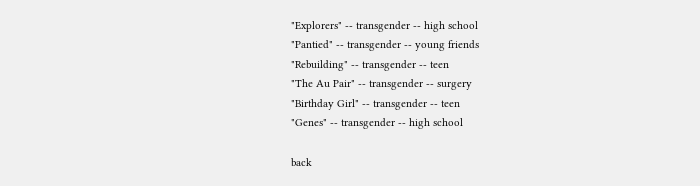"Explorers" -- transgender -- high school
"Pantied" -- transgender -- young friends
"Rebuilding" -- transgender -- teen
"The Au Pair" -- transgender -- surgery
"Birthday Girl" -- transgender -- teen
"Genes" -- transgender -- high school

back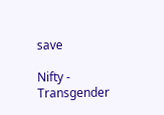save

Nifty - Transgender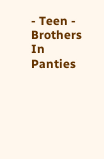- Teen - Brothers In Panties